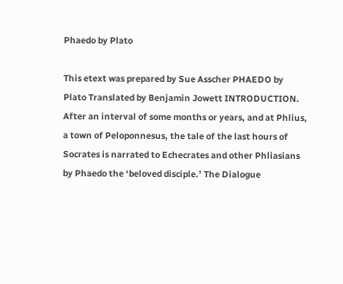Phaedo by Plato

This etext was prepared by Sue Asscher PHAEDO by Plato Translated by Benjamin Jowett INTRODUCTION. After an interval of some months or years, and at Phlius, a town of Peloponnesus, the tale of the last hours of Socrates is narrated to Echecrates and other Phliasians by Phaedo the ‘beloved disciple.’ The Dialogue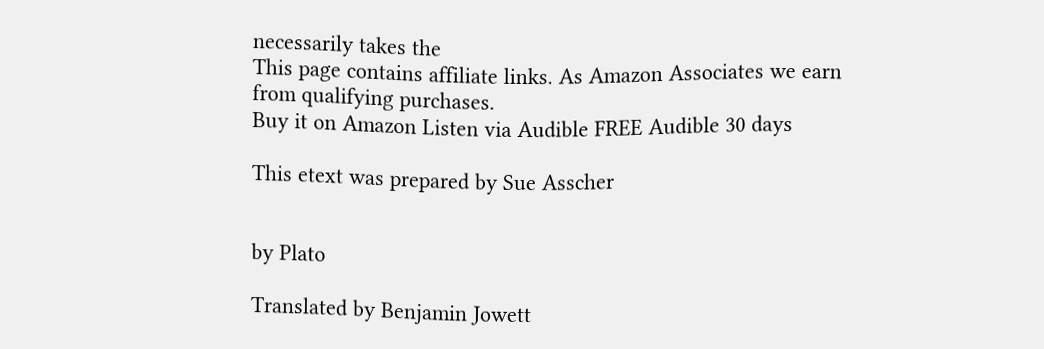necessarily takes the
This page contains affiliate links. As Amazon Associates we earn from qualifying purchases.
Buy it on Amazon Listen via Audible FREE Audible 30 days

This etext was prepared by Sue Asscher


by Plato

Translated by Benjamin Jowett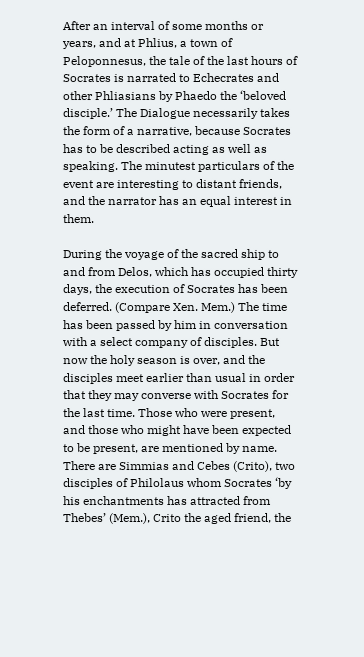After an interval of some months or years, and at Phlius, a town of Peloponnesus, the tale of the last hours of Socrates is narrated to Echecrates and other Phliasians by Phaedo the ‘beloved disciple.’ The Dialogue necessarily takes the form of a narrative, because Socrates has to be described acting as well as speaking. The minutest particulars of the event are interesting to distant friends, and the narrator has an equal interest in them.

During the voyage of the sacred ship to and from Delos, which has occupied thirty days, the execution of Socrates has been deferred. (Compare Xen. Mem.) The time has been passed by him in conversation with a select company of disciples. But now the holy season is over, and the disciples meet earlier than usual in order that they may converse with Socrates for the last time. Those who were present, and those who might have been expected to be present, are mentioned by name. There are Simmias and Cebes (Crito), two disciples of Philolaus whom Socrates ‘by his enchantments has attracted from Thebes’ (Mem.), Crito the aged friend, the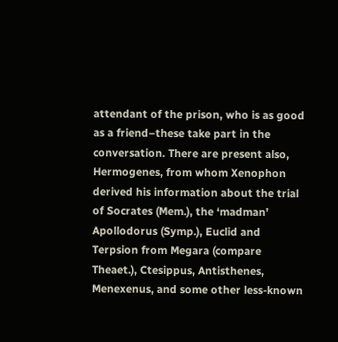attendant of the prison, who is as good as a friend–these take part in the conversation. There are present also, Hermogenes, from whom Xenophon derived his information about the trial of Socrates (Mem.), the ‘madman’ Apollodorus (Symp.), Euclid and Terpsion from Megara (compare Theaet.), Ctesippus, Antisthenes, Menexenus, and some other less-known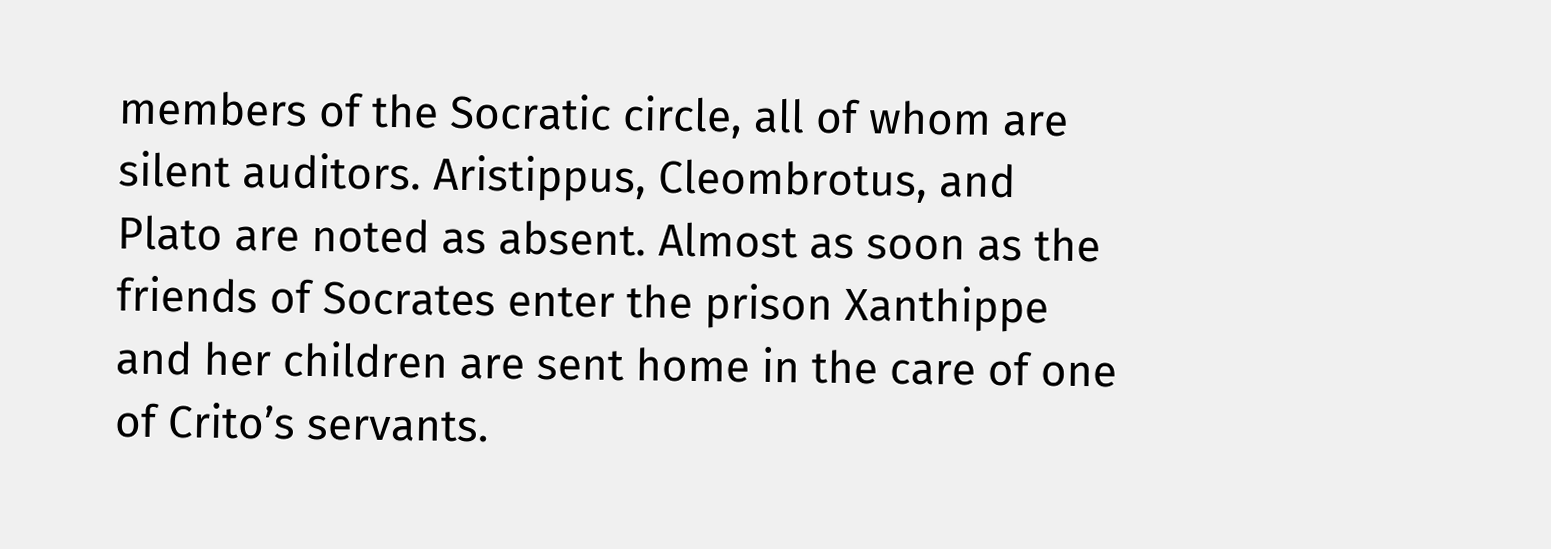members of the Socratic circle, all of whom are silent auditors. Aristippus, Cleombrotus, and Plato are noted as absent. Almost as soon as the friends of Socrates enter the prison Xanthippe and her children are sent home in the care of one of Crito’s servants.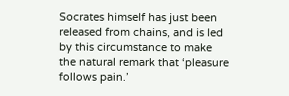Socrates himself has just been released from chains, and is led by this circumstance to make the natural remark that ‘pleasure follows pain.’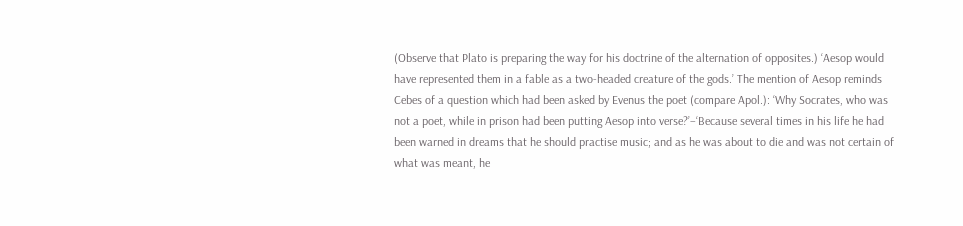(Observe that Plato is preparing the way for his doctrine of the alternation of opposites.) ‘Aesop would have represented them in a fable as a two-headed creature of the gods.’ The mention of Aesop reminds Cebes of a question which had been asked by Evenus the poet (compare Apol.): ‘Why Socrates, who was not a poet, while in prison had been putting Aesop into verse?’–‘Because several times in his life he had been warned in dreams that he should practise music; and as he was about to die and was not certain of what was meant, he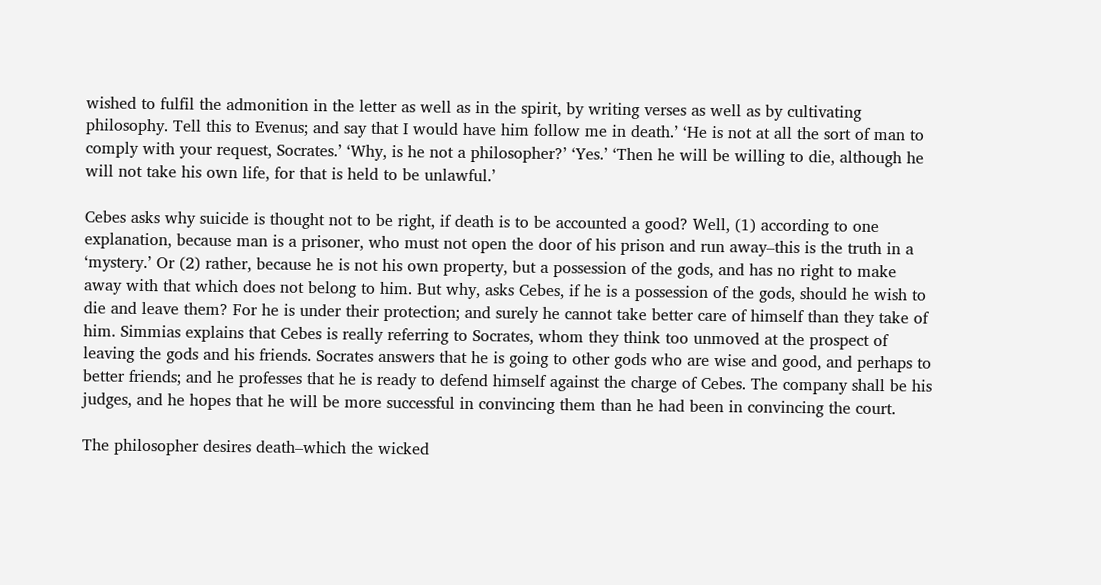wished to fulfil the admonition in the letter as well as in the spirit, by writing verses as well as by cultivating philosophy. Tell this to Evenus; and say that I would have him follow me in death.’ ‘He is not at all the sort of man to comply with your request, Socrates.’ ‘Why, is he not a philosopher?’ ‘Yes.’ ‘Then he will be willing to die, although he will not take his own life, for that is held to be unlawful.’

Cebes asks why suicide is thought not to be right, if death is to be accounted a good? Well, (1) according to one explanation, because man is a prisoner, who must not open the door of his prison and run away–this is the truth in a ‘mystery.’ Or (2) rather, because he is not his own property, but a possession of the gods, and has no right to make away with that which does not belong to him. But why, asks Cebes, if he is a possession of the gods, should he wish to die and leave them? For he is under their protection; and surely he cannot take better care of himself than they take of him. Simmias explains that Cebes is really referring to Socrates, whom they think too unmoved at the prospect of leaving the gods and his friends. Socrates answers that he is going to other gods who are wise and good, and perhaps to better friends; and he professes that he is ready to defend himself against the charge of Cebes. The company shall be his judges, and he hopes that he will be more successful in convincing them than he had been in convincing the court.

The philosopher desires death–which the wicked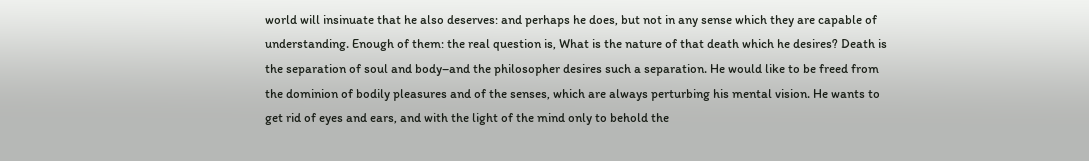world will insinuate that he also deserves: and perhaps he does, but not in any sense which they are capable of understanding. Enough of them: the real question is, What is the nature of that death which he desires? Death is the separation of soul and body–and the philosopher desires such a separation. He would like to be freed from the dominion of bodily pleasures and of the senses, which are always perturbing his mental vision. He wants to get rid of eyes and ears, and with the light of the mind only to behold the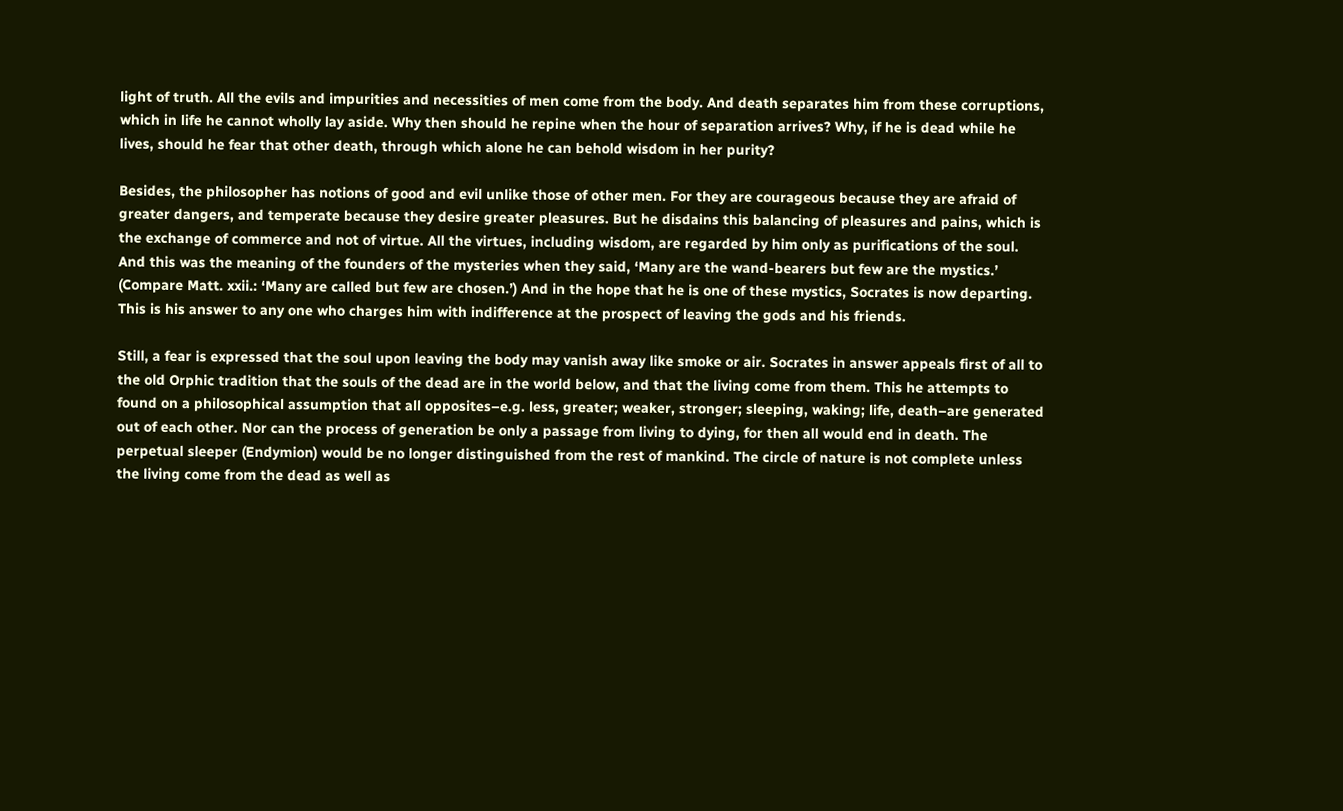light of truth. All the evils and impurities and necessities of men come from the body. And death separates him from these corruptions, which in life he cannot wholly lay aside. Why then should he repine when the hour of separation arrives? Why, if he is dead while he lives, should he fear that other death, through which alone he can behold wisdom in her purity?

Besides, the philosopher has notions of good and evil unlike those of other men. For they are courageous because they are afraid of greater dangers, and temperate because they desire greater pleasures. But he disdains this balancing of pleasures and pains, which is the exchange of commerce and not of virtue. All the virtues, including wisdom, are regarded by him only as purifications of the soul. And this was the meaning of the founders of the mysteries when they said, ‘Many are the wand-bearers but few are the mystics.’ (Compare Matt. xxii.: ‘Many are called but few are chosen.’) And in the hope that he is one of these mystics, Socrates is now departing. This is his answer to any one who charges him with indifference at the prospect of leaving the gods and his friends.

Still, a fear is expressed that the soul upon leaving the body may vanish away like smoke or air. Socrates in answer appeals first of all to the old Orphic tradition that the souls of the dead are in the world below, and that the living come from them. This he attempts to found on a philosophical assumption that all opposites–e.g. less, greater; weaker, stronger; sleeping, waking; life, death–are generated out of each other. Nor can the process of generation be only a passage from living to dying, for then all would end in death. The perpetual sleeper (Endymion) would be no longer distinguished from the rest of mankind. The circle of nature is not complete unless the living come from the dead as well as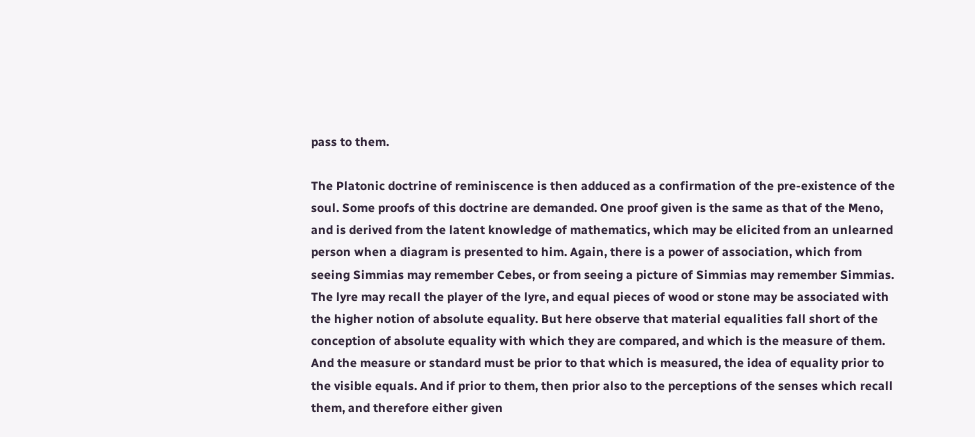pass to them.

The Platonic doctrine of reminiscence is then adduced as a confirmation of the pre-existence of the soul. Some proofs of this doctrine are demanded. One proof given is the same as that of the Meno, and is derived from the latent knowledge of mathematics, which may be elicited from an unlearned person when a diagram is presented to him. Again, there is a power of association, which from seeing Simmias may remember Cebes, or from seeing a picture of Simmias may remember Simmias. The lyre may recall the player of the lyre, and equal pieces of wood or stone may be associated with the higher notion of absolute equality. But here observe that material equalities fall short of the conception of absolute equality with which they are compared, and which is the measure of them. And the measure or standard must be prior to that which is measured, the idea of equality prior to the visible equals. And if prior to them, then prior also to the perceptions of the senses which recall them, and therefore either given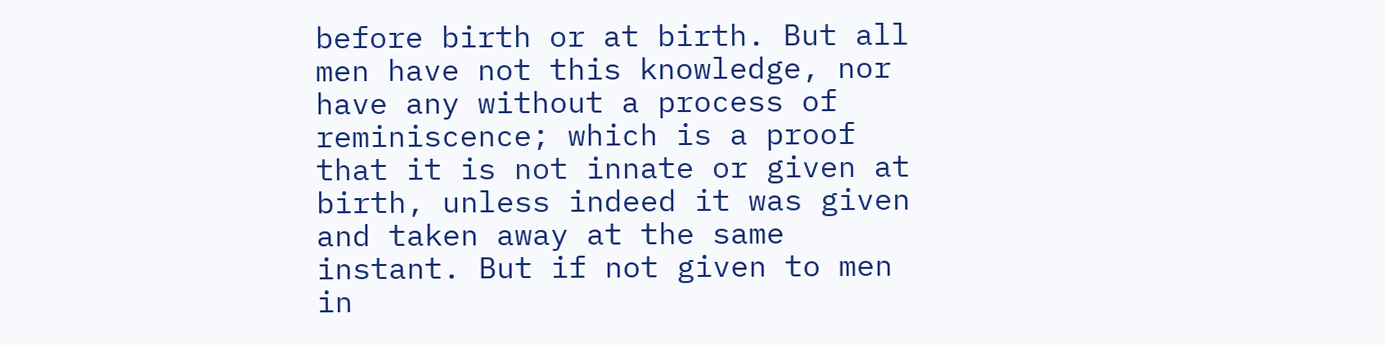before birth or at birth. But all men have not this knowledge, nor have any without a process of reminiscence; which is a proof that it is not innate or given at birth, unless indeed it was given and taken away at the same instant. But if not given to men in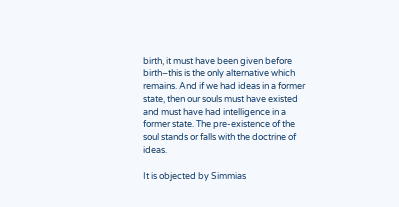birth, it must have been given before birth–this is the only alternative which remains. And if we had ideas in a former state, then our souls must have existed and must have had intelligence in a former state. The pre-existence of the soul stands or falls with the doctrine of ideas.

It is objected by Simmias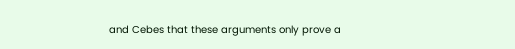and Cebes that these arguments only prove a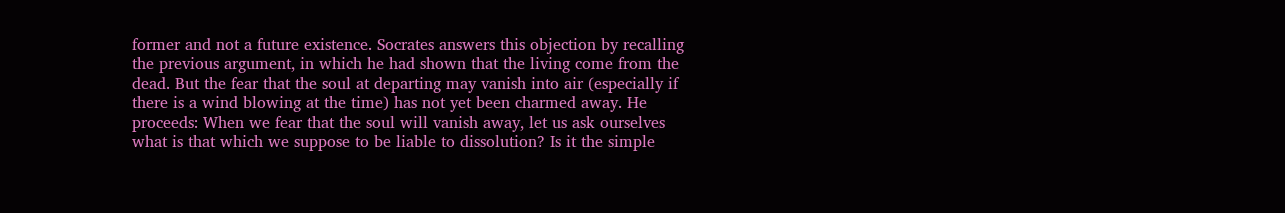former and not a future existence. Socrates answers this objection by recalling the previous argument, in which he had shown that the living come from the dead. But the fear that the soul at departing may vanish into air (especially if there is a wind blowing at the time) has not yet been charmed away. He proceeds: When we fear that the soul will vanish away, let us ask ourselves what is that which we suppose to be liable to dissolution? Is it the simple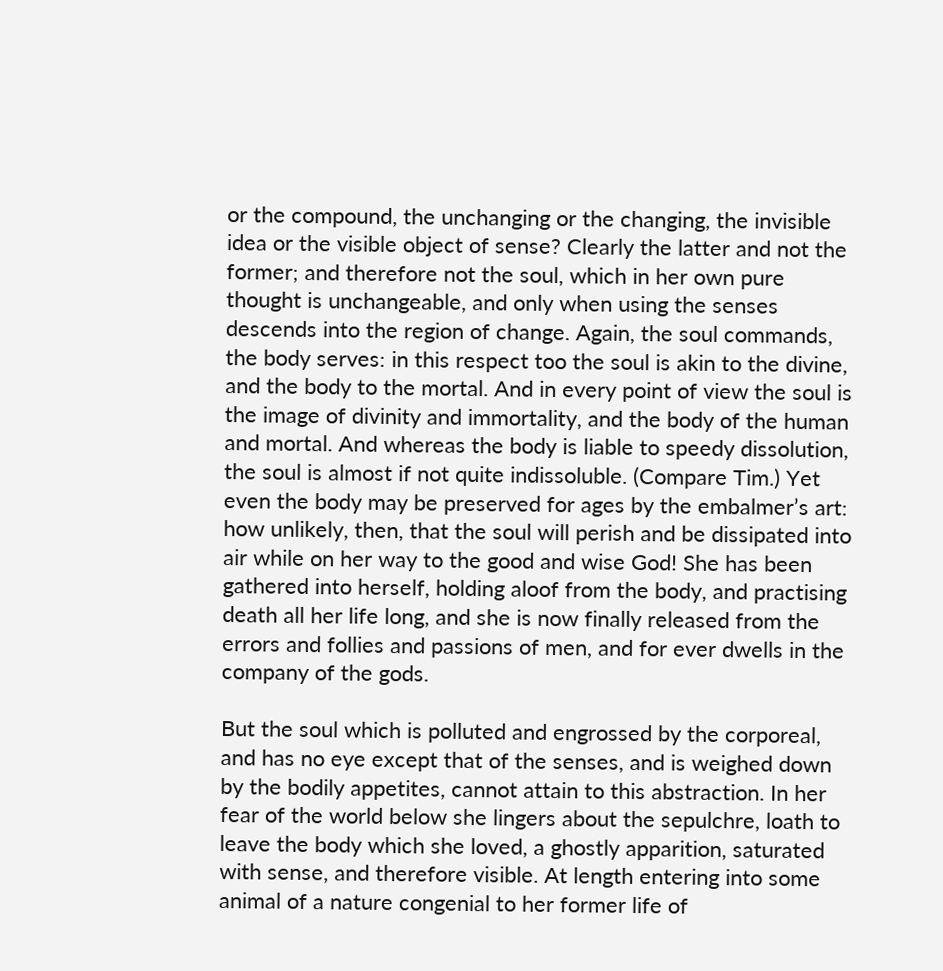or the compound, the unchanging or the changing, the invisible idea or the visible object of sense? Clearly the latter and not the former; and therefore not the soul, which in her own pure thought is unchangeable, and only when using the senses descends into the region of change. Again, the soul commands, the body serves: in this respect too the soul is akin to the divine, and the body to the mortal. And in every point of view the soul is the image of divinity and immortality, and the body of the human and mortal. And whereas the body is liable to speedy dissolution, the soul is almost if not quite indissoluble. (Compare Tim.) Yet even the body may be preserved for ages by the embalmer’s art: how unlikely, then, that the soul will perish and be dissipated into air while on her way to the good and wise God! She has been gathered into herself, holding aloof from the body, and practising death all her life long, and she is now finally released from the errors and follies and passions of men, and for ever dwells in the company of the gods.

But the soul which is polluted and engrossed by the corporeal, and has no eye except that of the senses, and is weighed down by the bodily appetites, cannot attain to this abstraction. In her fear of the world below she lingers about the sepulchre, loath to leave the body which she loved, a ghostly apparition, saturated with sense, and therefore visible. At length entering into some animal of a nature congenial to her former life of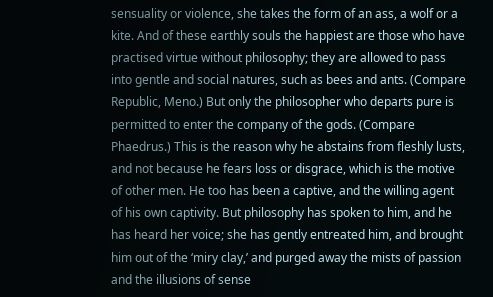sensuality or violence, she takes the form of an ass, a wolf or a kite. And of these earthly souls the happiest are those who have practised virtue without philosophy; they are allowed to pass into gentle and social natures, such as bees and ants. (Compare Republic, Meno.) But only the philosopher who departs pure is permitted to enter the company of the gods. (Compare Phaedrus.) This is the reason why he abstains from fleshly lusts, and not because he fears loss or disgrace, which is the motive of other men. He too has been a captive, and the willing agent of his own captivity. But philosophy has spoken to him, and he has heard her voice; she has gently entreated him, and brought him out of the ‘miry clay,’ and purged away the mists of passion and the illusions of sense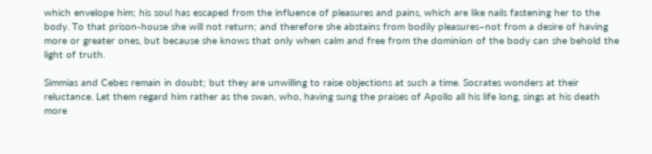which envelope him; his soul has escaped from the influence of pleasures and pains, which are like nails fastening her to the body. To that prison-house she will not return; and therefore she abstains from bodily pleasures–not from a desire of having more or greater ones, but because she knows that only when calm and free from the dominion of the body can she behold the light of truth.

Simmias and Cebes remain in doubt; but they are unwilling to raise objections at such a time. Socrates wonders at their reluctance. Let them regard him rather as the swan, who, having sung the praises of Apollo all his life long, sings at his death more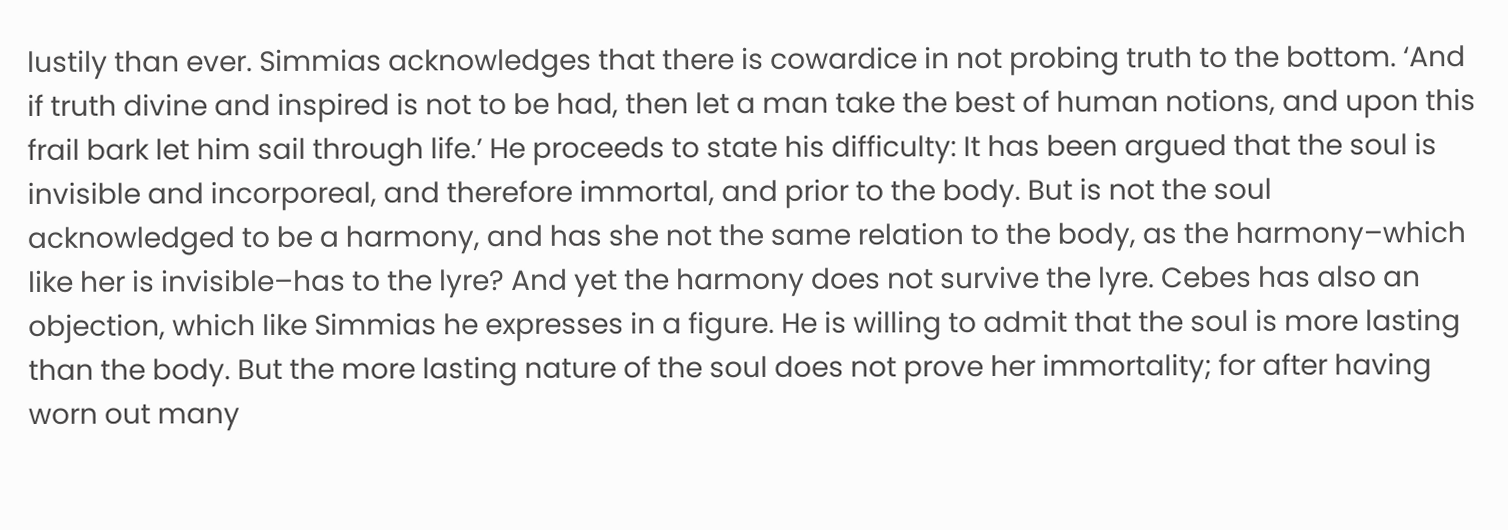lustily than ever. Simmias acknowledges that there is cowardice in not probing truth to the bottom. ‘And if truth divine and inspired is not to be had, then let a man take the best of human notions, and upon this frail bark let him sail through life.’ He proceeds to state his difficulty: It has been argued that the soul is invisible and incorporeal, and therefore immortal, and prior to the body. But is not the soul acknowledged to be a harmony, and has she not the same relation to the body, as the harmony–which like her is invisible–has to the lyre? And yet the harmony does not survive the lyre. Cebes has also an objection, which like Simmias he expresses in a figure. He is willing to admit that the soul is more lasting than the body. But the more lasting nature of the soul does not prove her immortality; for after having worn out many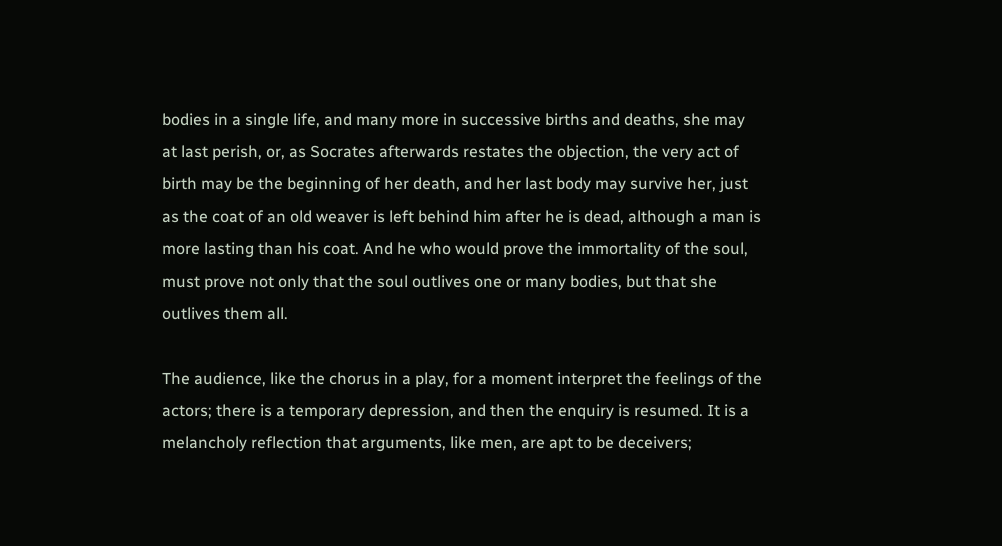bodies in a single life, and many more in successive births and deaths, she may at last perish, or, as Socrates afterwards restates the objection, the very act of birth may be the beginning of her death, and her last body may survive her, just as the coat of an old weaver is left behind him after he is dead, although a man is more lasting than his coat. And he who would prove the immortality of the soul, must prove not only that the soul outlives one or many bodies, but that she outlives them all.

The audience, like the chorus in a play, for a moment interpret the feelings of the actors; there is a temporary depression, and then the enquiry is resumed. It is a melancholy reflection that arguments, like men, are apt to be deceivers;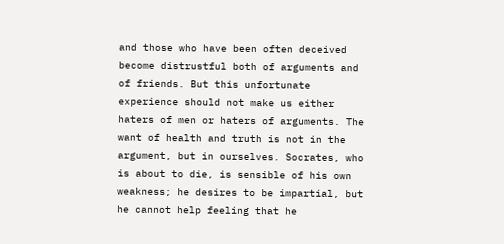and those who have been often deceived become distrustful both of arguments and of friends. But this unfortunate experience should not make us either haters of men or haters of arguments. The want of health and truth is not in the argument, but in ourselves. Socrates, who is about to die, is sensible of his own weakness; he desires to be impartial, but he cannot help feeling that he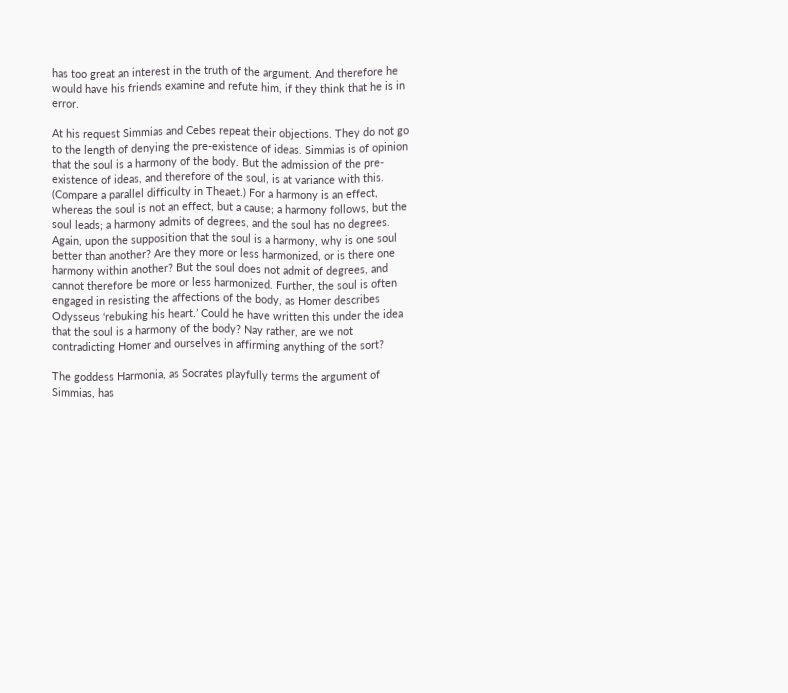has too great an interest in the truth of the argument. And therefore he would have his friends examine and refute him, if they think that he is in error.

At his request Simmias and Cebes repeat their objections. They do not go to the length of denying the pre-existence of ideas. Simmias is of opinion that the soul is a harmony of the body. But the admission of the pre- existence of ideas, and therefore of the soul, is at variance with this. (Compare a parallel difficulty in Theaet.) For a harmony is an effect, whereas the soul is not an effect, but a cause; a harmony follows, but the soul leads; a harmony admits of degrees, and the soul has no degrees. Again, upon the supposition that the soul is a harmony, why is one soul better than another? Are they more or less harmonized, or is there one harmony within another? But the soul does not admit of degrees, and cannot therefore be more or less harmonized. Further, the soul is often engaged in resisting the affections of the body, as Homer describes Odysseus ‘rebuking his heart.’ Could he have written this under the idea that the soul is a harmony of the body? Nay rather, are we not contradicting Homer and ourselves in affirming anything of the sort?

The goddess Harmonia, as Socrates playfully terms the argument of Simmias, has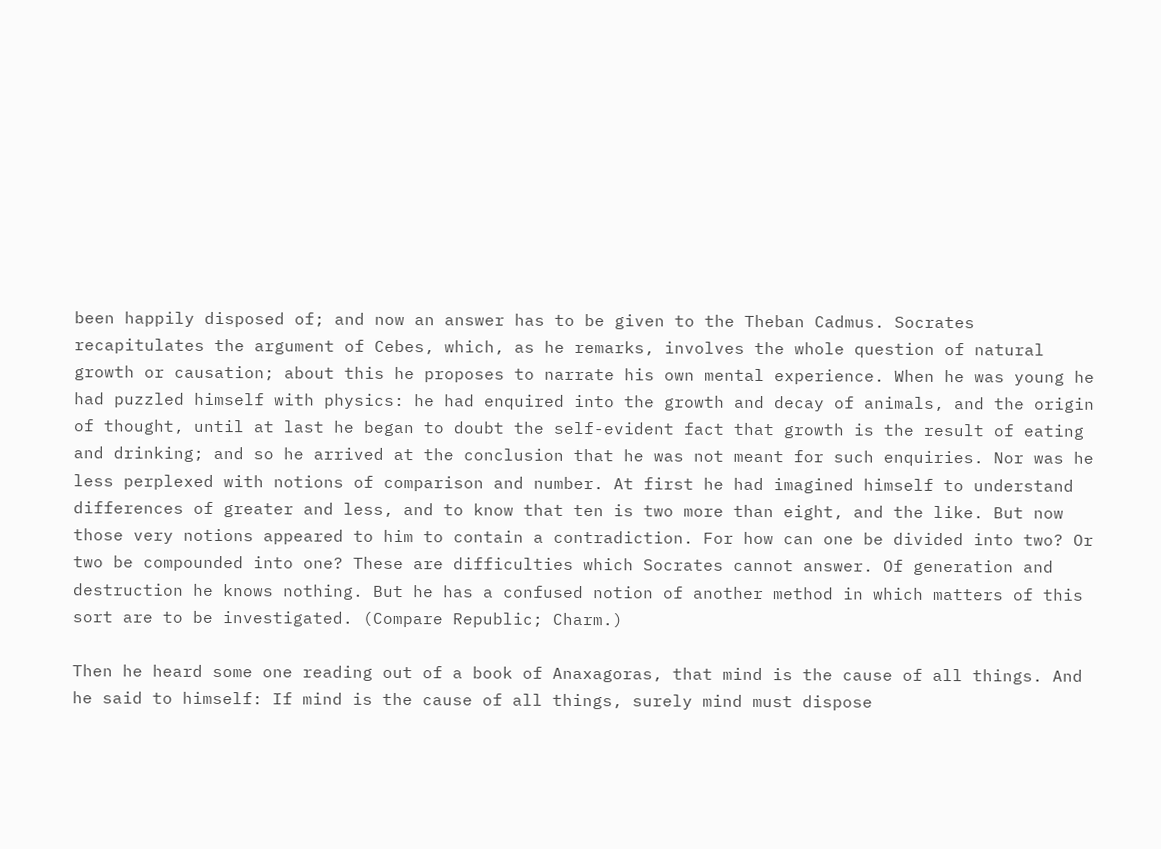been happily disposed of; and now an answer has to be given to the Theban Cadmus. Socrates recapitulates the argument of Cebes, which, as he remarks, involves the whole question of natural growth or causation; about this he proposes to narrate his own mental experience. When he was young he had puzzled himself with physics: he had enquired into the growth and decay of animals, and the origin of thought, until at last he began to doubt the self-evident fact that growth is the result of eating and drinking; and so he arrived at the conclusion that he was not meant for such enquiries. Nor was he less perplexed with notions of comparison and number. At first he had imagined himself to understand differences of greater and less, and to know that ten is two more than eight, and the like. But now those very notions appeared to him to contain a contradiction. For how can one be divided into two? Or two be compounded into one? These are difficulties which Socrates cannot answer. Of generation and destruction he knows nothing. But he has a confused notion of another method in which matters of this sort are to be investigated. (Compare Republic; Charm.)

Then he heard some one reading out of a book of Anaxagoras, that mind is the cause of all things. And he said to himself: If mind is the cause of all things, surely mind must dispose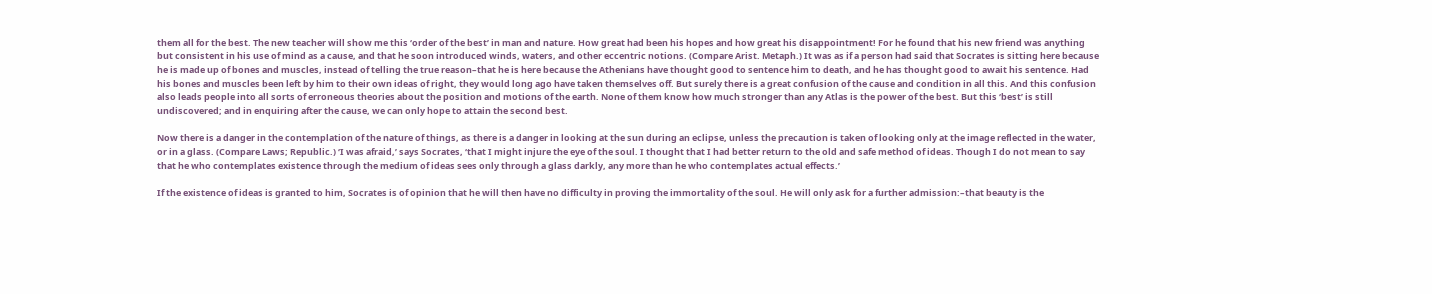them all for the best. The new teacher will show me this ‘order of the best’ in man and nature. How great had been his hopes and how great his disappointment! For he found that his new friend was anything but consistent in his use of mind as a cause, and that he soon introduced winds, waters, and other eccentric notions. (Compare Arist. Metaph.) It was as if a person had said that Socrates is sitting here because he is made up of bones and muscles, instead of telling the true reason–that he is here because the Athenians have thought good to sentence him to death, and he has thought good to await his sentence. Had his bones and muscles been left by him to their own ideas of right, they would long ago have taken themselves off. But surely there is a great confusion of the cause and condition in all this. And this confusion also leads people into all sorts of erroneous theories about the position and motions of the earth. None of them know how much stronger than any Atlas is the power of the best. But this ‘best’ is still undiscovered; and in enquiring after the cause, we can only hope to attain the second best.

Now there is a danger in the contemplation of the nature of things, as there is a danger in looking at the sun during an eclipse, unless the precaution is taken of looking only at the image reflected in the water, or in a glass. (Compare Laws; Republic.) ‘I was afraid,’ says Socrates, ‘that I might injure the eye of the soul. I thought that I had better return to the old and safe method of ideas. Though I do not mean to say that he who contemplates existence through the medium of ideas sees only through a glass darkly, any more than he who contemplates actual effects.’

If the existence of ideas is granted to him, Socrates is of opinion that he will then have no difficulty in proving the immortality of the soul. He will only ask for a further admission:–that beauty is the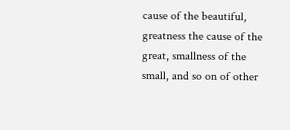cause of the beautiful, greatness the cause of the great, smallness of the small, and so on of other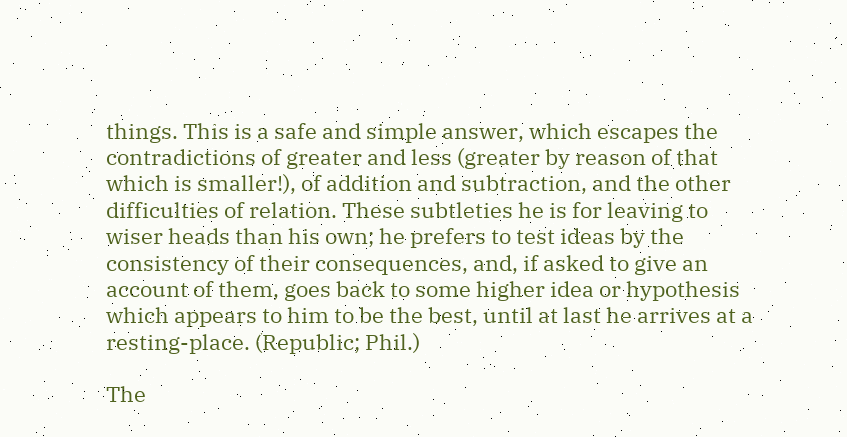things. This is a safe and simple answer, which escapes the contradictions of greater and less (greater by reason of that which is smaller!), of addition and subtraction, and the other difficulties of relation. These subtleties he is for leaving to wiser heads than his own; he prefers to test ideas by the consistency of their consequences, and, if asked to give an account of them, goes back to some higher idea or hypothesis which appears to him to be the best, until at last he arrives at a resting-place. (Republic; Phil.)

The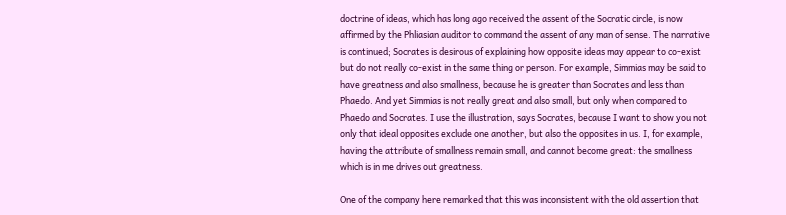doctrine of ideas, which has long ago received the assent of the Socratic circle, is now affirmed by the Phliasian auditor to command the assent of any man of sense. The narrative is continued; Socrates is desirous of explaining how opposite ideas may appear to co-exist but do not really co-exist in the same thing or person. For example, Simmias may be said to have greatness and also smallness, because he is greater than Socrates and less than Phaedo. And yet Simmias is not really great and also small, but only when compared to Phaedo and Socrates. I use the illustration, says Socrates, because I want to show you not only that ideal opposites exclude one another, but also the opposites in us. I, for example, having the attribute of smallness remain small, and cannot become great: the smallness which is in me drives out greatness.

One of the company here remarked that this was inconsistent with the old assertion that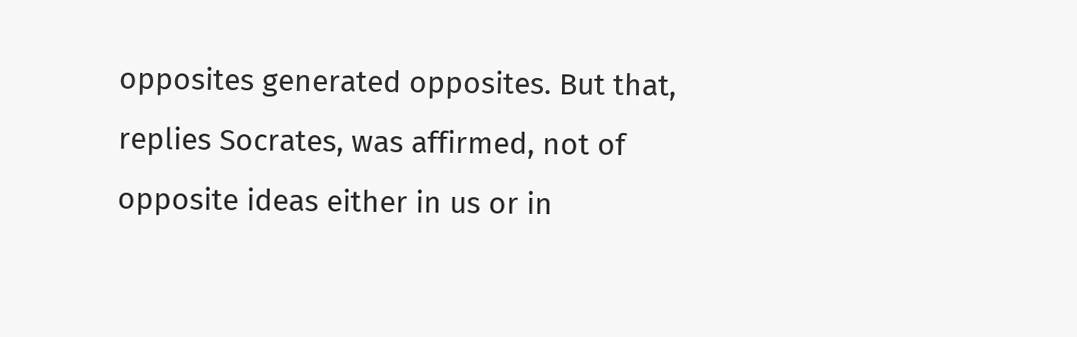opposites generated opposites. But that, replies Socrates, was affirmed, not of opposite ideas either in us or in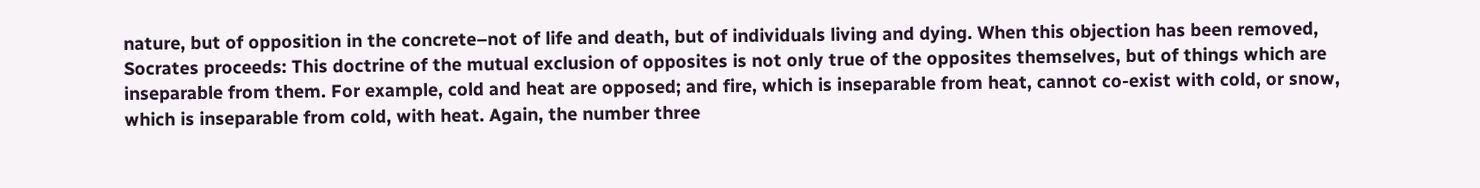nature, but of opposition in the concrete–not of life and death, but of individuals living and dying. When this objection has been removed, Socrates proceeds: This doctrine of the mutual exclusion of opposites is not only true of the opposites themselves, but of things which are inseparable from them. For example, cold and heat are opposed; and fire, which is inseparable from heat, cannot co-exist with cold, or snow, which is inseparable from cold, with heat. Again, the number three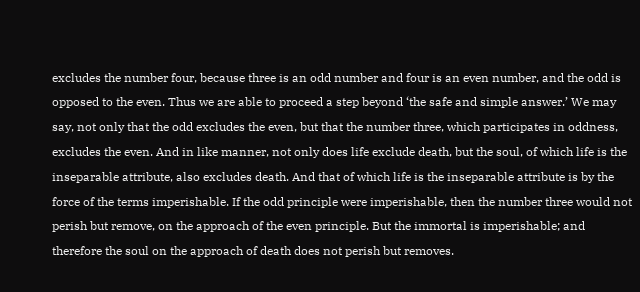excludes the number four, because three is an odd number and four is an even number, and the odd is opposed to the even. Thus we are able to proceed a step beyond ‘the safe and simple answer.’ We may say, not only that the odd excludes the even, but that the number three, which participates in oddness, excludes the even. And in like manner, not only does life exclude death, but the soul, of which life is the inseparable attribute, also excludes death. And that of which life is the inseparable attribute is by the force of the terms imperishable. If the odd principle were imperishable, then the number three would not perish but remove, on the approach of the even principle. But the immortal is imperishable; and therefore the soul on the approach of death does not perish but removes.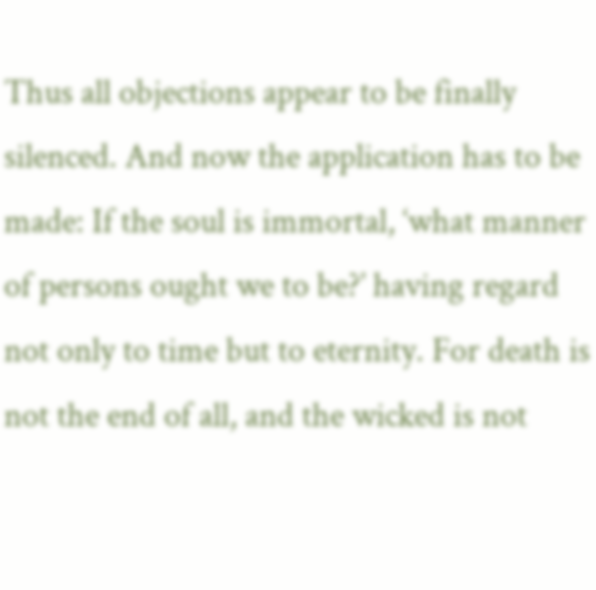Thus all objections appear to be finally silenced. And now the application has to be made: If the soul is immortal, ‘what manner of persons ought we to be?’ having regard not only to time but to eternity. For death is not the end of all, and the wicked is not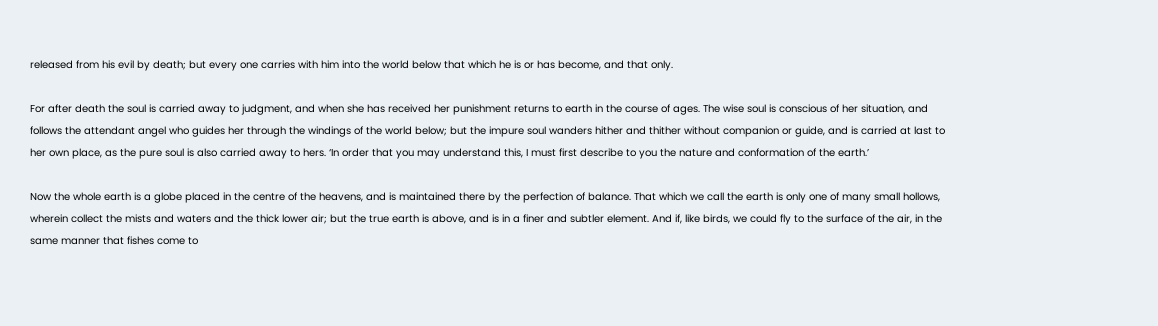released from his evil by death; but every one carries with him into the world below that which he is or has become, and that only.

For after death the soul is carried away to judgment, and when she has received her punishment returns to earth in the course of ages. The wise soul is conscious of her situation, and follows the attendant angel who guides her through the windings of the world below; but the impure soul wanders hither and thither without companion or guide, and is carried at last to her own place, as the pure soul is also carried away to hers. ‘In order that you may understand this, I must first describe to you the nature and conformation of the earth.’

Now the whole earth is a globe placed in the centre of the heavens, and is maintained there by the perfection of balance. That which we call the earth is only one of many small hollows, wherein collect the mists and waters and the thick lower air; but the true earth is above, and is in a finer and subtler element. And if, like birds, we could fly to the surface of the air, in the same manner that fishes come to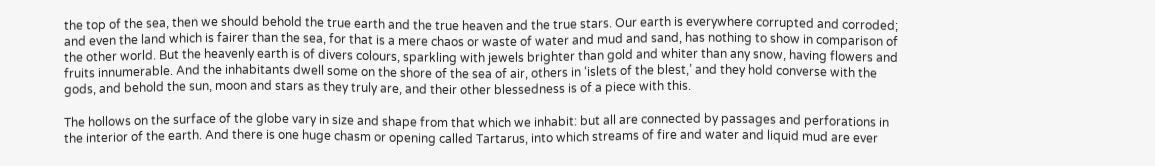the top of the sea, then we should behold the true earth and the true heaven and the true stars. Our earth is everywhere corrupted and corroded; and even the land which is fairer than the sea, for that is a mere chaos or waste of water and mud and sand, has nothing to show in comparison of the other world. But the heavenly earth is of divers colours, sparkling with jewels brighter than gold and whiter than any snow, having flowers and fruits innumerable. And the inhabitants dwell some on the shore of the sea of air, others in ‘islets of the blest,’ and they hold converse with the gods, and behold the sun, moon and stars as they truly are, and their other blessedness is of a piece with this.

The hollows on the surface of the globe vary in size and shape from that which we inhabit: but all are connected by passages and perforations in the interior of the earth. And there is one huge chasm or opening called Tartarus, into which streams of fire and water and liquid mud are ever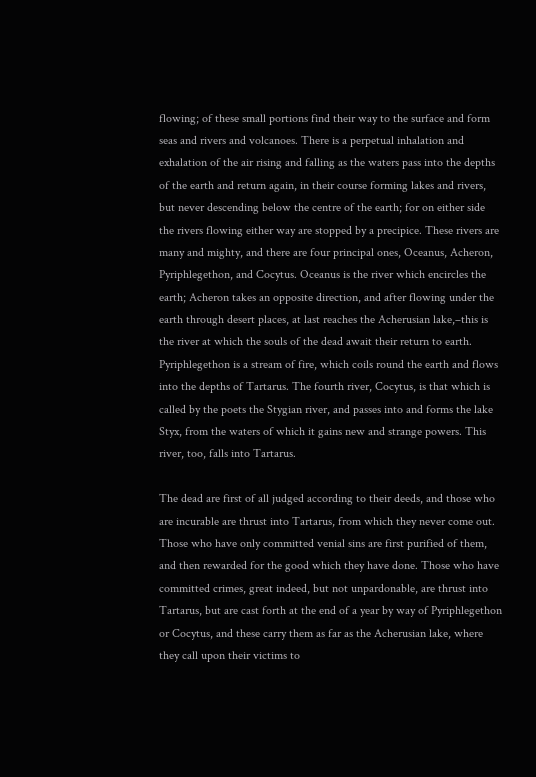flowing; of these small portions find their way to the surface and form seas and rivers and volcanoes. There is a perpetual inhalation and exhalation of the air rising and falling as the waters pass into the depths of the earth and return again, in their course forming lakes and rivers, but never descending below the centre of the earth; for on either side the rivers flowing either way are stopped by a precipice. These rivers are many and mighty, and there are four principal ones, Oceanus, Acheron, Pyriphlegethon, and Cocytus. Oceanus is the river which encircles the earth; Acheron takes an opposite direction, and after flowing under the earth through desert places, at last reaches the Acherusian lake,–this is the river at which the souls of the dead await their return to earth. Pyriphlegethon is a stream of fire, which coils round the earth and flows into the depths of Tartarus. The fourth river, Cocytus, is that which is called by the poets the Stygian river, and passes into and forms the lake Styx, from the waters of which it gains new and strange powers. This river, too, falls into Tartarus.

The dead are first of all judged according to their deeds, and those who are incurable are thrust into Tartarus, from which they never come out. Those who have only committed venial sins are first purified of them, and then rewarded for the good which they have done. Those who have committed crimes, great indeed, but not unpardonable, are thrust into Tartarus, but are cast forth at the end of a year by way of Pyriphlegethon or Cocytus, and these carry them as far as the Acherusian lake, where they call upon their victims to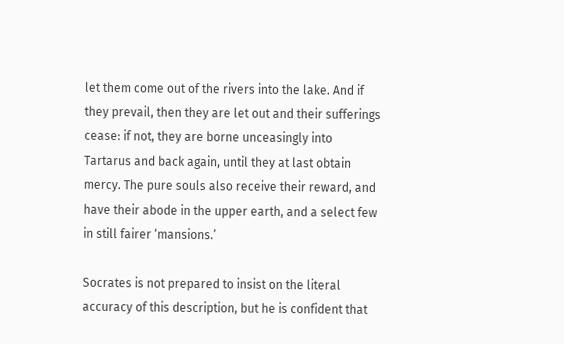let them come out of the rivers into the lake. And if they prevail, then they are let out and their sufferings cease: if not, they are borne unceasingly into Tartarus and back again, until they at last obtain mercy. The pure souls also receive their reward, and have their abode in the upper earth, and a select few in still fairer ‘mansions.’

Socrates is not prepared to insist on the literal accuracy of this description, but he is confident that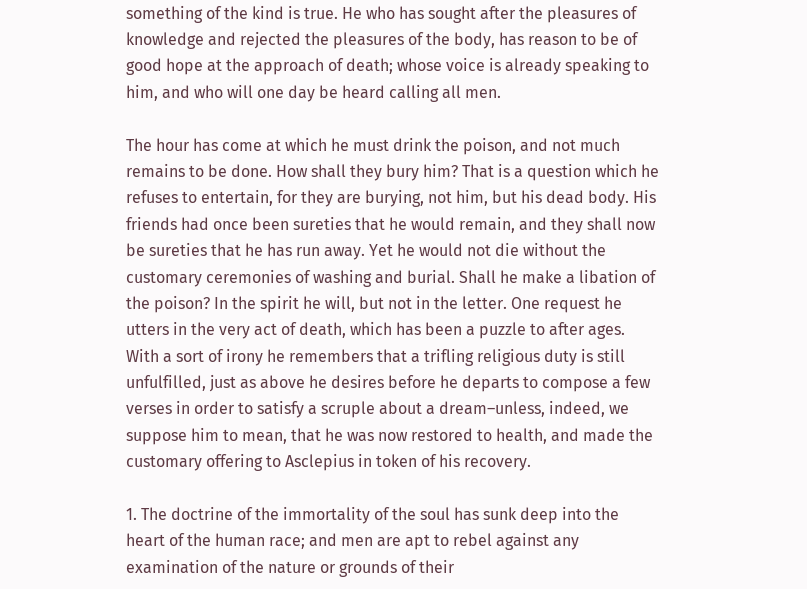something of the kind is true. He who has sought after the pleasures of knowledge and rejected the pleasures of the body, has reason to be of good hope at the approach of death; whose voice is already speaking to him, and who will one day be heard calling all men.

The hour has come at which he must drink the poison, and not much remains to be done. How shall they bury him? That is a question which he refuses to entertain, for they are burying, not him, but his dead body. His friends had once been sureties that he would remain, and they shall now be sureties that he has run away. Yet he would not die without the customary ceremonies of washing and burial. Shall he make a libation of the poison? In the spirit he will, but not in the letter. One request he utters in the very act of death, which has been a puzzle to after ages. With a sort of irony he remembers that a trifling religious duty is still unfulfilled, just as above he desires before he departs to compose a few verses in order to satisfy a scruple about a dream–unless, indeed, we suppose him to mean, that he was now restored to health, and made the customary offering to Asclepius in token of his recovery.

1. The doctrine of the immortality of the soul has sunk deep into the heart of the human race; and men are apt to rebel against any examination of the nature or grounds of their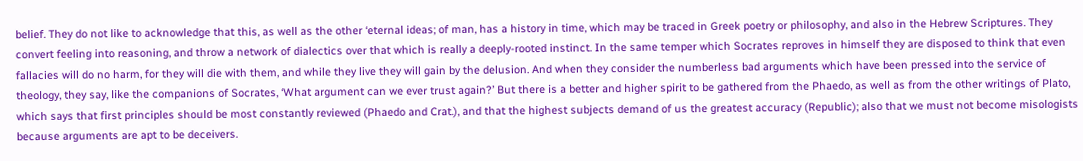belief. They do not like to acknowledge that this, as well as the other ‘eternal ideas; of man, has a history in time, which may be traced in Greek poetry or philosophy, and also in the Hebrew Scriptures. They convert feeling into reasoning, and throw a network of dialectics over that which is really a deeply-rooted instinct. In the same temper which Socrates reproves in himself they are disposed to think that even fallacies will do no harm, for they will die with them, and while they live they will gain by the delusion. And when they consider the numberless bad arguments which have been pressed into the service of theology, they say, like the companions of Socrates, ‘What argument can we ever trust again?’ But there is a better and higher spirit to be gathered from the Phaedo, as well as from the other writings of Plato, which says that first principles should be most constantly reviewed (Phaedo and Crat.), and that the highest subjects demand of us the greatest accuracy (Republic); also that we must not become misologists because arguments are apt to be deceivers.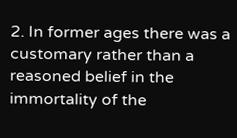2. In former ages there was a customary rather than a reasoned belief in the immortality of the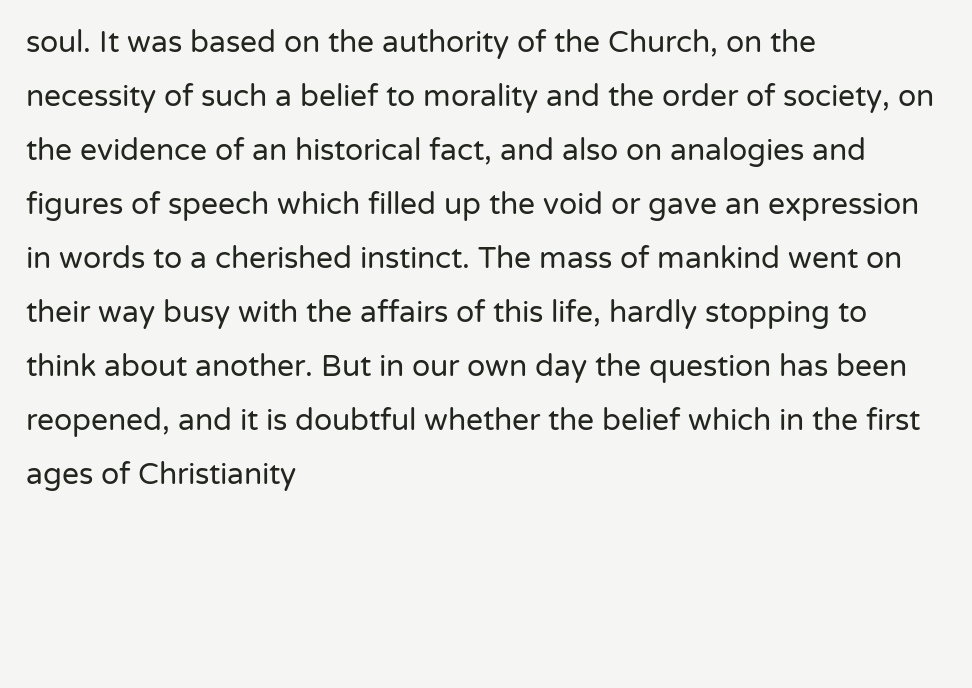soul. It was based on the authority of the Church, on the necessity of such a belief to morality and the order of society, on the evidence of an historical fact, and also on analogies and figures of speech which filled up the void or gave an expression in words to a cherished instinct. The mass of mankind went on their way busy with the affairs of this life, hardly stopping to think about another. But in our own day the question has been reopened, and it is doubtful whether the belief which in the first ages of Christianity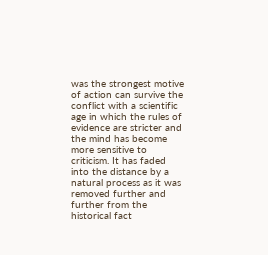was the strongest motive of action can survive the conflict with a scientific age in which the rules of evidence are stricter and the mind has become more sensitive to criticism. It has faded into the distance by a natural process as it was removed further and further from the historical fact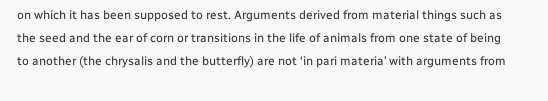on which it has been supposed to rest. Arguments derived from material things such as the seed and the ear of corn or transitions in the life of animals from one state of being to another (the chrysalis and the butterfly) are not ‘in pari materia’ with arguments from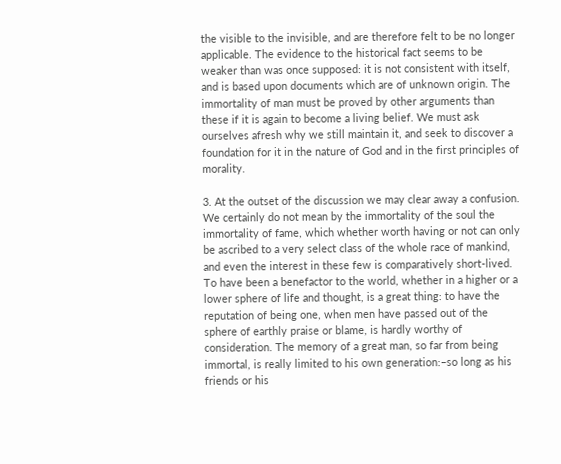the visible to the invisible, and are therefore felt to be no longer applicable. The evidence to the historical fact seems to be weaker than was once supposed: it is not consistent with itself, and is based upon documents which are of unknown origin. The immortality of man must be proved by other arguments than these if it is again to become a living belief. We must ask ourselves afresh why we still maintain it, and seek to discover a foundation for it in the nature of God and in the first principles of morality.

3. At the outset of the discussion we may clear away a confusion. We certainly do not mean by the immortality of the soul the immortality of fame, which whether worth having or not can only be ascribed to a very select class of the whole race of mankind, and even the interest in these few is comparatively short-lived. To have been a benefactor to the world, whether in a higher or a lower sphere of life and thought, is a great thing: to have the reputation of being one, when men have passed out of the sphere of earthly praise or blame, is hardly worthy of consideration. The memory of a great man, so far from being immortal, is really limited to his own generation:–so long as his friends or his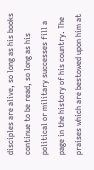disciples are alive, so long as his books continue to be read, so long as his political or military successes fill a page in the history of his country. The praises which are bestowed upon him at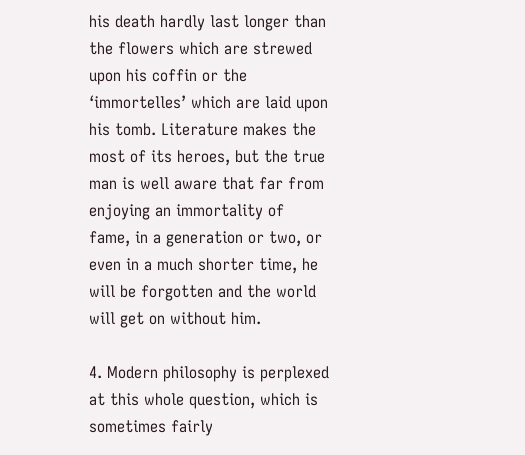his death hardly last longer than the flowers which are strewed upon his coffin or the ‘immortelles’ which are laid upon his tomb. Literature makes the most of its heroes, but the true man is well aware that far from enjoying an immortality of fame, in a generation or two, or even in a much shorter time, he will be forgotten and the world will get on without him.

4. Modern philosophy is perplexed at this whole question, which is sometimes fairly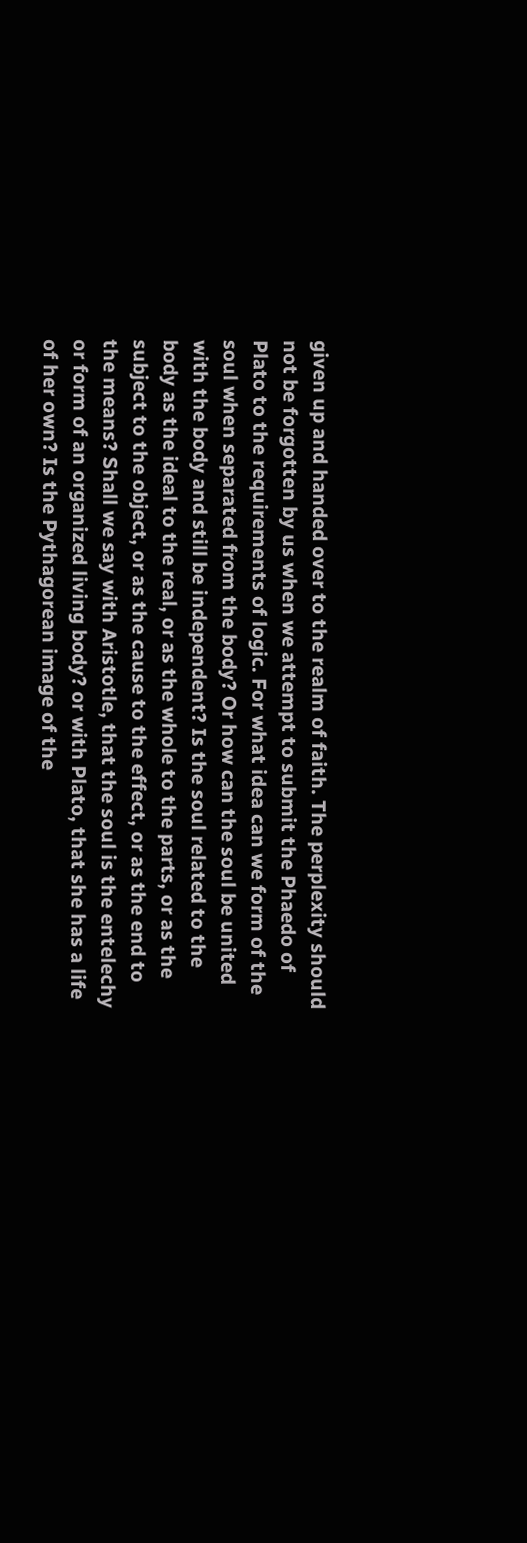given up and handed over to the realm of faith. The perplexity should not be forgotten by us when we attempt to submit the Phaedo of Plato to the requirements of logic. For what idea can we form of the soul when separated from the body? Or how can the soul be united with the body and still be independent? Is the soul related to the body as the ideal to the real, or as the whole to the parts, or as the subject to the object, or as the cause to the effect, or as the end to the means? Shall we say with Aristotle, that the soul is the entelechy or form of an organized living body? or with Plato, that she has a life of her own? Is the Pythagorean image of the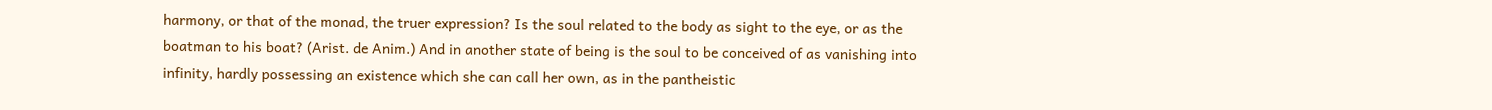harmony, or that of the monad, the truer expression? Is the soul related to the body as sight to the eye, or as the boatman to his boat? (Arist. de Anim.) And in another state of being is the soul to be conceived of as vanishing into infinity, hardly possessing an existence which she can call her own, as in the pantheistic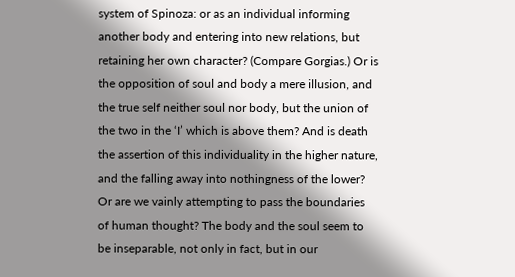system of Spinoza: or as an individual informing another body and entering into new relations, but retaining her own character? (Compare Gorgias.) Or is the opposition of soul and body a mere illusion, and the true self neither soul nor body, but the union of the two in the ‘I’ which is above them? And is death the assertion of this individuality in the higher nature, and the falling away into nothingness of the lower? Or are we vainly attempting to pass the boundaries of human thought? The body and the soul seem to be inseparable, not only in fact, but in our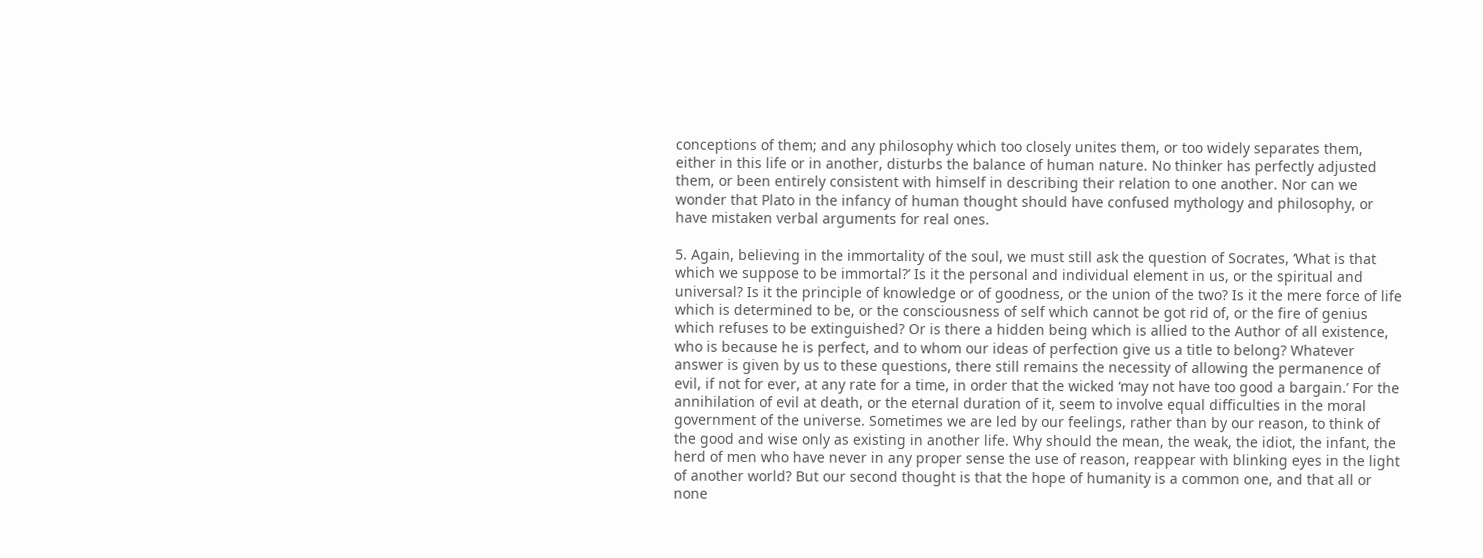conceptions of them; and any philosophy which too closely unites them, or too widely separates them, either in this life or in another, disturbs the balance of human nature. No thinker has perfectly adjusted them, or been entirely consistent with himself in describing their relation to one another. Nor can we wonder that Plato in the infancy of human thought should have confused mythology and philosophy, or have mistaken verbal arguments for real ones.

5. Again, believing in the immortality of the soul, we must still ask the question of Socrates, ‘What is that which we suppose to be immortal?’ Is it the personal and individual element in us, or the spiritual and universal? Is it the principle of knowledge or of goodness, or the union of the two? Is it the mere force of life which is determined to be, or the consciousness of self which cannot be got rid of, or the fire of genius which refuses to be extinguished? Or is there a hidden being which is allied to the Author of all existence, who is because he is perfect, and to whom our ideas of perfection give us a title to belong? Whatever answer is given by us to these questions, there still remains the necessity of allowing the permanence of evil, if not for ever, at any rate for a time, in order that the wicked ‘may not have too good a bargain.’ For the annihilation of evil at death, or the eternal duration of it, seem to involve equal difficulties in the moral government of the universe. Sometimes we are led by our feelings, rather than by our reason, to think of the good and wise only as existing in another life. Why should the mean, the weak, the idiot, the infant, the herd of men who have never in any proper sense the use of reason, reappear with blinking eyes in the light of another world? But our second thought is that the hope of humanity is a common one, and that all or none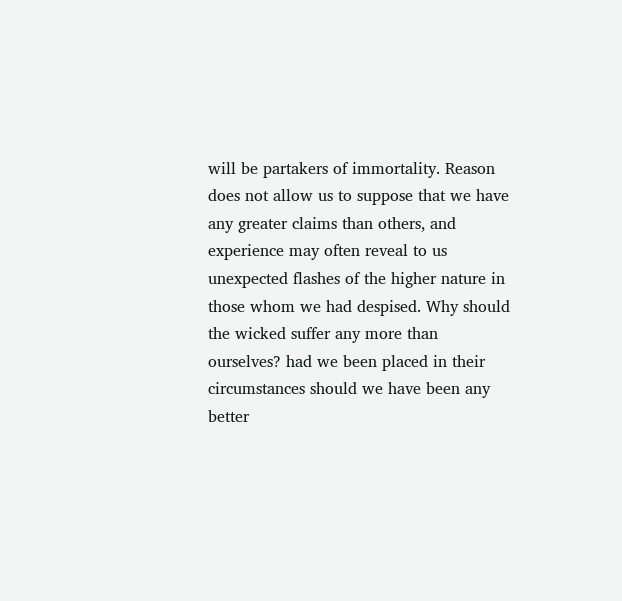will be partakers of immortality. Reason does not allow us to suppose that we have any greater claims than others, and experience may often reveal to us unexpected flashes of the higher nature in those whom we had despised. Why should the wicked suffer any more than ourselves? had we been placed in their circumstances should we have been any better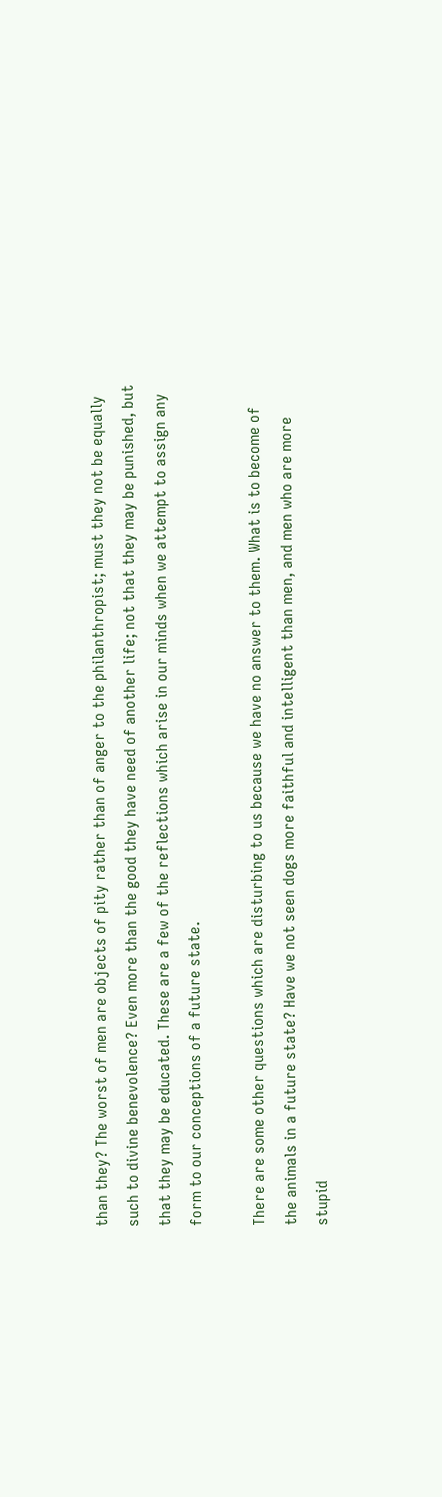than they? The worst of men are objects of pity rather than of anger to the philanthropist; must they not be equally such to divine benevolence? Even more than the good they have need of another life; not that they may be punished, but that they may be educated. These are a few of the reflections which arise in our minds when we attempt to assign any form to our conceptions of a future state.

There are some other questions which are disturbing to us because we have no answer to them. What is to become of the animals in a future state? Have we not seen dogs more faithful and intelligent than men, and men who are more stupid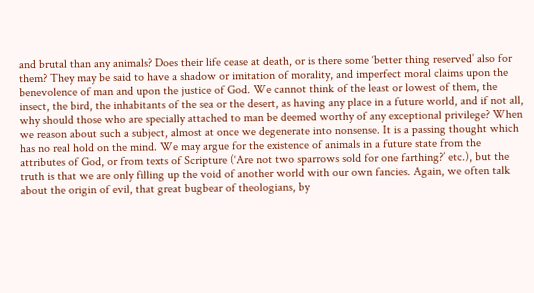and brutal than any animals? Does their life cease at death, or is there some ‘better thing reserved’ also for them? They may be said to have a shadow or imitation of morality, and imperfect moral claims upon the benevolence of man and upon the justice of God. We cannot think of the least or lowest of them, the insect, the bird, the inhabitants of the sea or the desert, as having any place in a future world, and if not all, why should those who are specially attached to man be deemed worthy of any exceptional privilege? When we reason about such a subject, almost at once we degenerate into nonsense. It is a passing thought which has no real hold on the mind. We may argue for the existence of animals in a future state from the attributes of God, or from texts of Scripture (‘Are not two sparrows sold for one farthing?’ etc.), but the truth is that we are only filling up the void of another world with our own fancies. Again, we often talk about the origin of evil, that great bugbear of theologians, by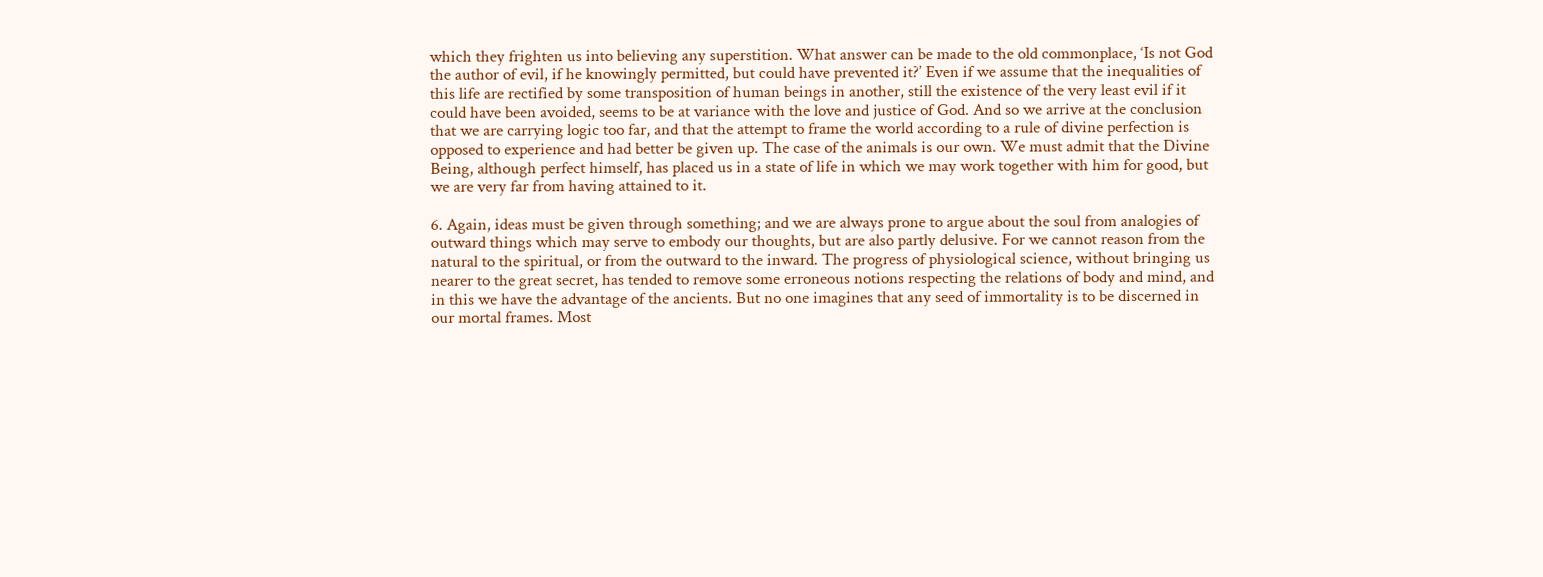which they frighten us into believing any superstition. What answer can be made to the old commonplace, ‘Is not God the author of evil, if he knowingly permitted, but could have prevented it?’ Even if we assume that the inequalities of this life are rectified by some transposition of human beings in another, still the existence of the very least evil if it could have been avoided, seems to be at variance with the love and justice of God. And so we arrive at the conclusion that we are carrying logic too far, and that the attempt to frame the world according to a rule of divine perfection is opposed to experience and had better be given up. The case of the animals is our own. We must admit that the Divine Being, although perfect himself, has placed us in a state of life in which we may work together with him for good, but we are very far from having attained to it.

6. Again, ideas must be given through something; and we are always prone to argue about the soul from analogies of outward things which may serve to embody our thoughts, but are also partly delusive. For we cannot reason from the natural to the spiritual, or from the outward to the inward. The progress of physiological science, without bringing us nearer to the great secret, has tended to remove some erroneous notions respecting the relations of body and mind, and in this we have the advantage of the ancients. But no one imagines that any seed of immortality is to be discerned in our mortal frames. Most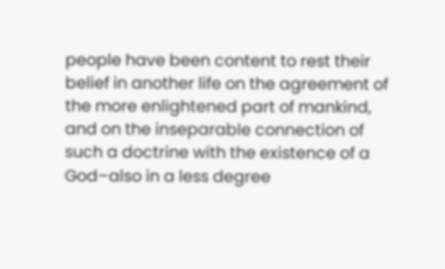people have been content to rest their belief in another life on the agreement of the more enlightened part of mankind, and on the inseparable connection of such a doctrine with the existence of a God–also in a less degree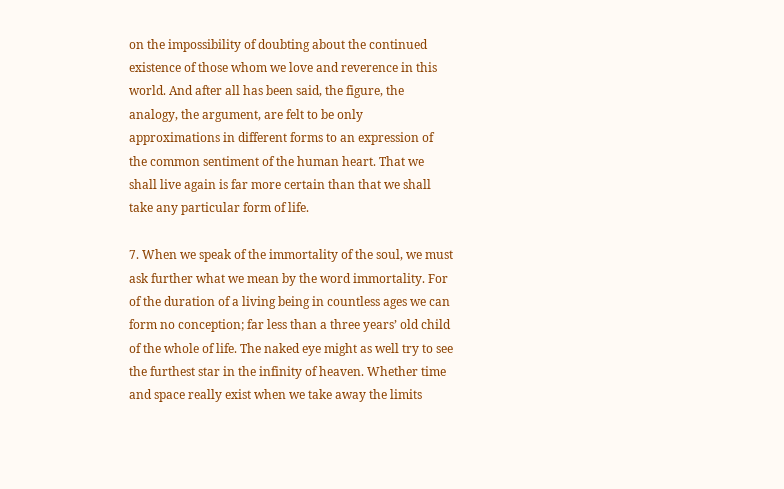on the impossibility of doubting about the continued existence of those whom we love and reverence in this world. And after all has been said, the figure, the analogy, the argument, are felt to be only approximations in different forms to an expression of the common sentiment of the human heart. That we shall live again is far more certain than that we shall take any particular form of life.

7. When we speak of the immortality of the soul, we must ask further what we mean by the word immortality. For of the duration of a living being in countless ages we can form no conception; far less than a three years’ old child of the whole of life. The naked eye might as well try to see the furthest star in the infinity of heaven. Whether time and space really exist when we take away the limits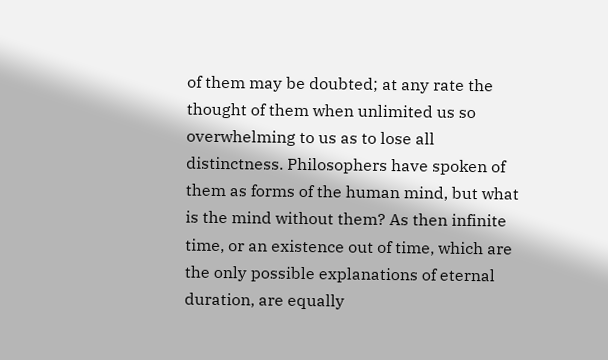of them may be doubted; at any rate the thought of them when unlimited us so overwhelming to us as to lose all distinctness. Philosophers have spoken of them as forms of the human mind, but what is the mind without them? As then infinite time, or an existence out of time, which are the only possible explanations of eternal duration, are equally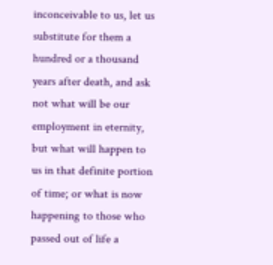inconceivable to us, let us substitute for them a hundred or a thousand years after death, and ask not what will be our employment in eternity, but what will happen to us in that definite portion of time; or what is now happening to those who passed out of life a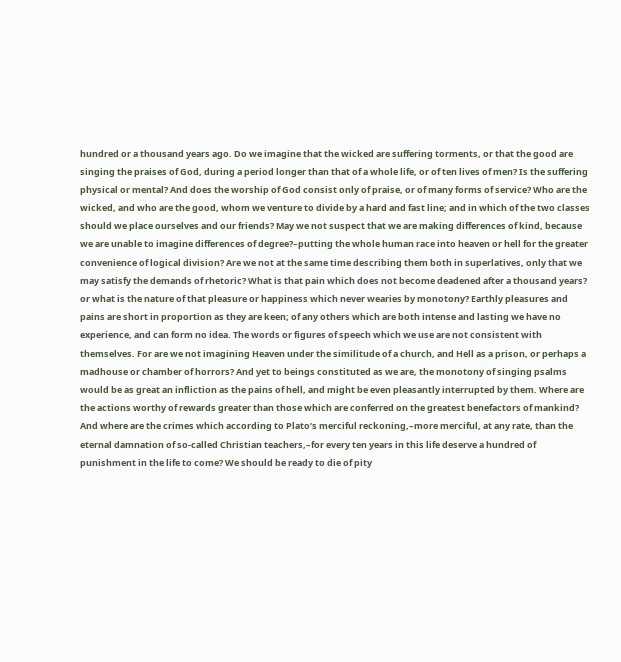hundred or a thousand years ago. Do we imagine that the wicked are suffering torments, or that the good are singing the praises of God, during a period longer than that of a whole life, or of ten lives of men? Is the suffering physical or mental? And does the worship of God consist only of praise, or of many forms of service? Who are the wicked, and who are the good, whom we venture to divide by a hard and fast line; and in which of the two classes should we place ourselves and our friends? May we not suspect that we are making differences of kind, because we are unable to imagine differences of degree?–putting the whole human race into heaven or hell for the greater convenience of logical division? Are we not at the same time describing them both in superlatives, only that we may satisfy the demands of rhetoric? What is that pain which does not become deadened after a thousand years? or what is the nature of that pleasure or happiness which never wearies by monotony? Earthly pleasures and pains are short in proportion as they are keen; of any others which are both intense and lasting we have no experience, and can form no idea. The words or figures of speech which we use are not consistent with themselves. For are we not imagining Heaven under the similitude of a church, and Hell as a prison, or perhaps a madhouse or chamber of horrors? And yet to beings constituted as we are, the monotony of singing psalms would be as great an infliction as the pains of hell, and might be even pleasantly interrupted by them. Where are the actions worthy of rewards greater than those which are conferred on the greatest benefactors of mankind? And where are the crimes which according to Plato’s merciful reckoning,–more merciful, at any rate, than the eternal damnation of so-called Christian teachers,–for every ten years in this life deserve a hundred of punishment in the life to come? We should be ready to die of pity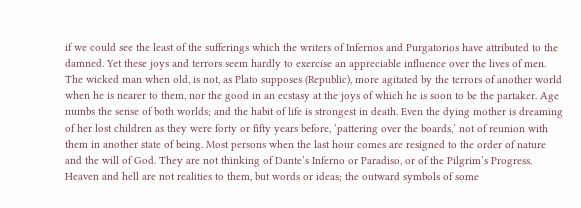if we could see the least of the sufferings which the writers of Infernos and Purgatorios have attributed to the damned. Yet these joys and terrors seem hardly to exercise an appreciable influence over the lives of men. The wicked man when old, is not, as Plato supposes (Republic), more agitated by the terrors of another world when he is nearer to them, nor the good in an ecstasy at the joys of which he is soon to be the partaker. Age numbs the sense of both worlds; and the habit of life is strongest in death. Even the dying mother is dreaming of her lost children as they were forty or fifty years before, ‘pattering over the boards,’ not of reunion with them in another state of being. Most persons when the last hour comes are resigned to the order of nature and the will of God. They are not thinking of Dante’s Inferno or Paradiso, or of the Pilgrim’s Progress. Heaven and hell are not realities to them, but words or ideas; the outward symbols of some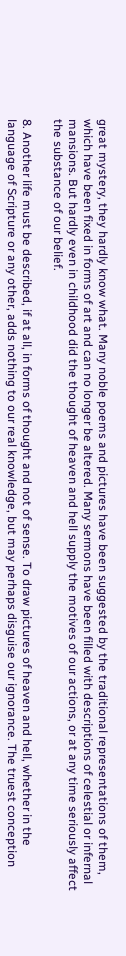great mystery, they hardly know what. Many noble poems and pictures have been suggested by the traditional representations of them, which have been fixed in forms of art and can no longer be altered. Many sermons have been filled with descriptions of celestial or infernal mansions. But hardly even in childhood did the thought of heaven and hell supply the motives of our actions, or at any time seriously affect the substance of our belief.

8. Another life must be described, if at all, in forms of thought and not of sense. To draw pictures of heaven and hell, whether in the language of Scripture or any other, adds nothing to our real knowledge, but may perhaps disguise our ignorance. The truest conception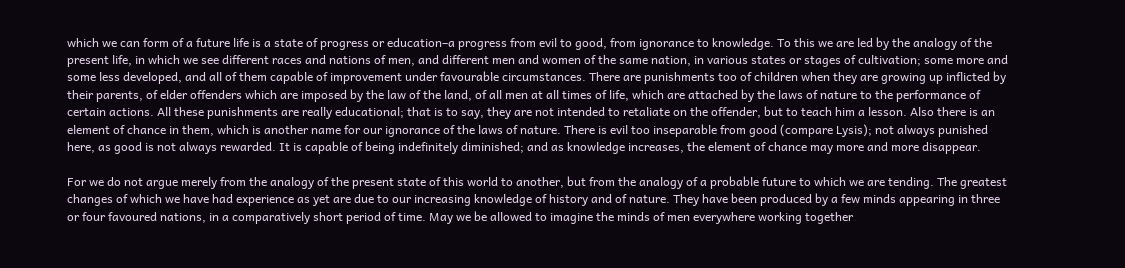which we can form of a future life is a state of progress or education–a progress from evil to good, from ignorance to knowledge. To this we are led by the analogy of the present life, in which we see different races and nations of men, and different men and women of the same nation, in various states or stages of cultivation; some more and some less developed, and all of them capable of improvement under favourable circumstances. There are punishments too of children when they are growing up inflicted by their parents, of elder offenders which are imposed by the law of the land, of all men at all times of life, which are attached by the laws of nature to the performance of certain actions. All these punishments are really educational; that is to say, they are not intended to retaliate on the offender, but to teach him a lesson. Also there is an element of chance in them, which is another name for our ignorance of the laws of nature. There is evil too inseparable from good (compare Lysis); not always punished here, as good is not always rewarded. It is capable of being indefinitely diminished; and as knowledge increases, the element of chance may more and more disappear.

For we do not argue merely from the analogy of the present state of this world to another, but from the analogy of a probable future to which we are tending. The greatest changes of which we have had experience as yet are due to our increasing knowledge of history and of nature. They have been produced by a few minds appearing in three or four favoured nations, in a comparatively short period of time. May we be allowed to imagine the minds of men everywhere working together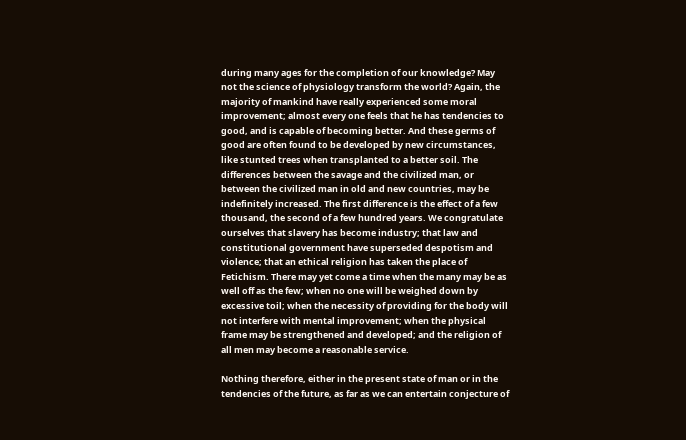during many ages for the completion of our knowledge? May not the science of physiology transform the world? Again, the majority of mankind have really experienced some moral improvement; almost every one feels that he has tendencies to good, and is capable of becoming better. And these germs of good are often found to be developed by new circumstances, like stunted trees when transplanted to a better soil. The differences between the savage and the civilized man, or between the civilized man in old and new countries, may be indefinitely increased. The first difference is the effect of a few thousand, the second of a few hundred years. We congratulate ourselves that slavery has become industry; that law and constitutional government have superseded despotism and violence; that an ethical religion has taken the place of Fetichism. There may yet come a time when the many may be as well off as the few; when no one will be weighed down by excessive toil; when the necessity of providing for the body will not interfere with mental improvement; when the physical frame may be strengthened and developed; and the religion of all men may become a reasonable service.

Nothing therefore, either in the present state of man or in the tendencies of the future, as far as we can entertain conjecture of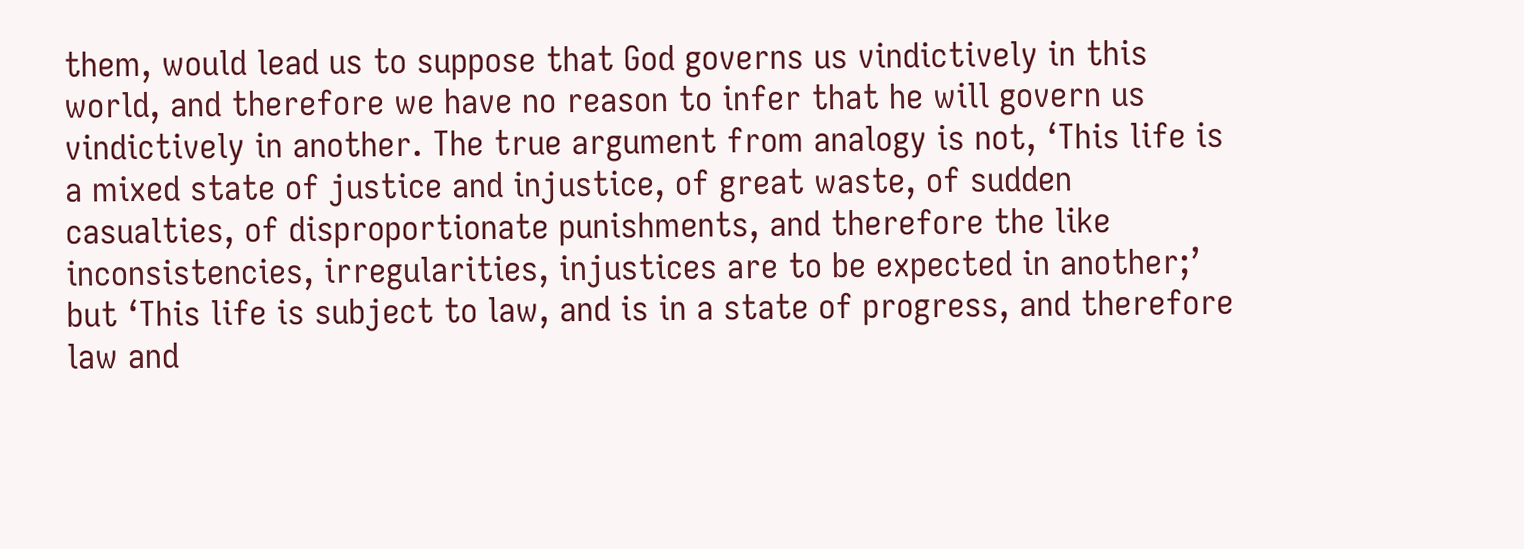them, would lead us to suppose that God governs us vindictively in this world, and therefore we have no reason to infer that he will govern us vindictively in another. The true argument from analogy is not, ‘This life is a mixed state of justice and injustice, of great waste, of sudden casualties, of disproportionate punishments, and therefore the like inconsistencies, irregularities, injustices are to be expected in another;’ but ‘This life is subject to law, and is in a state of progress, and therefore law and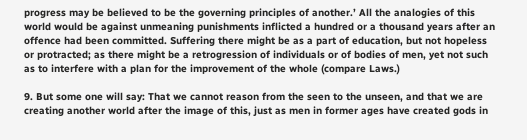progress may be believed to be the governing principles of another.’ All the analogies of this world would be against unmeaning punishments inflicted a hundred or a thousand years after an offence had been committed. Suffering there might be as a part of education, but not hopeless or protracted; as there might be a retrogression of individuals or of bodies of men, yet not such as to interfere with a plan for the improvement of the whole (compare Laws.)

9. But some one will say: That we cannot reason from the seen to the unseen, and that we are creating another world after the image of this, just as men in former ages have created gods in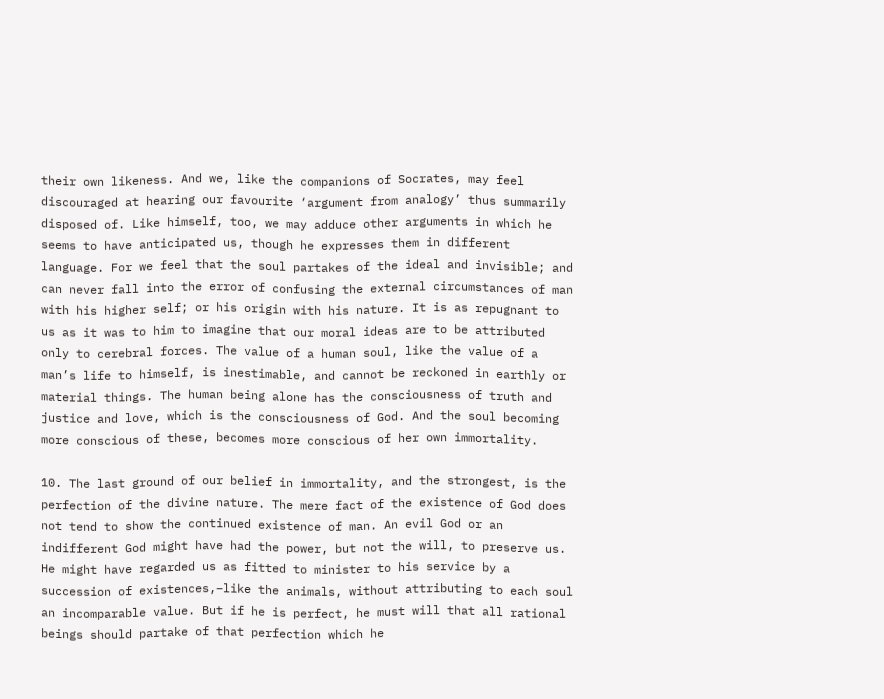their own likeness. And we, like the companions of Socrates, may feel discouraged at hearing our favourite ‘argument from analogy’ thus summarily disposed of. Like himself, too, we may adduce other arguments in which he seems to have anticipated us, though he expresses them in different language. For we feel that the soul partakes of the ideal and invisible; and can never fall into the error of confusing the external circumstances of man with his higher self; or his origin with his nature. It is as repugnant to us as it was to him to imagine that our moral ideas are to be attributed only to cerebral forces. The value of a human soul, like the value of a man’s life to himself, is inestimable, and cannot be reckoned in earthly or material things. The human being alone has the consciousness of truth and justice and love, which is the consciousness of God. And the soul becoming more conscious of these, becomes more conscious of her own immortality.

10. The last ground of our belief in immortality, and the strongest, is the perfection of the divine nature. The mere fact of the existence of God does not tend to show the continued existence of man. An evil God or an indifferent God might have had the power, but not the will, to preserve us. He might have regarded us as fitted to minister to his service by a succession of existences,–like the animals, without attributing to each soul an incomparable value. But if he is perfect, he must will that all rational beings should partake of that perfection which he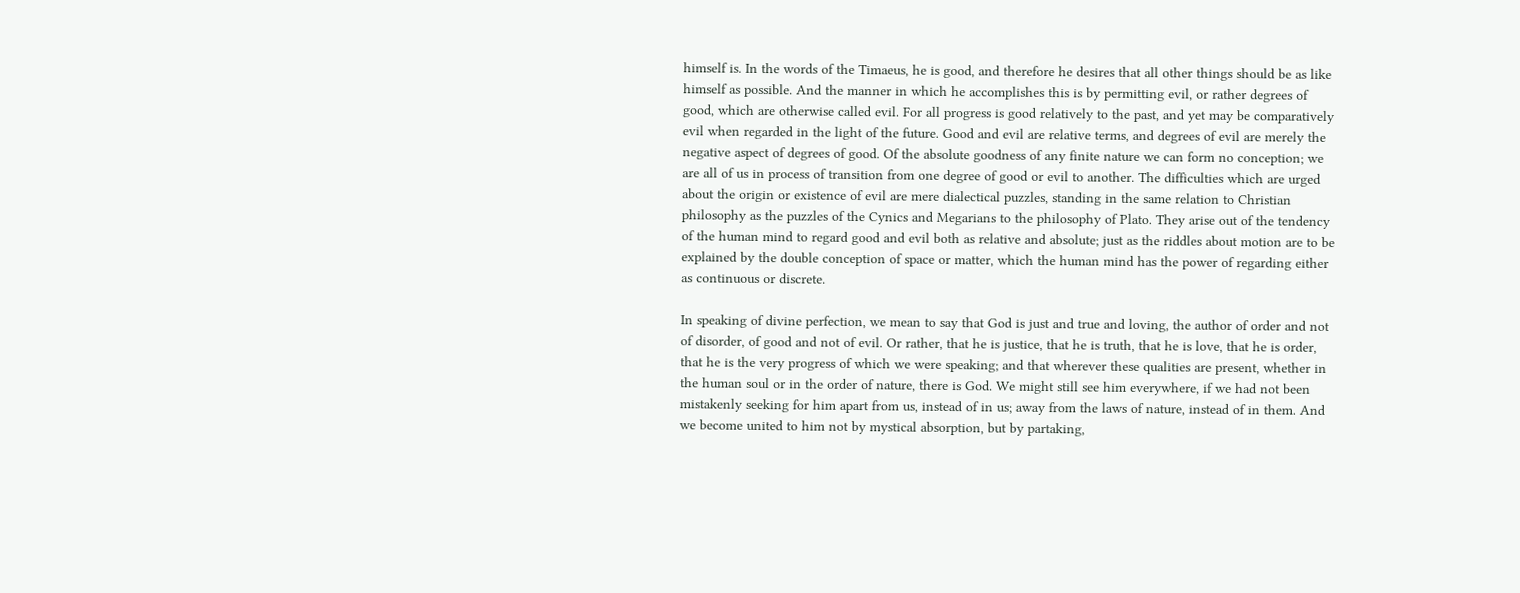himself is. In the words of the Timaeus, he is good, and therefore he desires that all other things should be as like himself as possible. And the manner in which he accomplishes this is by permitting evil, or rather degrees of good, which are otherwise called evil. For all progress is good relatively to the past, and yet may be comparatively evil when regarded in the light of the future. Good and evil are relative terms, and degrees of evil are merely the negative aspect of degrees of good. Of the absolute goodness of any finite nature we can form no conception; we are all of us in process of transition from one degree of good or evil to another. The difficulties which are urged about the origin or existence of evil are mere dialectical puzzles, standing in the same relation to Christian philosophy as the puzzles of the Cynics and Megarians to the philosophy of Plato. They arise out of the tendency of the human mind to regard good and evil both as relative and absolute; just as the riddles about motion are to be explained by the double conception of space or matter, which the human mind has the power of regarding either as continuous or discrete.

In speaking of divine perfection, we mean to say that God is just and true and loving, the author of order and not of disorder, of good and not of evil. Or rather, that he is justice, that he is truth, that he is love, that he is order, that he is the very progress of which we were speaking; and that wherever these qualities are present, whether in the human soul or in the order of nature, there is God. We might still see him everywhere, if we had not been mistakenly seeking for him apart from us, instead of in us; away from the laws of nature, instead of in them. And we become united to him not by mystical absorption, but by partaking,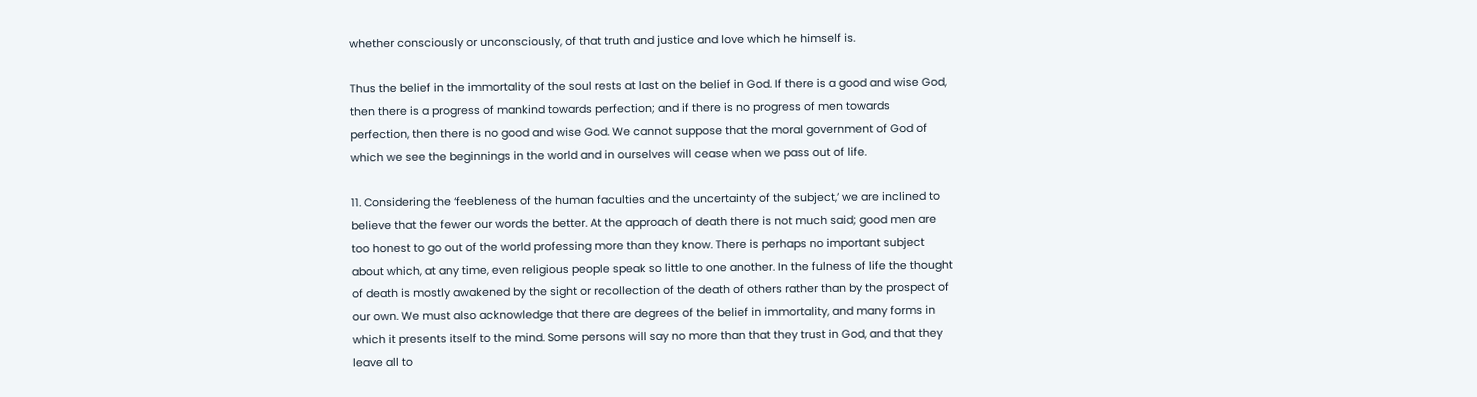whether consciously or unconsciously, of that truth and justice and love which he himself is.

Thus the belief in the immortality of the soul rests at last on the belief in God. If there is a good and wise God, then there is a progress of mankind towards perfection; and if there is no progress of men towards perfection, then there is no good and wise God. We cannot suppose that the moral government of God of which we see the beginnings in the world and in ourselves will cease when we pass out of life.

11. Considering the ‘feebleness of the human faculties and the uncertainty of the subject,’ we are inclined to believe that the fewer our words the better. At the approach of death there is not much said; good men are too honest to go out of the world professing more than they know. There is perhaps no important subject about which, at any time, even religious people speak so little to one another. In the fulness of life the thought of death is mostly awakened by the sight or recollection of the death of others rather than by the prospect of our own. We must also acknowledge that there are degrees of the belief in immortality, and many forms in which it presents itself to the mind. Some persons will say no more than that they trust in God, and that they leave all to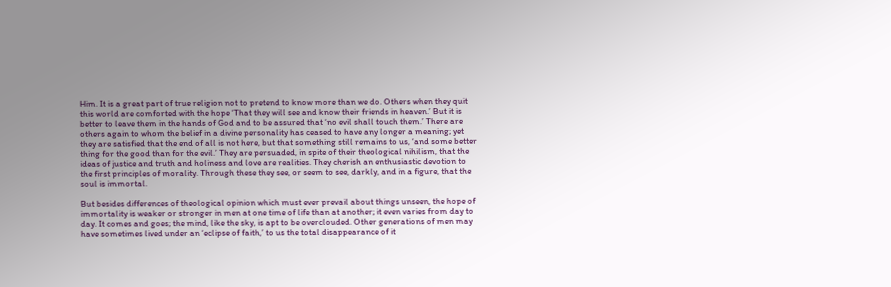Him. It is a great part of true religion not to pretend to know more than we do. Others when they quit this world are comforted with the hope ‘That they will see and know their friends in heaven.’ But it is better to leave them in the hands of God and to be assured that ‘no evil shall touch them.’ There are others again to whom the belief in a divine personality has ceased to have any longer a meaning; yet they are satisfied that the end of all is not here, but that something still remains to us, ‘and some better thing for the good than for the evil.’ They are persuaded, in spite of their theological nihilism, that the ideas of justice and truth and holiness and love are realities. They cherish an enthusiastic devotion to the first principles of morality. Through these they see, or seem to see, darkly, and in a figure, that the soul is immortal.

But besides differences of theological opinion which must ever prevail about things unseen, the hope of immortality is weaker or stronger in men at one time of life than at another; it even varies from day to day. It comes and goes; the mind, like the sky, is apt to be overclouded. Other generations of men may have sometimes lived under an ‘eclipse of faith,’ to us the total disappearance of it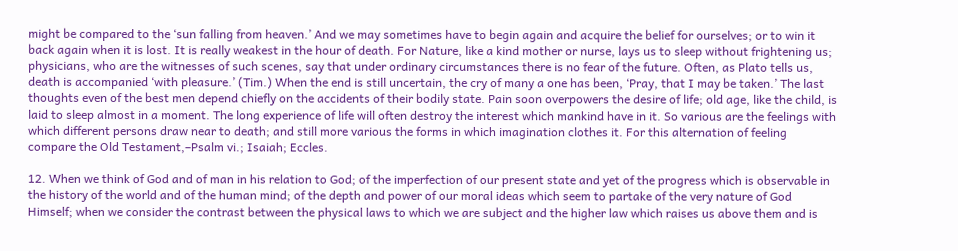might be compared to the ‘sun falling from heaven.’ And we may sometimes have to begin again and acquire the belief for ourselves; or to win it back again when it is lost. It is really weakest in the hour of death. For Nature, like a kind mother or nurse, lays us to sleep without frightening us; physicians, who are the witnesses of such scenes, say that under ordinary circumstances there is no fear of the future. Often, as Plato tells us, death is accompanied ‘with pleasure.’ (Tim.) When the end is still uncertain, the cry of many a one has been, ‘Pray, that I may be taken.’ The last thoughts even of the best men depend chiefly on the accidents of their bodily state. Pain soon overpowers the desire of life; old age, like the child, is laid to sleep almost in a moment. The long experience of life will often destroy the interest which mankind have in it. So various are the feelings with which different persons draw near to death; and still more various the forms in which imagination clothes it. For this alternation of feeling compare the Old Testament,–Psalm vi.; Isaiah; Eccles.

12. When we think of God and of man in his relation to God; of the imperfection of our present state and yet of the progress which is observable in the history of the world and of the human mind; of the depth and power of our moral ideas which seem to partake of the very nature of God Himself; when we consider the contrast between the physical laws to which we are subject and the higher law which raises us above them and is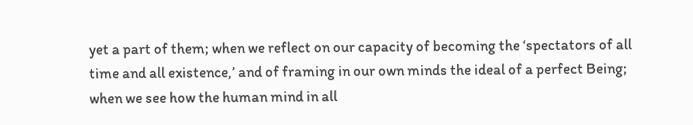yet a part of them; when we reflect on our capacity of becoming the ‘spectators of all time and all existence,’ and of framing in our own minds the ideal of a perfect Being; when we see how the human mind in all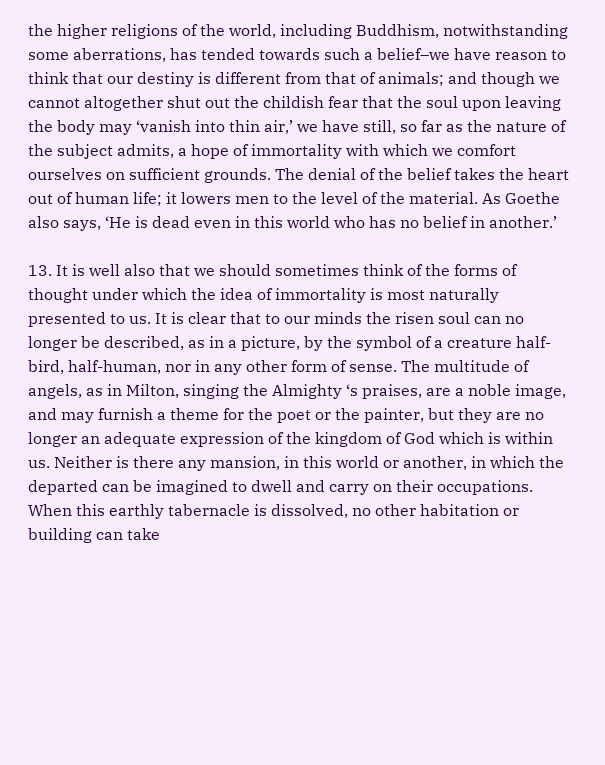the higher religions of the world, including Buddhism, notwithstanding some aberrations, has tended towards such a belief–we have reason to think that our destiny is different from that of animals; and though we cannot altogether shut out the childish fear that the soul upon leaving the body may ‘vanish into thin air,’ we have still, so far as the nature of the subject admits, a hope of immortality with which we comfort ourselves on sufficient grounds. The denial of the belief takes the heart out of human life; it lowers men to the level of the material. As Goethe also says, ‘He is dead even in this world who has no belief in another.’

13. It is well also that we should sometimes think of the forms of thought under which the idea of immortality is most naturally presented to us. It is clear that to our minds the risen soul can no longer be described, as in a picture, by the symbol of a creature half-bird, half-human, nor in any other form of sense. The multitude of angels, as in Milton, singing the Almighty ‘s praises, are a noble image, and may furnish a theme for the poet or the painter, but they are no longer an adequate expression of the kingdom of God which is within us. Neither is there any mansion, in this world or another, in which the departed can be imagined to dwell and carry on their occupations. When this earthly tabernacle is dissolved, no other habitation or building can take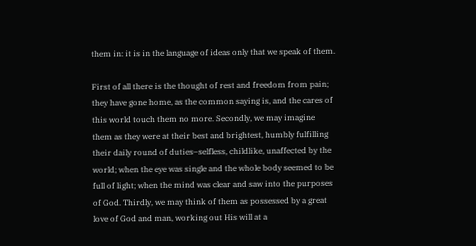them in: it is in the language of ideas only that we speak of them.

First of all there is the thought of rest and freedom from pain; they have gone home, as the common saying is, and the cares of this world touch them no more. Secondly, we may imagine them as they were at their best and brightest, humbly fulfilling their daily round of duties–selfless, childlike, unaffected by the world; when the eye was single and the whole body seemed to be full of light; when the mind was clear and saw into the purposes of God. Thirdly, we may think of them as possessed by a great love of God and man, working out His will at a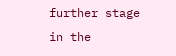further stage in the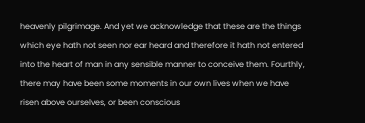heavenly pilgrimage. And yet we acknowledge that these are the things which eye hath not seen nor ear heard and therefore it hath not entered into the heart of man in any sensible manner to conceive them. Fourthly, there may have been some moments in our own lives when we have risen above ourselves, or been conscious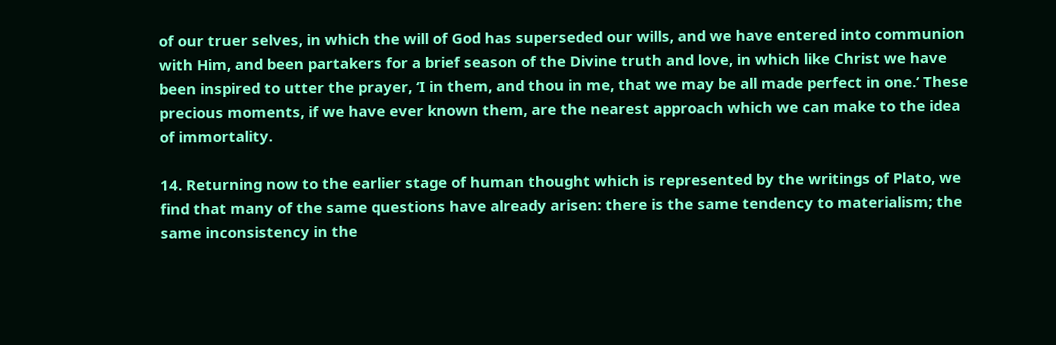of our truer selves, in which the will of God has superseded our wills, and we have entered into communion with Him, and been partakers for a brief season of the Divine truth and love, in which like Christ we have been inspired to utter the prayer, ‘I in them, and thou in me, that we may be all made perfect in one.’ These precious moments, if we have ever known them, are the nearest approach which we can make to the idea of immortality.

14. Returning now to the earlier stage of human thought which is represented by the writings of Plato, we find that many of the same questions have already arisen: there is the same tendency to materialism; the same inconsistency in the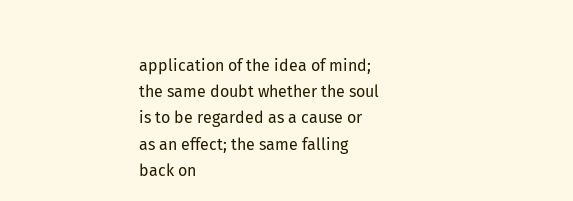application of the idea of mind; the same doubt whether the soul is to be regarded as a cause or as an effect; the same falling back on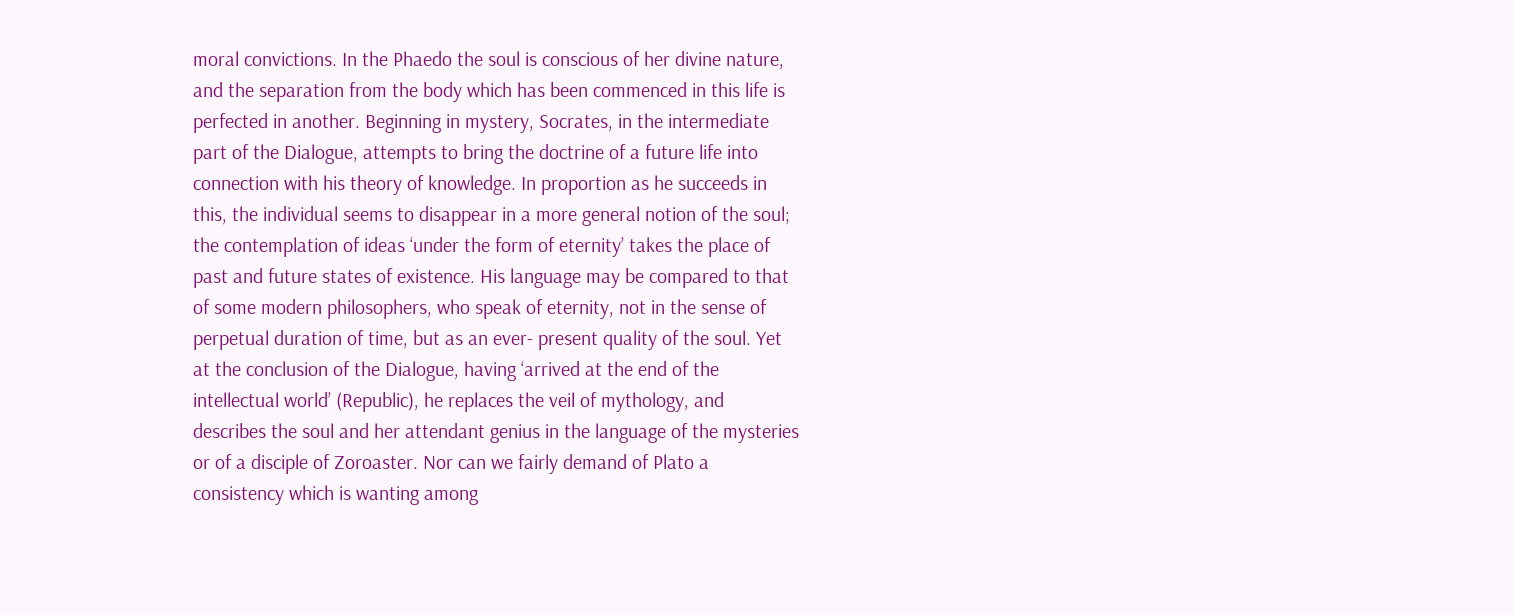moral convictions. In the Phaedo the soul is conscious of her divine nature, and the separation from the body which has been commenced in this life is perfected in another. Beginning in mystery, Socrates, in the intermediate part of the Dialogue, attempts to bring the doctrine of a future life into connection with his theory of knowledge. In proportion as he succeeds in this, the individual seems to disappear in a more general notion of the soul; the contemplation of ideas ‘under the form of eternity’ takes the place of past and future states of existence. His language may be compared to that of some modern philosophers, who speak of eternity, not in the sense of perpetual duration of time, but as an ever- present quality of the soul. Yet at the conclusion of the Dialogue, having ‘arrived at the end of the intellectual world’ (Republic), he replaces the veil of mythology, and describes the soul and her attendant genius in the language of the mysteries or of a disciple of Zoroaster. Nor can we fairly demand of Plato a consistency which is wanting among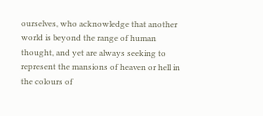ourselves, who acknowledge that another world is beyond the range of human thought, and yet are always seeking to represent the mansions of heaven or hell in the colours of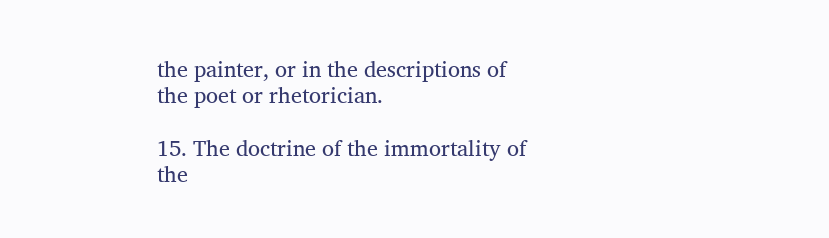the painter, or in the descriptions of the poet or rhetorician.

15. The doctrine of the immortality of the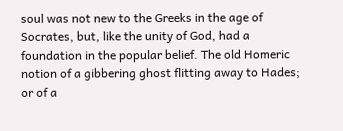soul was not new to the Greeks in the age of Socrates, but, like the unity of God, had a foundation in the popular belief. The old Homeric notion of a gibbering ghost flitting away to Hades; or of a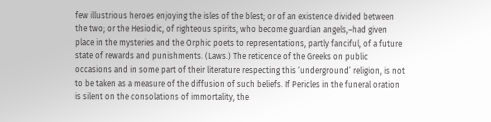few illustrious heroes enjoying the isles of the blest; or of an existence divided between the two; or the Hesiodic, of righteous spirits, who become guardian angels,–had given place in the mysteries and the Orphic poets to representations, partly fanciful, of a future state of rewards and punishments. (Laws.) The reticence of the Greeks on public occasions and in some part of their literature respecting this ‘underground’ religion, is not to be taken as a measure of the diffusion of such beliefs. If Pericles in the funeral oration is silent on the consolations of immortality, the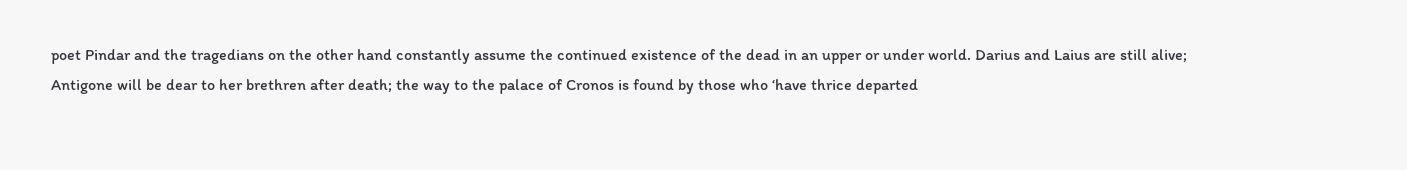poet Pindar and the tragedians on the other hand constantly assume the continued existence of the dead in an upper or under world. Darius and Laius are still alive; Antigone will be dear to her brethren after death; the way to the palace of Cronos is found by those who ‘have thrice departed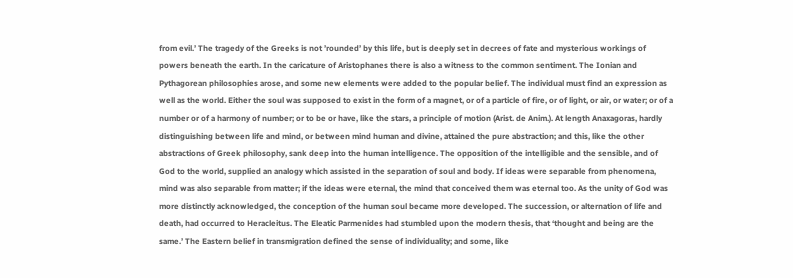from evil.’ The tragedy of the Greeks is not ’rounded’ by this life, but is deeply set in decrees of fate and mysterious workings of powers beneath the earth. In the caricature of Aristophanes there is also a witness to the common sentiment. The Ionian and Pythagorean philosophies arose, and some new elements were added to the popular belief. The individual must find an expression as well as the world. Either the soul was supposed to exist in the form of a magnet, or of a particle of fire, or of light, or air, or water; or of a number or of a harmony of number; or to be or have, like the stars, a principle of motion (Arist. de Anim.). At length Anaxagoras, hardly distinguishing between life and mind, or between mind human and divine, attained the pure abstraction; and this, like the other abstractions of Greek philosophy, sank deep into the human intelligence. The opposition of the intelligible and the sensible, and of God to the world, supplied an analogy which assisted in the separation of soul and body. If ideas were separable from phenomena, mind was also separable from matter; if the ideas were eternal, the mind that conceived them was eternal too. As the unity of God was more distinctly acknowledged, the conception of the human soul became more developed. The succession, or alternation of life and death, had occurred to Heracleitus. The Eleatic Parmenides had stumbled upon the modern thesis, that ‘thought and being are the same.’ The Eastern belief in transmigration defined the sense of individuality; and some, like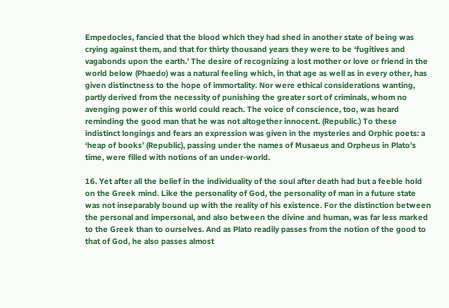Empedocles, fancied that the blood which they had shed in another state of being was crying against them, and that for thirty thousand years they were to be ‘fugitives and vagabonds upon the earth.’ The desire of recognizing a lost mother or love or friend in the world below (Phaedo) was a natural feeling which, in that age as well as in every other, has given distinctness to the hope of immortality. Nor were ethical considerations wanting, partly derived from the necessity of punishing the greater sort of criminals, whom no avenging power of this world could reach. The voice of conscience, too, was heard reminding the good man that he was not altogether innocent. (Republic.) To these indistinct longings and fears an expression was given in the mysteries and Orphic poets: a ‘heap of books’ (Republic), passing under the names of Musaeus and Orpheus in Plato’s time, were filled with notions of an under-world.

16. Yet after all the belief in the individuality of the soul after death had but a feeble hold on the Greek mind. Like the personality of God, the personality of man in a future state was not inseparably bound up with the reality of his existence. For the distinction between the personal and impersonal, and also between the divine and human, was far less marked to the Greek than to ourselves. And as Plato readily passes from the notion of the good to that of God, he also passes almost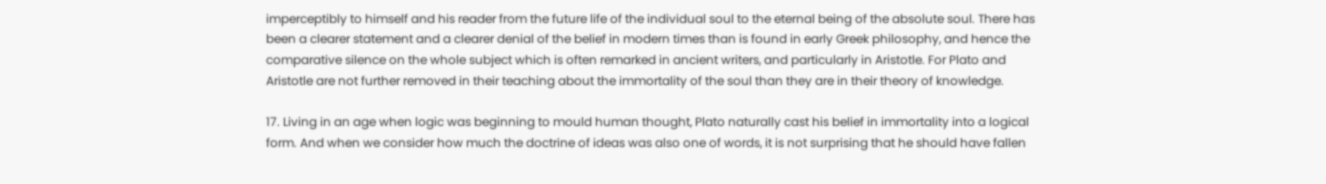imperceptibly to himself and his reader from the future life of the individual soul to the eternal being of the absolute soul. There has been a clearer statement and a clearer denial of the belief in modern times than is found in early Greek philosophy, and hence the comparative silence on the whole subject which is often remarked in ancient writers, and particularly in Aristotle. For Plato and Aristotle are not further removed in their teaching about the immortality of the soul than they are in their theory of knowledge.

17. Living in an age when logic was beginning to mould human thought, Plato naturally cast his belief in immortality into a logical form. And when we consider how much the doctrine of ideas was also one of words, it is not surprising that he should have fallen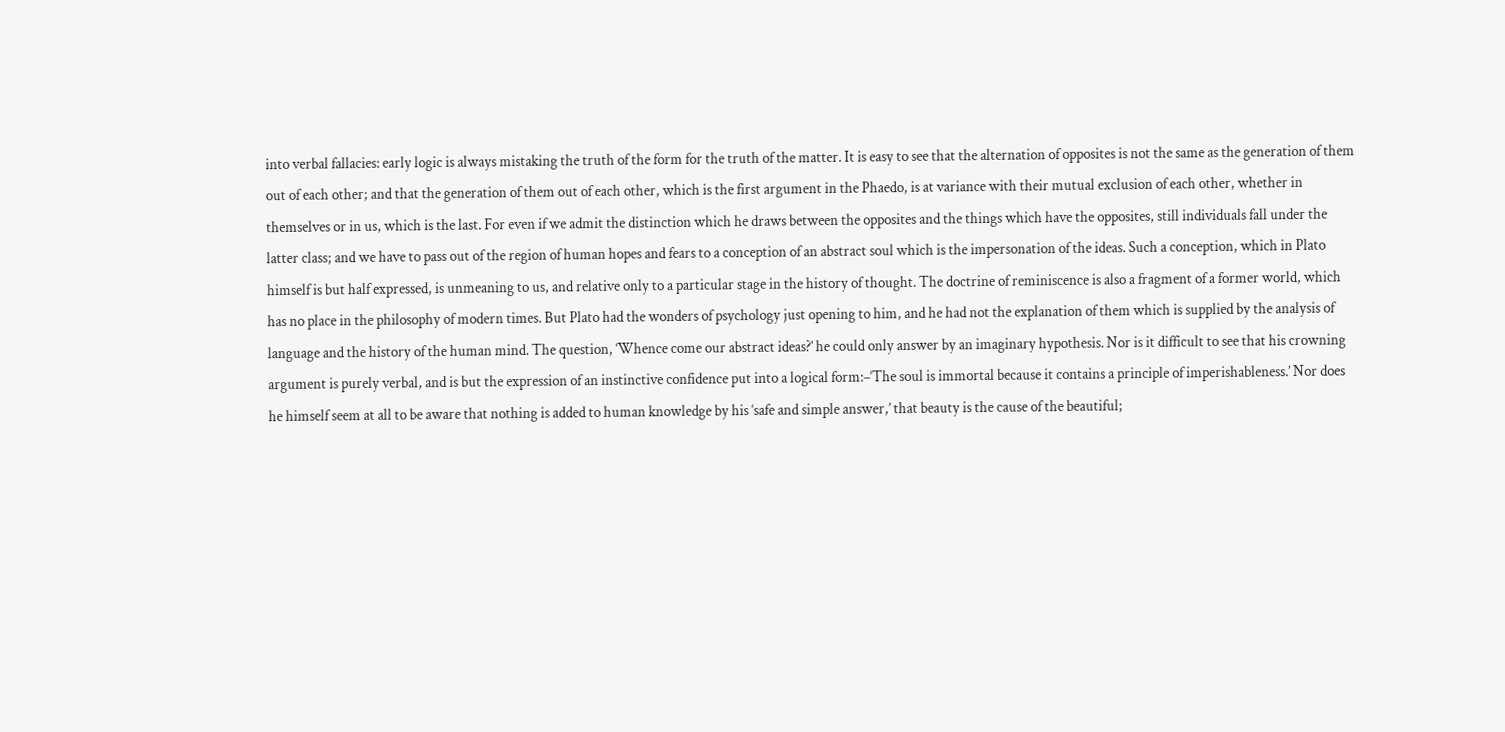into verbal fallacies: early logic is always mistaking the truth of the form for the truth of the matter. It is easy to see that the alternation of opposites is not the same as the generation of them out of each other; and that the generation of them out of each other, which is the first argument in the Phaedo, is at variance with their mutual exclusion of each other, whether in themselves or in us, which is the last. For even if we admit the distinction which he draws between the opposites and the things which have the opposites, still individuals fall under the latter class; and we have to pass out of the region of human hopes and fears to a conception of an abstract soul which is the impersonation of the ideas. Such a conception, which in Plato himself is but half expressed, is unmeaning to us, and relative only to a particular stage in the history of thought. The doctrine of reminiscence is also a fragment of a former world, which has no place in the philosophy of modern times. But Plato had the wonders of psychology just opening to him, and he had not the explanation of them which is supplied by the analysis of language and the history of the human mind. The question, ‘Whence come our abstract ideas?’ he could only answer by an imaginary hypothesis. Nor is it difficult to see that his crowning argument is purely verbal, and is but the expression of an instinctive confidence put into a logical form:–‘The soul is immortal because it contains a principle of imperishableness.’ Nor does he himself seem at all to be aware that nothing is added to human knowledge by his ‘safe and simple answer,’ that beauty is the cause of the beautiful;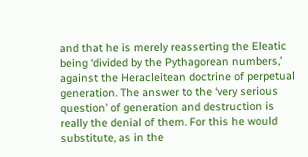and that he is merely reasserting the Eleatic being ‘divided by the Pythagorean numbers,’ against the Heracleitean doctrine of perpetual generation. The answer to the ‘very serious question’ of generation and destruction is really the denial of them. For this he would substitute, as in the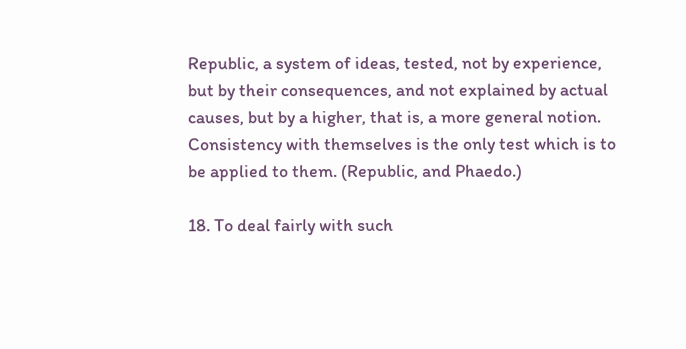Republic, a system of ideas, tested, not by experience, but by their consequences, and not explained by actual causes, but by a higher, that is, a more general notion. Consistency with themselves is the only test which is to be applied to them. (Republic, and Phaedo.)

18. To deal fairly with such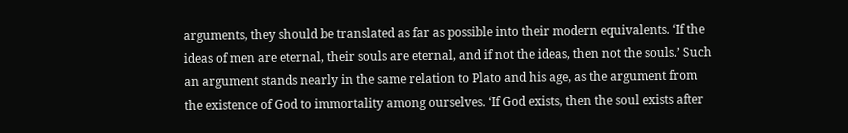arguments, they should be translated as far as possible into their modern equivalents. ‘If the ideas of men are eternal, their souls are eternal, and if not the ideas, then not the souls.’ Such an argument stands nearly in the same relation to Plato and his age, as the argument from the existence of God to immortality among ourselves. ‘If God exists, then the soul exists after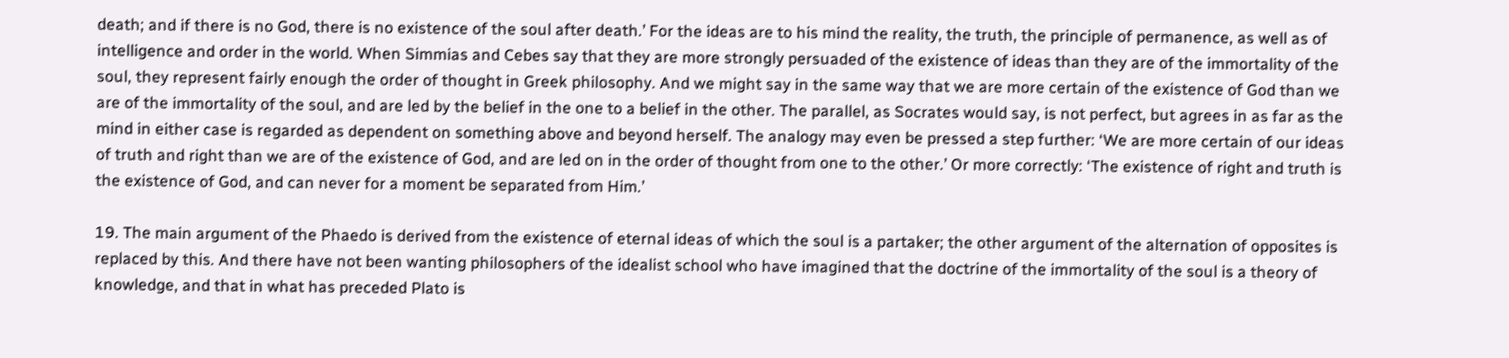death; and if there is no God, there is no existence of the soul after death.’ For the ideas are to his mind the reality, the truth, the principle of permanence, as well as of intelligence and order in the world. When Simmias and Cebes say that they are more strongly persuaded of the existence of ideas than they are of the immortality of the soul, they represent fairly enough the order of thought in Greek philosophy. And we might say in the same way that we are more certain of the existence of God than we are of the immortality of the soul, and are led by the belief in the one to a belief in the other. The parallel, as Socrates would say, is not perfect, but agrees in as far as the mind in either case is regarded as dependent on something above and beyond herself. The analogy may even be pressed a step further: ‘We are more certain of our ideas of truth and right than we are of the existence of God, and are led on in the order of thought from one to the other.’ Or more correctly: ‘The existence of right and truth is the existence of God, and can never for a moment be separated from Him.’

19. The main argument of the Phaedo is derived from the existence of eternal ideas of which the soul is a partaker; the other argument of the alternation of opposites is replaced by this. And there have not been wanting philosophers of the idealist school who have imagined that the doctrine of the immortality of the soul is a theory of knowledge, and that in what has preceded Plato is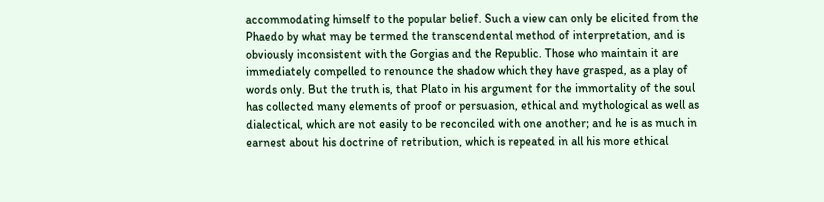accommodating himself to the popular belief. Such a view can only be elicited from the Phaedo by what may be termed the transcendental method of interpretation, and is obviously inconsistent with the Gorgias and the Republic. Those who maintain it are immediately compelled to renounce the shadow which they have grasped, as a play of words only. But the truth is, that Plato in his argument for the immortality of the soul has collected many elements of proof or persuasion, ethical and mythological as well as dialectical, which are not easily to be reconciled with one another; and he is as much in earnest about his doctrine of retribution, which is repeated in all his more ethical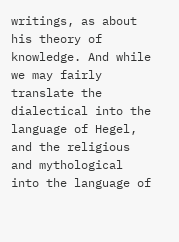writings, as about his theory of knowledge. And while we may fairly translate the dialectical into the language of Hegel, and the religious and mythological into the language of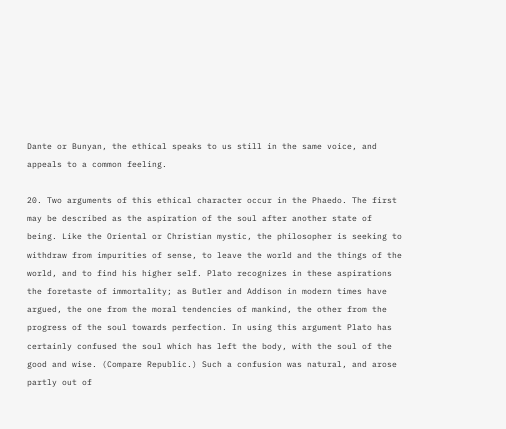Dante or Bunyan, the ethical speaks to us still in the same voice, and appeals to a common feeling.

20. Two arguments of this ethical character occur in the Phaedo. The first may be described as the aspiration of the soul after another state of being. Like the Oriental or Christian mystic, the philosopher is seeking to withdraw from impurities of sense, to leave the world and the things of the world, and to find his higher self. Plato recognizes in these aspirations the foretaste of immortality; as Butler and Addison in modern times have argued, the one from the moral tendencies of mankind, the other from the progress of the soul towards perfection. In using this argument Plato has certainly confused the soul which has left the body, with the soul of the good and wise. (Compare Republic.) Such a confusion was natural, and arose partly out of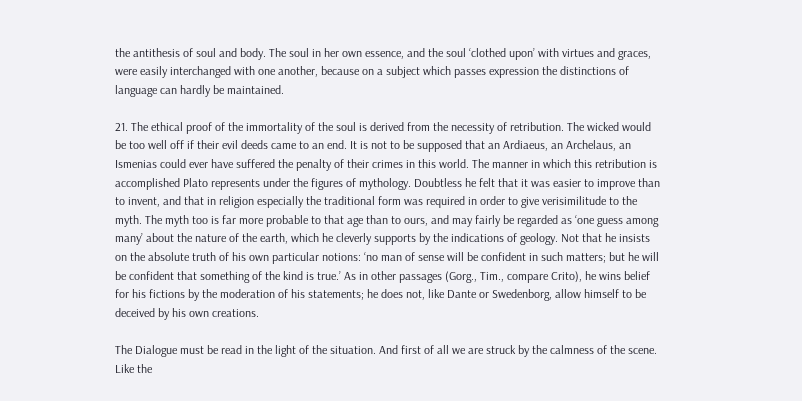the antithesis of soul and body. The soul in her own essence, and the soul ‘clothed upon’ with virtues and graces, were easily interchanged with one another, because on a subject which passes expression the distinctions of language can hardly be maintained.

21. The ethical proof of the immortality of the soul is derived from the necessity of retribution. The wicked would be too well off if their evil deeds came to an end. It is not to be supposed that an Ardiaeus, an Archelaus, an Ismenias could ever have suffered the penalty of their crimes in this world. The manner in which this retribution is accomplished Plato represents under the figures of mythology. Doubtless he felt that it was easier to improve than to invent, and that in religion especially the traditional form was required in order to give verisimilitude to the myth. The myth too is far more probable to that age than to ours, and may fairly be regarded as ‘one guess among many’ about the nature of the earth, which he cleverly supports by the indications of geology. Not that he insists on the absolute truth of his own particular notions: ‘no man of sense will be confident in such matters; but he will be confident that something of the kind is true.’ As in other passages (Gorg., Tim., compare Crito), he wins belief for his fictions by the moderation of his statements; he does not, like Dante or Swedenborg, allow himself to be deceived by his own creations.

The Dialogue must be read in the light of the situation. And first of all we are struck by the calmness of the scene. Like the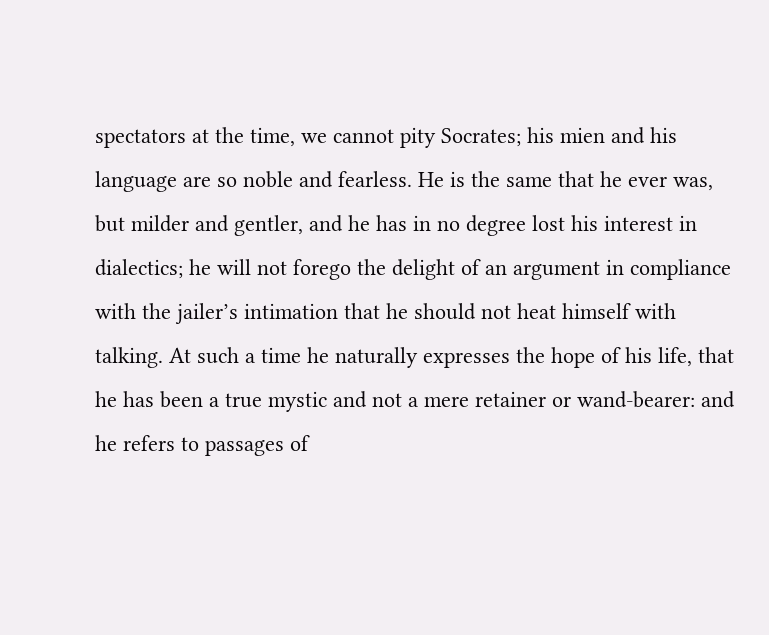spectators at the time, we cannot pity Socrates; his mien and his language are so noble and fearless. He is the same that he ever was, but milder and gentler, and he has in no degree lost his interest in dialectics; he will not forego the delight of an argument in compliance with the jailer’s intimation that he should not heat himself with talking. At such a time he naturally expresses the hope of his life, that he has been a true mystic and not a mere retainer or wand-bearer: and he refers to passages of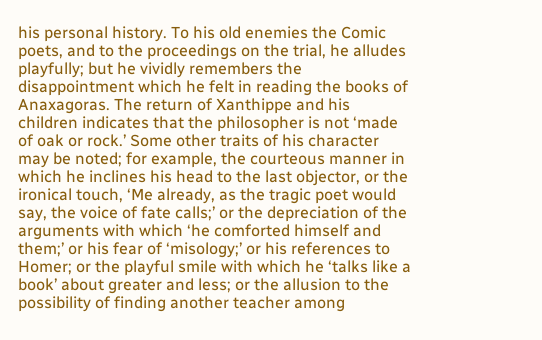his personal history. To his old enemies the Comic poets, and to the proceedings on the trial, he alludes playfully; but he vividly remembers the disappointment which he felt in reading the books of Anaxagoras. The return of Xanthippe and his children indicates that the philosopher is not ‘made of oak or rock.’ Some other traits of his character may be noted; for example, the courteous manner in which he inclines his head to the last objector, or the ironical touch, ‘Me already, as the tragic poet would say, the voice of fate calls;’ or the depreciation of the arguments with which ‘he comforted himself and them;’ or his fear of ‘misology;’ or his references to Homer; or the playful smile with which he ‘talks like a book’ about greater and less; or the allusion to the possibility of finding another teacher among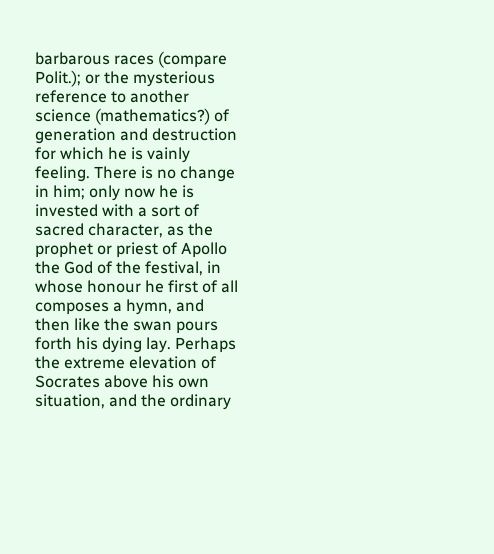barbarous races (compare Polit.); or the mysterious reference to another science (mathematics?) of generation and destruction for which he is vainly feeling. There is no change in him; only now he is invested with a sort of sacred character, as the prophet or priest of Apollo the God of the festival, in whose honour he first of all composes a hymn, and then like the swan pours forth his dying lay. Perhaps the extreme elevation of Socrates above his own situation, and the ordinary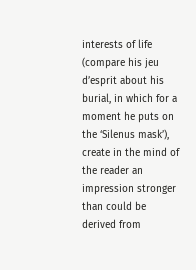interests of life (compare his jeu d’esprit about his burial, in which for a moment he puts on the ‘Silenus mask’), create in the mind of the reader an impression stronger than could be derived from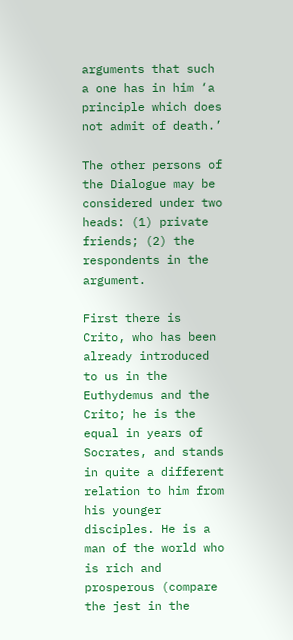arguments that such a one has in him ‘a principle which does not admit of death.’

The other persons of the Dialogue may be considered under two heads: (1) private friends; (2) the respondents in the argument.

First there is Crito, who has been already introduced to us in the Euthydemus and the Crito; he is the equal in years of Socrates, and stands in quite a different relation to him from his younger disciples. He is a man of the world who is rich and prosperous (compare the jest in the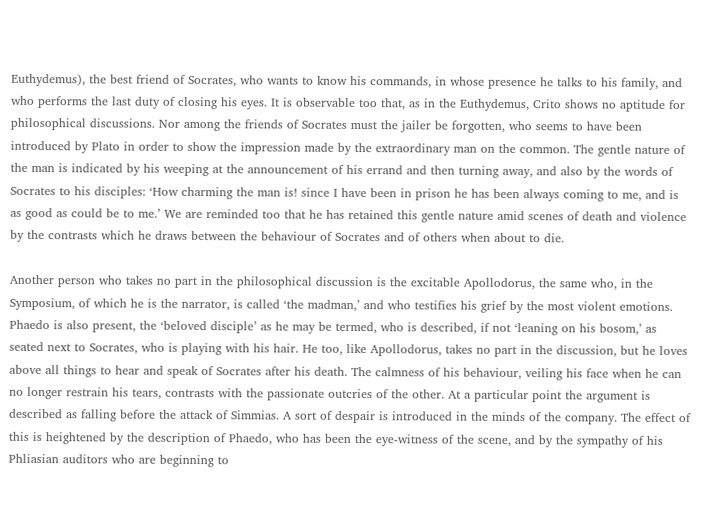Euthydemus), the best friend of Socrates, who wants to know his commands, in whose presence he talks to his family, and who performs the last duty of closing his eyes. It is observable too that, as in the Euthydemus, Crito shows no aptitude for philosophical discussions. Nor among the friends of Socrates must the jailer be forgotten, who seems to have been introduced by Plato in order to show the impression made by the extraordinary man on the common. The gentle nature of the man is indicated by his weeping at the announcement of his errand and then turning away, and also by the words of Socrates to his disciples: ‘How charming the man is! since I have been in prison he has been always coming to me, and is as good as could be to me.’ We are reminded too that he has retained this gentle nature amid scenes of death and violence by the contrasts which he draws between the behaviour of Socrates and of others when about to die.

Another person who takes no part in the philosophical discussion is the excitable Apollodorus, the same who, in the Symposium, of which he is the narrator, is called ‘the madman,’ and who testifies his grief by the most violent emotions. Phaedo is also present, the ‘beloved disciple’ as he may be termed, who is described, if not ‘leaning on his bosom,’ as seated next to Socrates, who is playing with his hair. He too, like Apollodorus, takes no part in the discussion, but he loves above all things to hear and speak of Socrates after his death. The calmness of his behaviour, veiling his face when he can no longer restrain his tears, contrasts with the passionate outcries of the other. At a particular point the argument is described as falling before the attack of Simmias. A sort of despair is introduced in the minds of the company. The effect of this is heightened by the description of Phaedo, who has been the eye-witness of the scene, and by the sympathy of his Phliasian auditors who are beginning to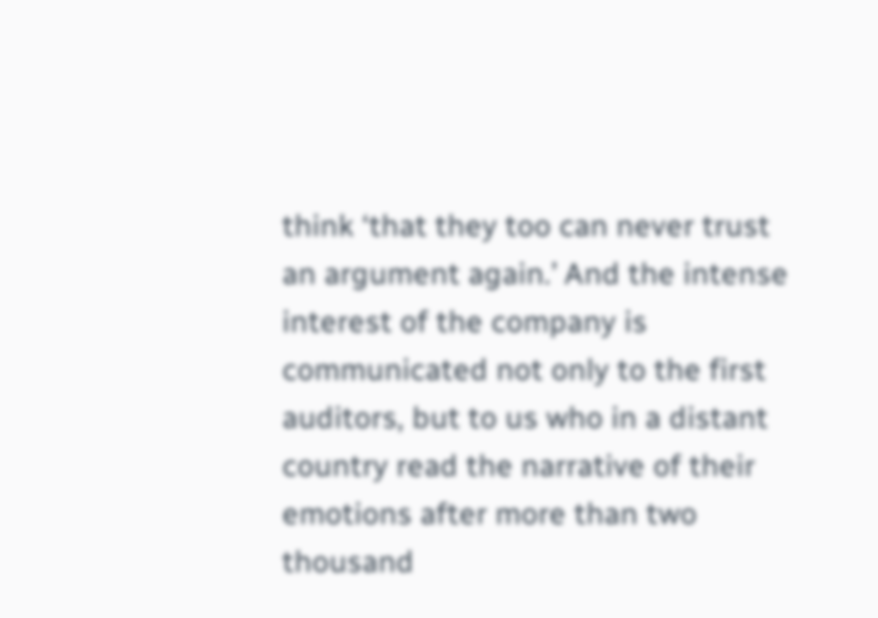think ‘that they too can never trust an argument again.’ And the intense interest of the company is communicated not only to the first auditors, but to us who in a distant country read the narrative of their emotions after more than two thousand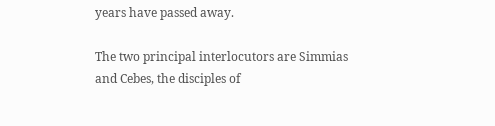years have passed away.

The two principal interlocutors are Simmias and Cebes, the disciples of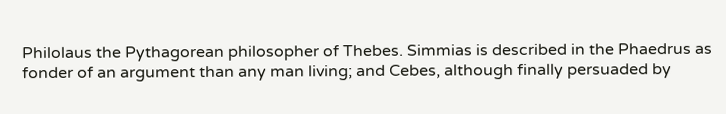Philolaus the Pythagorean philosopher of Thebes. Simmias is described in the Phaedrus as fonder of an argument than any man living; and Cebes, although finally persuaded by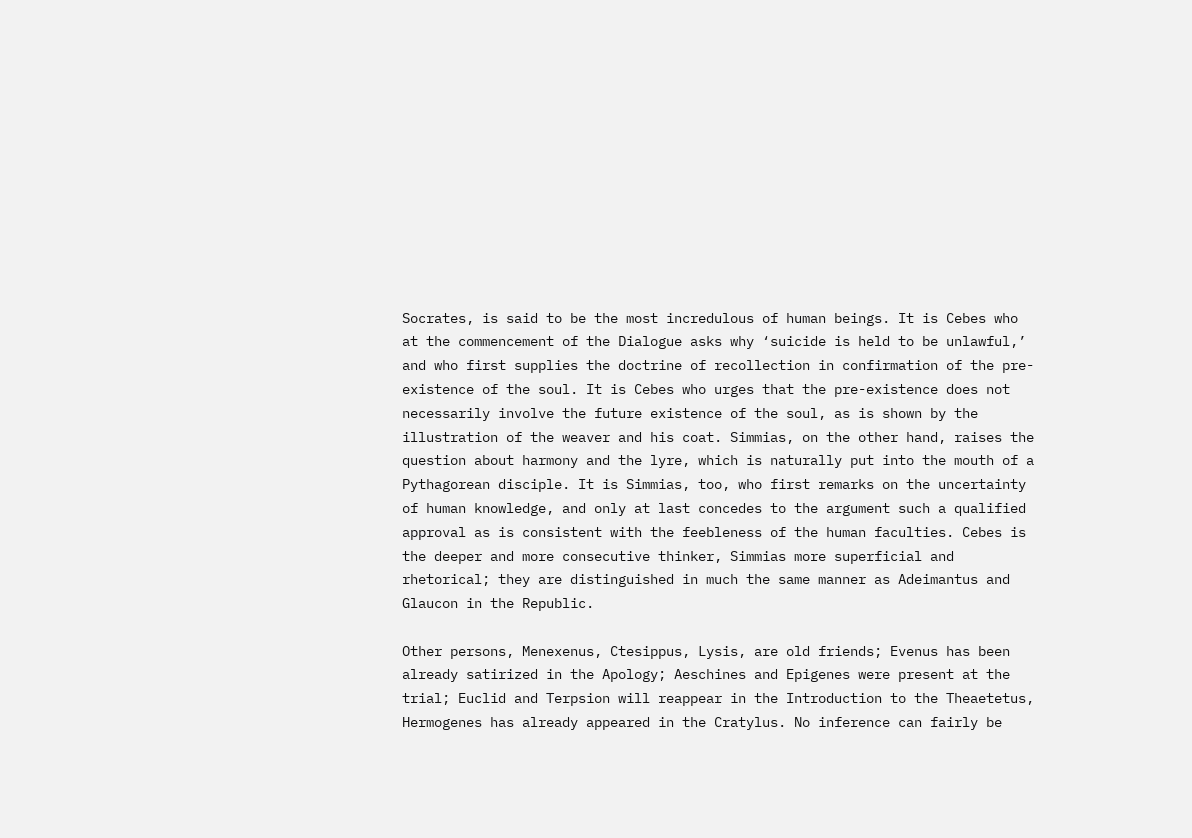Socrates, is said to be the most incredulous of human beings. It is Cebes who at the commencement of the Dialogue asks why ‘suicide is held to be unlawful,’ and who first supplies the doctrine of recollection in confirmation of the pre-existence of the soul. It is Cebes who urges that the pre-existence does not necessarily involve the future existence of the soul, as is shown by the illustration of the weaver and his coat. Simmias, on the other hand, raises the question about harmony and the lyre, which is naturally put into the mouth of a Pythagorean disciple. It is Simmias, too, who first remarks on the uncertainty of human knowledge, and only at last concedes to the argument such a qualified approval as is consistent with the feebleness of the human faculties. Cebes is the deeper and more consecutive thinker, Simmias more superficial and rhetorical; they are distinguished in much the same manner as Adeimantus and Glaucon in the Republic.

Other persons, Menexenus, Ctesippus, Lysis, are old friends; Evenus has been already satirized in the Apology; Aeschines and Epigenes were present at the trial; Euclid and Terpsion will reappear in the Introduction to the Theaetetus, Hermogenes has already appeared in the Cratylus. No inference can fairly be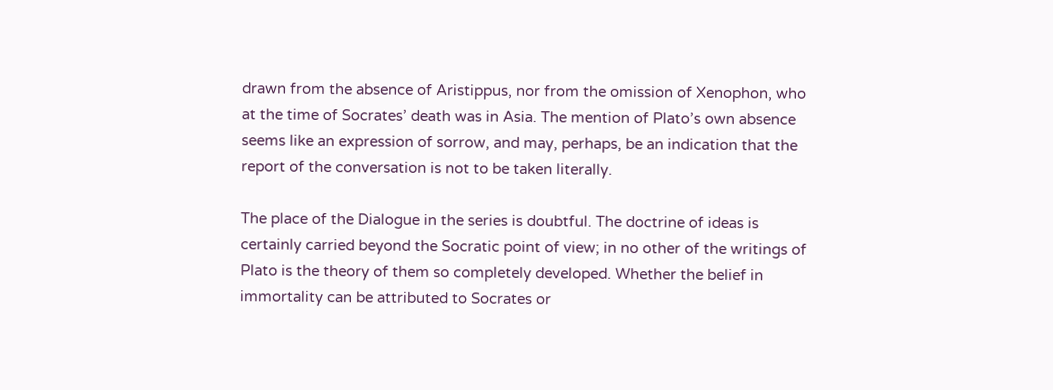drawn from the absence of Aristippus, nor from the omission of Xenophon, who at the time of Socrates’ death was in Asia. The mention of Plato’s own absence seems like an expression of sorrow, and may, perhaps, be an indication that the report of the conversation is not to be taken literally.

The place of the Dialogue in the series is doubtful. The doctrine of ideas is certainly carried beyond the Socratic point of view; in no other of the writings of Plato is the theory of them so completely developed. Whether the belief in immortality can be attributed to Socrates or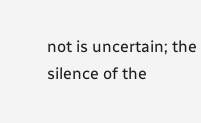not is uncertain; the silence of the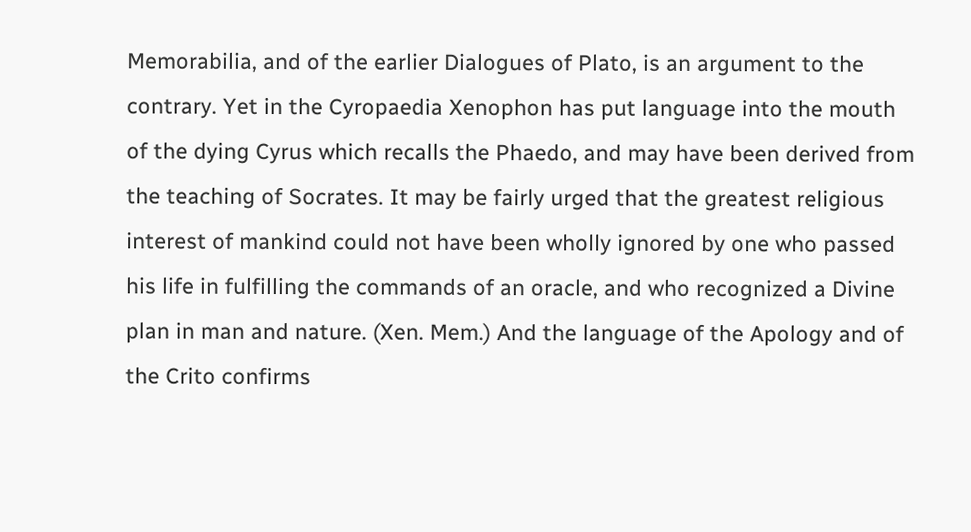Memorabilia, and of the earlier Dialogues of Plato, is an argument to the contrary. Yet in the Cyropaedia Xenophon has put language into the mouth of the dying Cyrus which recalls the Phaedo, and may have been derived from the teaching of Socrates. It may be fairly urged that the greatest religious interest of mankind could not have been wholly ignored by one who passed his life in fulfilling the commands of an oracle, and who recognized a Divine plan in man and nature. (Xen. Mem.) And the language of the Apology and of the Crito confirms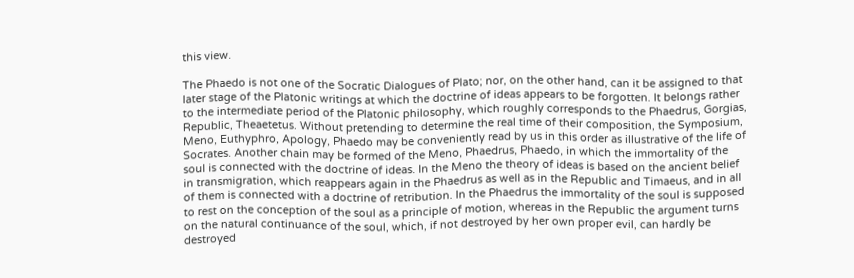this view.

The Phaedo is not one of the Socratic Dialogues of Plato; nor, on the other hand, can it be assigned to that later stage of the Platonic writings at which the doctrine of ideas appears to be forgotten. It belongs rather to the intermediate period of the Platonic philosophy, which roughly corresponds to the Phaedrus, Gorgias, Republic, Theaetetus. Without pretending to determine the real time of their composition, the Symposium, Meno, Euthyphro, Apology, Phaedo may be conveniently read by us in this order as illustrative of the life of Socrates. Another chain may be formed of the Meno, Phaedrus, Phaedo, in which the immortality of the soul is connected with the doctrine of ideas. In the Meno the theory of ideas is based on the ancient belief in transmigration, which reappears again in the Phaedrus as well as in the Republic and Timaeus, and in all of them is connected with a doctrine of retribution. In the Phaedrus the immortality of the soul is supposed to rest on the conception of the soul as a principle of motion, whereas in the Republic the argument turns on the natural continuance of the soul, which, if not destroyed by her own proper evil, can hardly be destroyed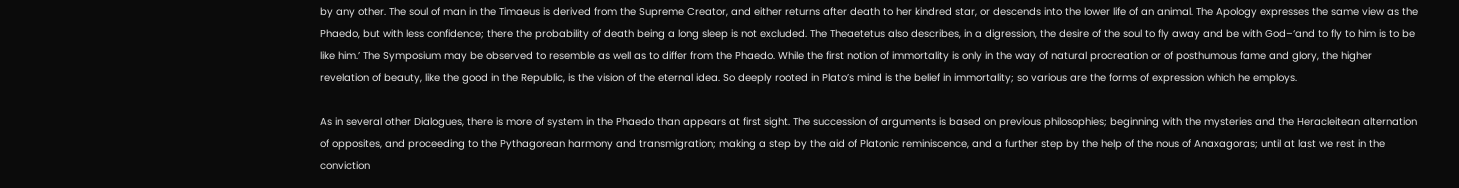by any other. The soul of man in the Timaeus is derived from the Supreme Creator, and either returns after death to her kindred star, or descends into the lower life of an animal. The Apology expresses the same view as the Phaedo, but with less confidence; there the probability of death being a long sleep is not excluded. The Theaetetus also describes, in a digression, the desire of the soul to fly away and be with God–‘and to fly to him is to be like him.’ The Symposium may be observed to resemble as well as to differ from the Phaedo. While the first notion of immortality is only in the way of natural procreation or of posthumous fame and glory, the higher revelation of beauty, like the good in the Republic, is the vision of the eternal idea. So deeply rooted in Plato’s mind is the belief in immortality; so various are the forms of expression which he employs.

As in several other Dialogues, there is more of system in the Phaedo than appears at first sight. The succession of arguments is based on previous philosophies; beginning with the mysteries and the Heracleitean alternation of opposites, and proceeding to the Pythagorean harmony and transmigration; making a step by the aid of Platonic reminiscence, and a further step by the help of the nous of Anaxagoras; until at last we rest in the conviction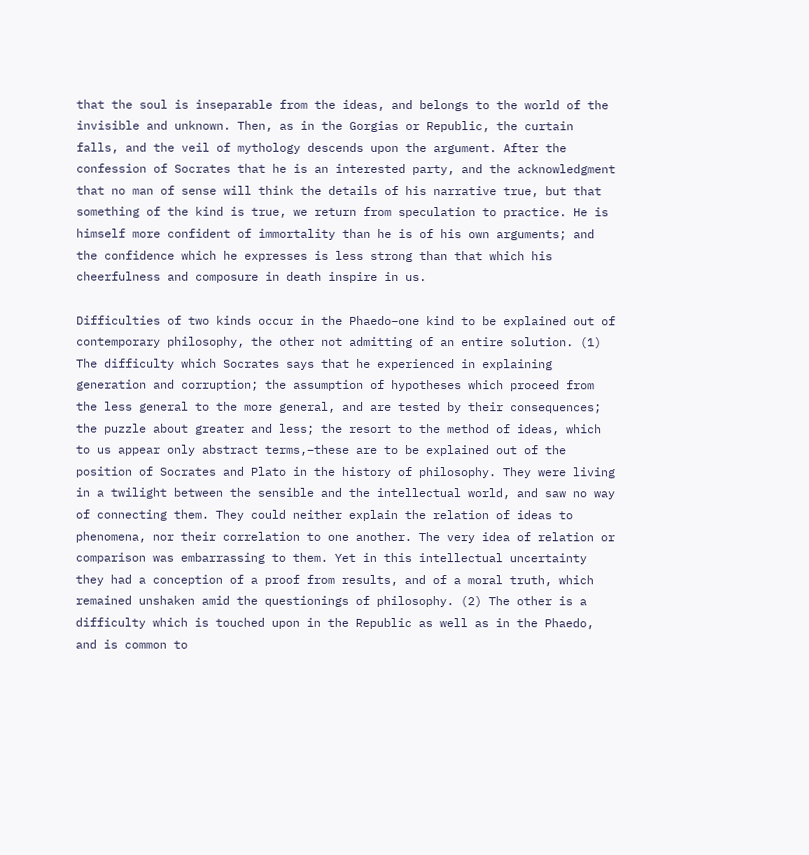that the soul is inseparable from the ideas, and belongs to the world of the invisible and unknown. Then, as in the Gorgias or Republic, the curtain falls, and the veil of mythology descends upon the argument. After the confession of Socrates that he is an interested party, and the acknowledgment that no man of sense will think the details of his narrative true, but that something of the kind is true, we return from speculation to practice. He is himself more confident of immortality than he is of his own arguments; and the confidence which he expresses is less strong than that which his cheerfulness and composure in death inspire in us.

Difficulties of two kinds occur in the Phaedo–one kind to be explained out of contemporary philosophy, the other not admitting of an entire solution. (1) The difficulty which Socrates says that he experienced in explaining generation and corruption; the assumption of hypotheses which proceed from the less general to the more general, and are tested by their consequences; the puzzle about greater and less; the resort to the method of ideas, which to us appear only abstract terms,–these are to be explained out of the position of Socrates and Plato in the history of philosophy. They were living in a twilight between the sensible and the intellectual world, and saw no way of connecting them. They could neither explain the relation of ideas to phenomena, nor their correlation to one another. The very idea of relation or comparison was embarrassing to them. Yet in this intellectual uncertainty they had a conception of a proof from results, and of a moral truth, which remained unshaken amid the questionings of philosophy. (2) The other is a difficulty which is touched upon in the Republic as well as in the Phaedo, and is common to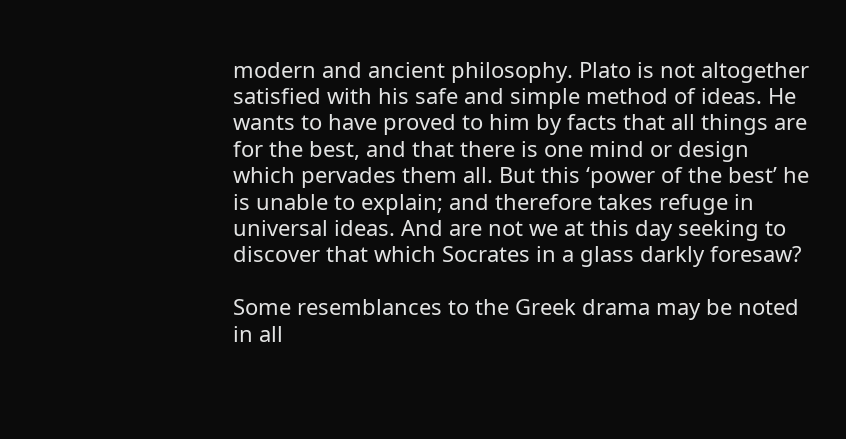modern and ancient philosophy. Plato is not altogether satisfied with his safe and simple method of ideas. He wants to have proved to him by facts that all things are for the best, and that there is one mind or design which pervades them all. But this ‘power of the best’ he is unable to explain; and therefore takes refuge in universal ideas. And are not we at this day seeking to discover that which Socrates in a glass darkly foresaw?

Some resemblances to the Greek drama may be noted in all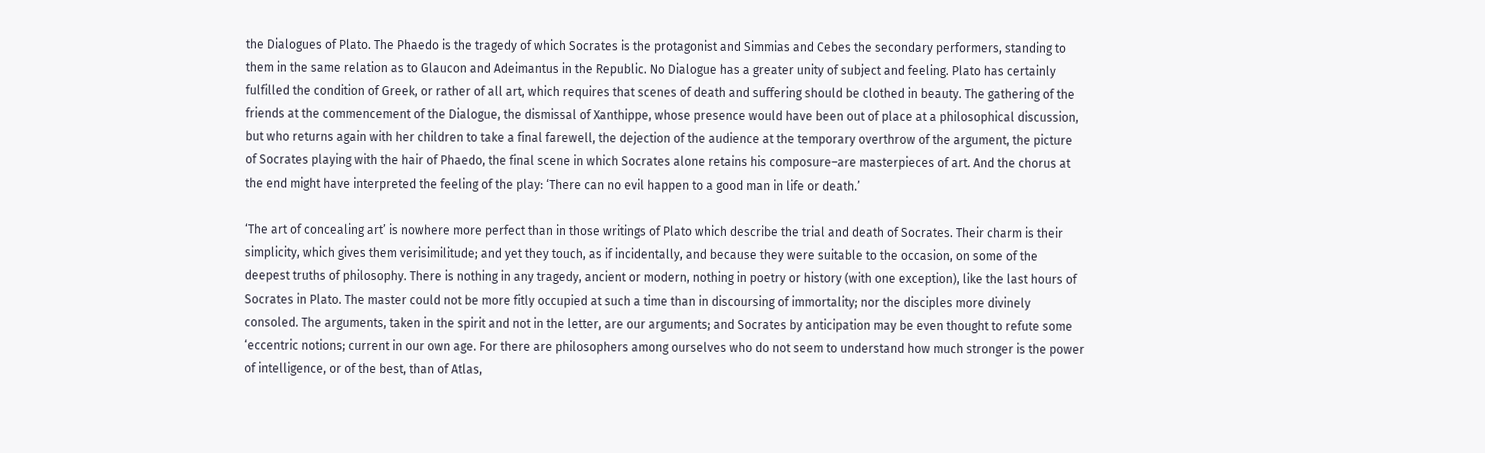the Dialogues of Plato. The Phaedo is the tragedy of which Socrates is the protagonist and Simmias and Cebes the secondary performers, standing to them in the same relation as to Glaucon and Adeimantus in the Republic. No Dialogue has a greater unity of subject and feeling. Plato has certainly fulfilled the condition of Greek, or rather of all art, which requires that scenes of death and suffering should be clothed in beauty. The gathering of the friends at the commencement of the Dialogue, the dismissal of Xanthippe, whose presence would have been out of place at a philosophical discussion, but who returns again with her children to take a final farewell, the dejection of the audience at the temporary overthrow of the argument, the picture of Socrates playing with the hair of Phaedo, the final scene in which Socrates alone retains his composure–are masterpieces of art. And the chorus at the end might have interpreted the feeling of the play: ‘There can no evil happen to a good man in life or death.’

‘The art of concealing art’ is nowhere more perfect than in those writings of Plato which describe the trial and death of Socrates. Their charm is their simplicity, which gives them verisimilitude; and yet they touch, as if incidentally, and because they were suitable to the occasion, on some of the deepest truths of philosophy. There is nothing in any tragedy, ancient or modern, nothing in poetry or history (with one exception), like the last hours of Socrates in Plato. The master could not be more fitly occupied at such a time than in discoursing of immortality; nor the disciples more divinely consoled. The arguments, taken in the spirit and not in the letter, are our arguments; and Socrates by anticipation may be even thought to refute some ‘eccentric notions; current in our own age. For there are philosophers among ourselves who do not seem to understand how much stronger is the power of intelligence, or of the best, than of Atlas,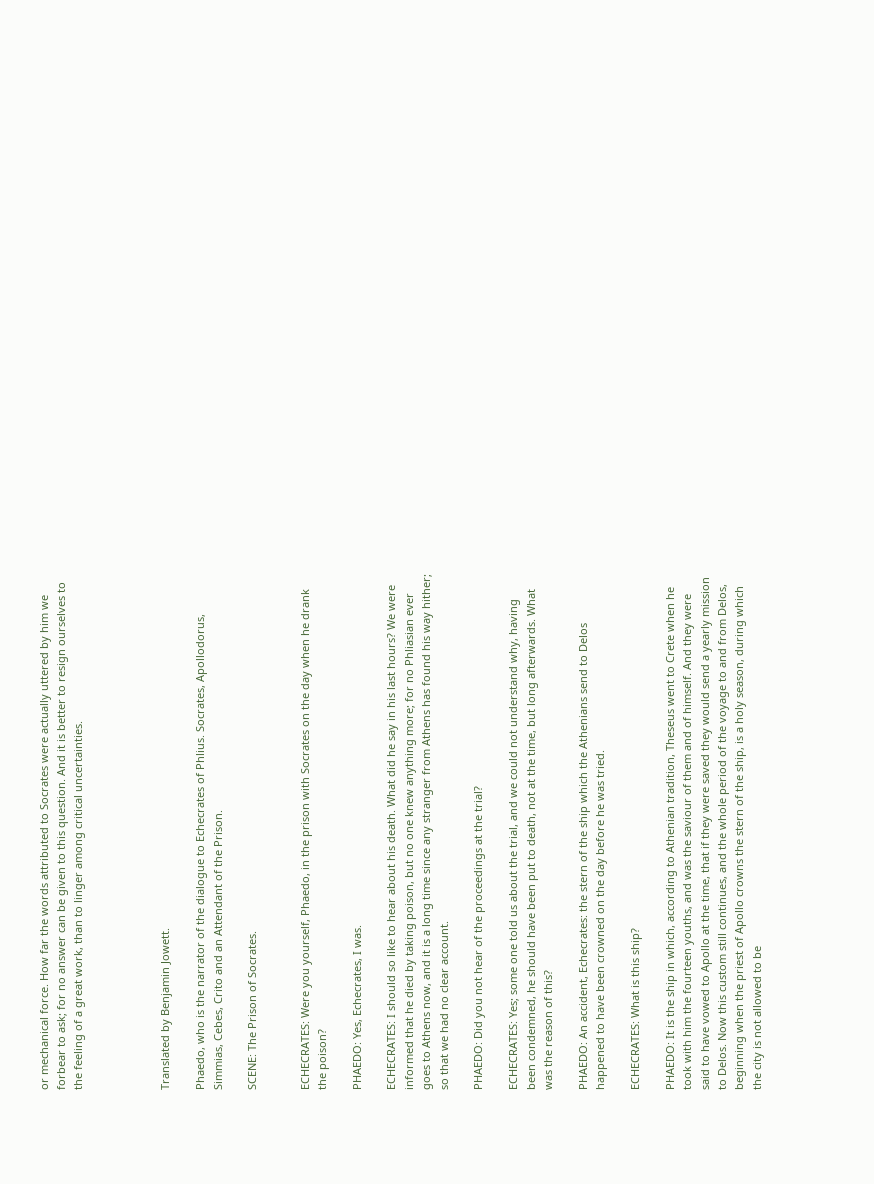or mechanical force. How far the words attributed to Socrates were actually uttered by him we forbear to ask; for no answer can be given to this question. And it is better to resign ourselves to the feeling of a great work, than to linger among critical uncertainties.




Translated by Benjamin Jowett.

Phaedo, who is the narrator of the dialogue to Echecrates of Phlius. Socrates, Apollodorus, Simmias, Cebes, Crito and an Attendant of the Prison.

SCENE: The Prison of Socrates.


ECHECRATES: Were you yourself, Phaedo, in the prison with Socrates on the day when he drank the poison?

PHAEDO: Yes, Echecrates, I was.

ECHECRATES: I should so like to hear about his death. What did he say in his last hours? We were informed that he died by taking poison, but no one knew anything more; for no Phliasian ever goes to Athens now, and it is a long time since any stranger from Athens has found his way hither; so that we had no clear account.

PHAEDO: Did you not hear of the proceedings at the trial?

ECHECRATES: Yes; some one told us about the trial, and we could not understand why, having been condemned, he should have been put to death, not at the time, but long afterwards. What was the reason of this?

PHAEDO: An accident, Echecrates: the stern of the ship which the Athenians send to Delos happened to have been crowned on the day before he was tried.

ECHECRATES: What is this ship?

PHAEDO: It is the ship in which, according to Athenian tradition, Theseus went to Crete when he took with him the fourteen youths, and was the saviour of them and of himself. And they were said to have vowed to Apollo at the time, that if they were saved they would send a yearly mission to Delos. Now this custom still continues, and the whole period of the voyage to and from Delos, beginning when the priest of Apollo crowns the stern of the ship, is a holy season, during which the city is not allowed to be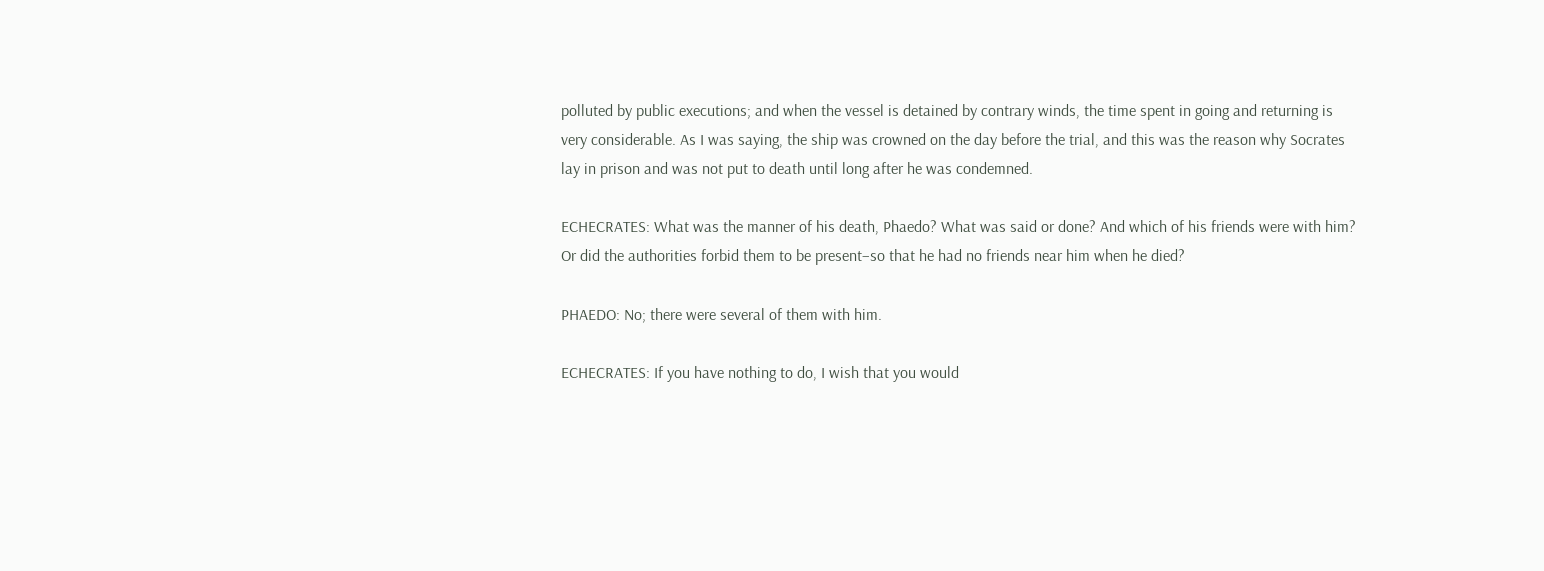polluted by public executions; and when the vessel is detained by contrary winds, the time spent in going and returning is very considerable. As I was saying, the ship was crowned on the day before the trial, and this was the reason why Socrates lay in prison and was not put to death until long after he was condemned.

ECHECRATES: What was the manner of his death, Phaedo? What was said or done? And which of his friends were with him? Or did the authorities forbid them to be present–so that he had no friends near him when he died?

PHAEDO: No; there were several of them with him.

ECHECRATES: If you have nothing to do, I wish that you would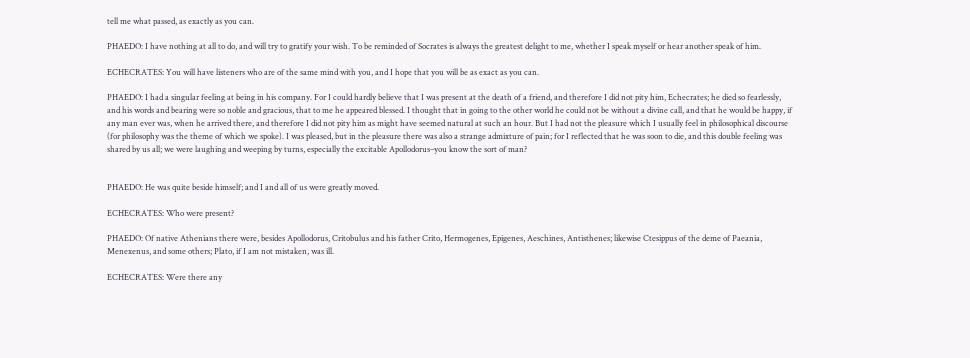tell me what passed, as exactly as you can.

PHAEDO: I have nothing at all to do, and will try to gratify your wish. To be reminded of Socrates is always the greatest delight to me, whether I speak myself or hear another speak of him.

ECHECRATES: You will have listeners who are of the same mind with you, and I hope that you will be as exact as you can.

PHAEDO: I had a singular feeling at being in his company. For I could hardly believe that I was present at the death of a friend, and therefore I did not pity him, Echecrates; he died so fearlessly, and his words and bearing were so noble and gracious, that to me he appeared blessed. I thought that in going to the other world he could not be without a divine call, and that he would be happy, if any man ever was, when he arrived there, and therefore I did not pity him as might have seemed natural at such an hour. But I had not the pleasure which I usually feel in philosophical discourse (for philosophy was the theme of which we spoke). I was pleased, but in the pleasure there was also a strange admixture of pain; for I reflected that he was soon to die, and this double feeling was shared by us all; we were laughing and weeping by turns, especially the excitable Apollodorus–you know the sort of man?


PHAEDO: He was quite beside himself; and I and all of us were greatly moved.

ECHECRATES: Who were present?

PHAEDO: Of native Athenians there were, besides Apollodorus, Critobulus and his father Crito, Hermogenes, Epigenes, Aeschines, Antisthenes; likewise Ctesippus of the deme of Paeania, Menexenus, and some others; Plato, if I am not mistaken, was ill.

ECHECRATES: Were there any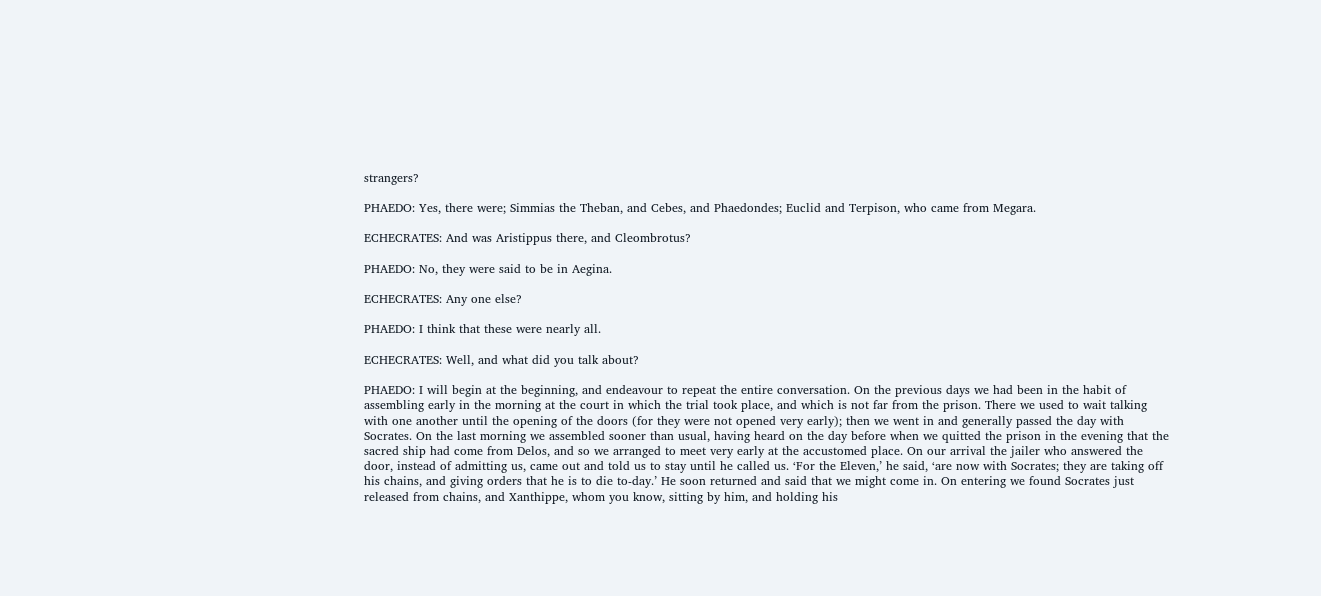strangers?

PHAEDO: Yes, there were; Simmias the Theban, and Cebes, and Phaedondes; Euclid and Terpison, who came from Megara.

ECHECRATES: And was Aristippus there, and Cleombrotus?

PHAEDO: No, they were said to be in Aegina.

ECHECRATES: Any one else?

PHAEDO: I think that these were nearly all.

ECHECRATES: Well, and what did you talk about?

PHAEDO: I will begin at the beginning, and endeavour to repeat the entire conversation. On the previous days we had been in the habit of assembling early in the morning at the court in which the trial took place, and which is not far from the prison. There we used to wait talking with one another until the opening of the doors (for they were not opened very early); then we went in and generally passed the day with Socrates. On the last morning we assembled sooner than usual, having heard on the day before when we quitted the prison in the evening that the sacred ship had come from Delos, and so we arranged to meet very early at the accustomed place. On our arrival the jailer who answered the door, instead of admitting us, came out and told us to stay until he called us. ‘For the Eleven,’ he said, ‘are now with Socrates; they are taking off his chains, and giving orders that he is to die to-day.’ He soon returned and said that we might come in. On entering we found Socrates just released from chains, and Xanthippe, whom you know, sitting by him, and holding his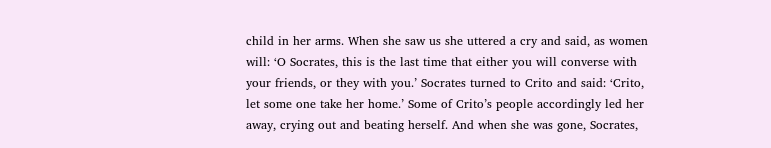child in her arms. When she saw us she uttered a cry and said, as women will: ‘O Socrates, this is the last time that either you will converse with your friends, or they with you.’ Socrates turned to Crito and said: ‘Crito, let some one take her home.’ Some of Crito’s people accordingly led her away, crying out and beating herself. And when she was gone, Socrates,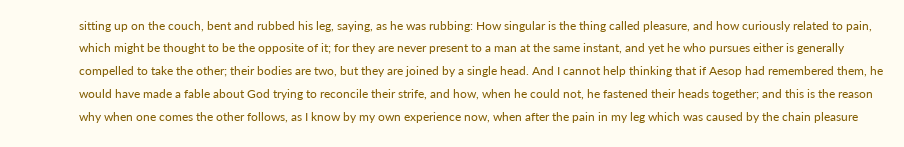sitting up on the couch, bent and rubbed his leg, saying, as he was rubbing: How singular is the thing called pleasure, and how curiously related to pain, which might be thought to be the opposite of it; for they are never present to a man at the same instant, and yet he who pursues either is generally compelled to take the other; their bodies are two, but they are joined by a single head. And I cannot help thinking that if Aesop had remembered them, he would have made a fable about God trying to reconcile their strife, and how, when he could not, he fastened their heads together; and this is the reason why when one comes the other follows, as I know by my own experience now, when after the pain in my leg which was caused by the chain pleasure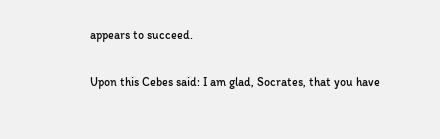appears to succeed.

Upon this Cebes said: I am glad, Socrates, that you have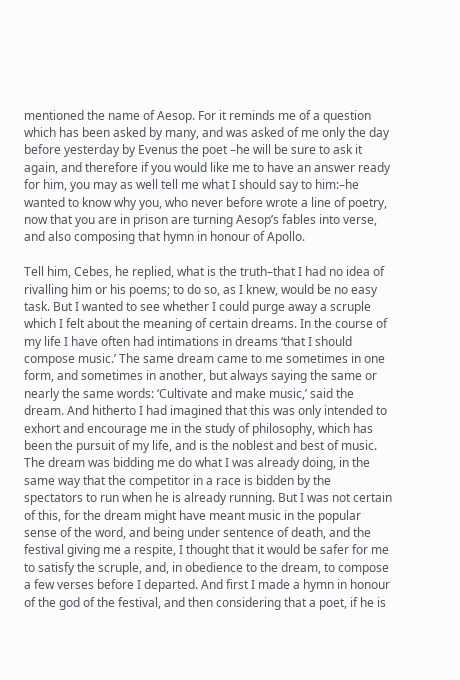mentioned the name of Aesop. For it reminds me of a question which has been asked by many, and was asked of me only the day before yesterday by Evenus the poet –he will be sure to ask it again, and therefore if you would like me to have an answer ready for him, you may as well tell me what I should say to him:–he wanted to know why you, who never before wrote a line of poetry, now that you are in prison are turning Aesop’s fables into verse, and also composing that hymn in honour of Apollo.

Tell him, Cebes, he replied, what is the truth–that I had no idea of rivalling him or his poems; to do so, as I knew, would be no easy task. But I wanted to see whether I could purge away a scruple which I felt about the meaning of certain dreams. In the course of my life I have often had intimations in dreams ‘that I should compose music.’ The same dream came to me sometimes in one form, and sometimes in another, but always saying the same or nearly the same words: ‘Cultivate and make music,’ said the dream. And hitherto I had imagined that this was only intended to exhort and encourage me in the study of philosophy, which has been the pursuit of my life, and is the noblest and best of music. The dream was bidding me do what I was already doing, in the same way that the competitor in a race is bidden by the spectators to run when he is already running. But I was not certain of this, for the dream might have meant music in the popular sense of the word, and being under sentence of death, and the festival giving me a respite, I thought that it would be safer for me to satisfy the scruple, and, in obedience to the dream, to compose a few verses before I departed. And first I made a hymn in honour of the god of the festival, and then considering that a poet, if he is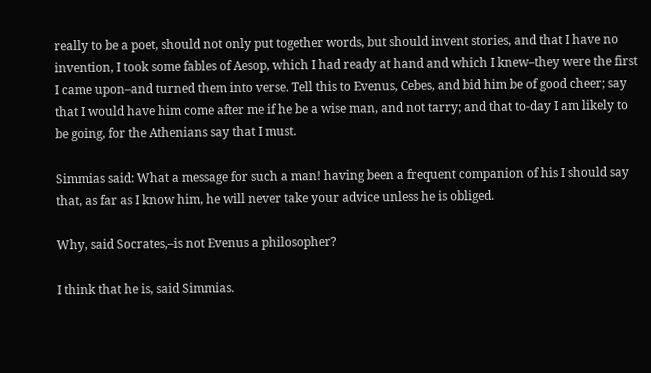really to be a poet, should not only put together words, but should invent stories, and that I have no invention, I took some fables of Aesop, which I had ready at hand and which I knew–they were the first I came upon–and turned them into verse. Tell this to Evenus, Cebes, and bid him be of good cheer; say that I would have him come after me if he be a wise man, and not tarry; and that to-day I am likely to be going, for the Athenians say that I must.

Simmias said: What a message for such a man! having been a frequent companion of his I should say that, as far as I know him, he will never take your advice unless he is obliged.

Why, said Socrates,–is not Evenus a philosopher?

I think that he is, said Simmias.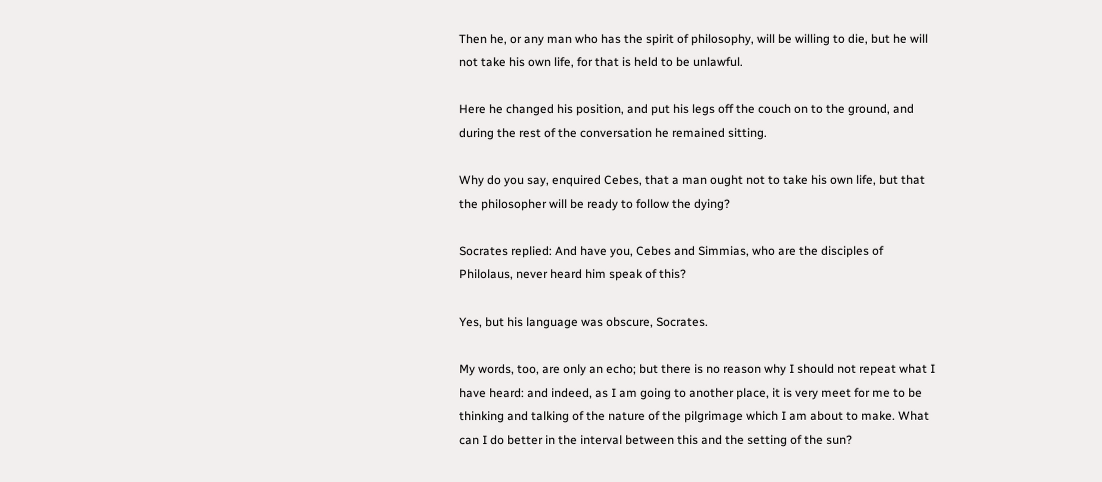Then he, or any man who has the spirit of philosophy, will be willing to die, but he will not take his own life, for that is held to be unlawful.

Here he changed his position, and put his legs off the couch on to the ground, and during the rest of the conversation he remained sitting.

Why do you say, enquired Cebes, that a man ought not to take his own life, but that the philosopher will be ready to follow the dying?

Socrates replied: And have you, Cebes and Simmias, who are the disciples of Philolaus, never heard him speak of this?

Yes, but his language was obscure, Socrates.

My words, too, are only an echo; but there is no reason why I should not repeat what I have heard: and indeed, as I am going to another place, it is very meet for me to be thinking and talking of the nature of the pilgrimage which I am about to make. What can I do better in the interval between this and the setting of the sun?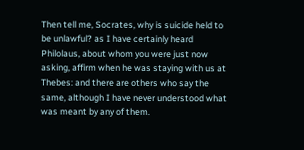Then tell me, Socrates, why is suicide held to be unlawful? as I have certainly heard Philolaus, about whom you were just now asking, affirm when he was staying with us at Thebes: and there are others who say the same, although I have never understood what was meant by any of them.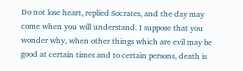Do not lose heart, replied Socrates, and the day may come when you will understand. I suppose that you wonder why, when other things which are evil may be good at certain times and to certain persons, death is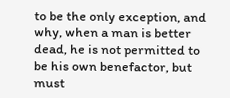to be the only exception, and why, when a man is better dead, he is not permitted to be his own benefactor, but must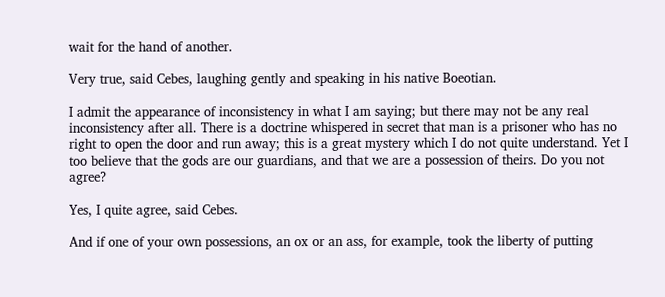wait for the hand of another.

Very true, said Cebes, laughing gently and speaking in his native Boeotian.

I admit the appearance of inconsistency in what I am saying; but there may not be any real inconsistency after all. There is a doctrine whispered in secret that man is a prisoner who has no right to open the door and run away; this is a great mystery which I do not quite understand. Yet I too believe that the gods are our guardians, and that we are a possession of theirs. Do you not agree?

Yes, I quite agree, said Cebes.

And if one of your own possessions, an ox or an ass, for example, took the liberty of putting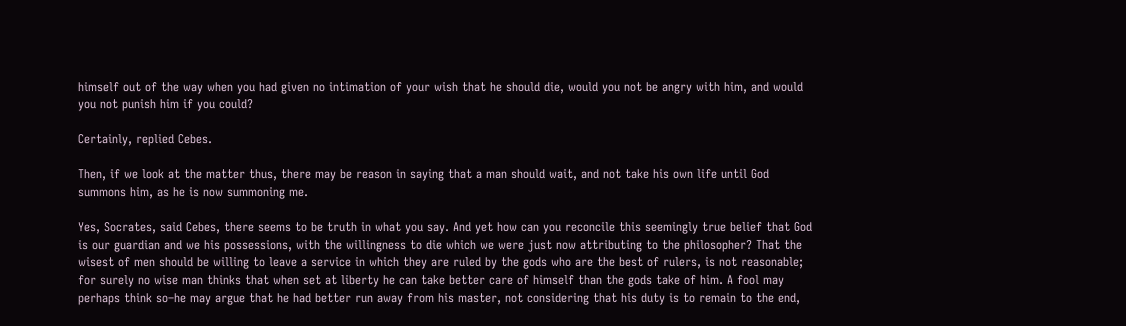himself out of the way when you had given no intimation of your wish that he should die, would you not be angry with him, and would you not punish him if you could?

Certainly, replied Cebes.

Then, if we look at the matter thus, there may be reason in saying that a man should wait, and not take his own life until God summons him, as he is now summoning me.

Yes, Socrates, said Cebes, there seems to be truth in what you say. And yet how can you reconcile this seemingly true belief that God is our guardian and we his possessions, with the willingness to die which we were just now attributing to the philosopher? That the wisest of men should be willing to leave a service in which they are ruled by the gods who are the best of rulers, is not reasonable; for surely no wise man thinks that when set at liberty he can take better care of himself than the gods take of him. A fool may perhaps think so–he may argue that he had better run away from his master, not considering that his duty is to remain to the end,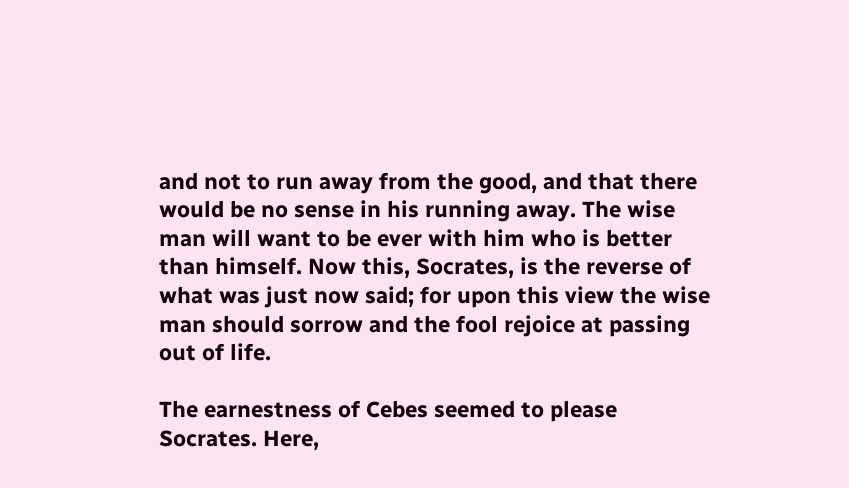and not to run away from the good, and that there would be no sense in his running away. The wise man will want to be ever with him who is better than himself. Now this, Socrates, is the reverse of what was just now said; for upon this view the wise man should sorrow and the fool rejoice at passing out of life.

The earnestness of Cebes seemed to please Socrates. Here,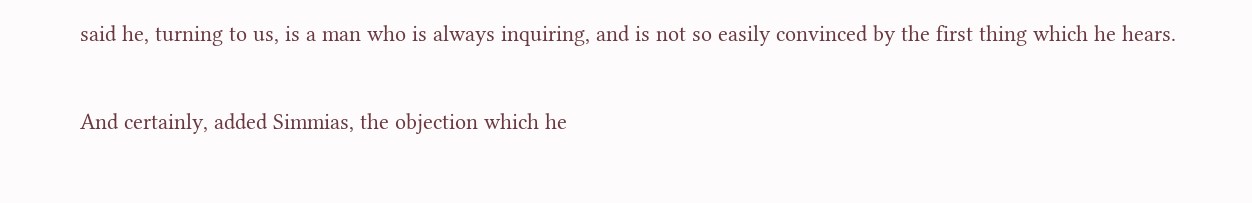said he, turning to us, is a man who is always inquiring, and is not so easily convinced by the first thing which he hears.

And certainly, added Simmias, the objection which he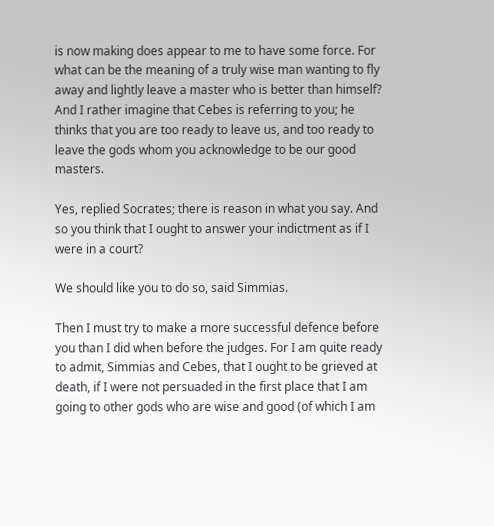is now making does appear to me to have some force. For what can be the meaning of a truly wise man wanting to fly away and lightly leave a master who is better than himself? And I rather imagine that Cebes is referring to you; he thinks that you are too ready to leave us, and too ready to leave the gods whom you acknowledge to be our good masters.

Yes, replied Socrates; there is reason in what you say. And so you think that I ought to answer your indictment as if I were in a court?

We should like you to do so, said Simmias.

Then I must try to make a more successful defence before you than I did when before the judges. For I am quite ready to admit, Simmias and Cebes, that I ought to be grieved at death, if I were not persuaded in the first place that I am going to other gods who are wise and good (of which I am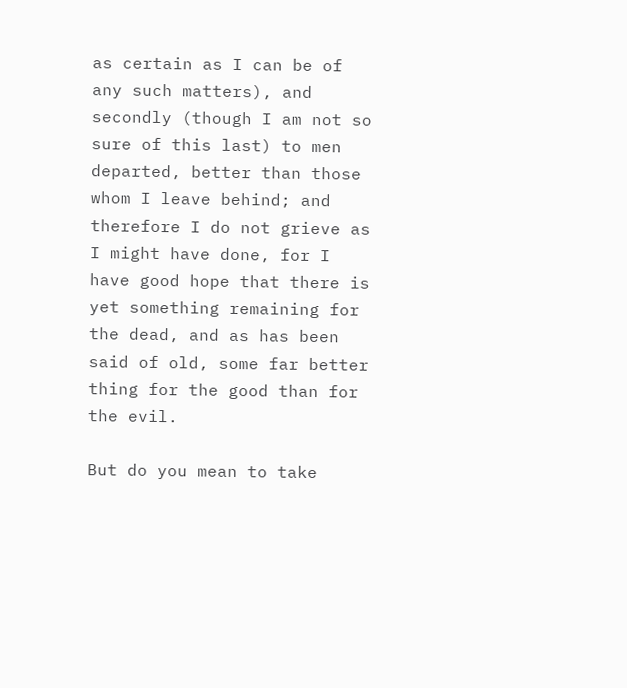as certain as I can be of any such matters), and secondly (though I am not so sure of this last) to men departed, better than those whom I leave behind; and therefore I do not grieve as I might have done, for I have good hope that there is yet something remaining for the dead, and as has been said of old, some far better thing for the good than for the evil.

But do you mean to take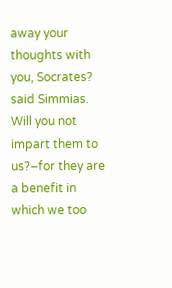away your thoughts with you, Socrates? said Simmias. Will you not impart them to us?–for they are a benefit in which we too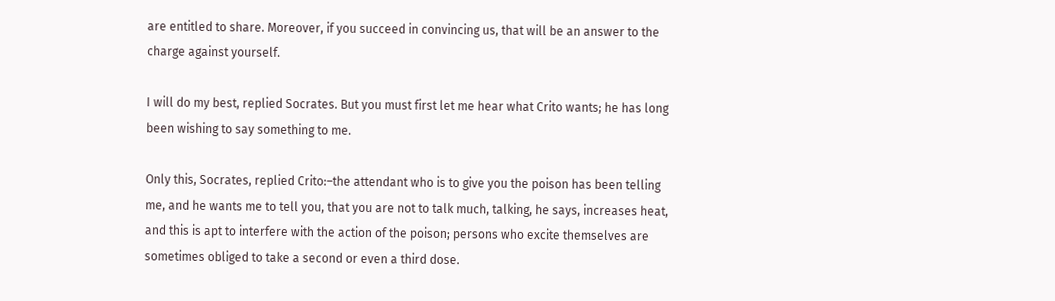are entitled to share. Moreover, if you succeed in convincing us, that will be an answer to the charge against yourself.

I will do my best, replied Socrates. But you must first let me hear what Crito wants; he has long been wishing to say something to me.

Only this, Socrates, replied Crito:–the attendant who is to give you the poison has been telling me, and he wants me to tell you, that you are not to talk much, talking, he says, increases heat, and this is apt to interfere with the action of the poison; persons who excite themselves are sometimes obliged to take a second or even a third dose.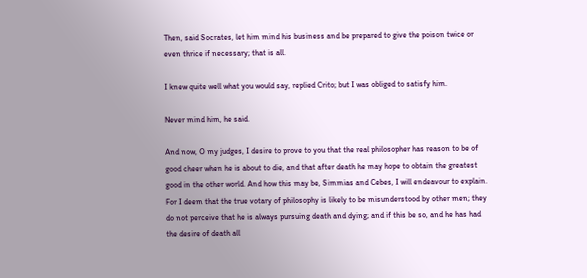Then, said Socrates, let him mind his business and be prepared to give the poison twice or even thrice if necessary; that is all.

I knew quite well what you would say, replied Crito; but I was obliged to satisfy him.

Never mind him, he said.

And now, O my judges, I desire to prove to you that the real philosopher has reason to be of good cheer when he is about to die, and that after death he may hope to obtain the greatest good in the other world. And how this may be, Simmias and Cebes, I will endeavour to explain. For I deem that the true votary of philosophy is likely to be misunderstood by other men; they do not perceive that he is always pursuing death and dying; and if this be so, and he has had the desire of death all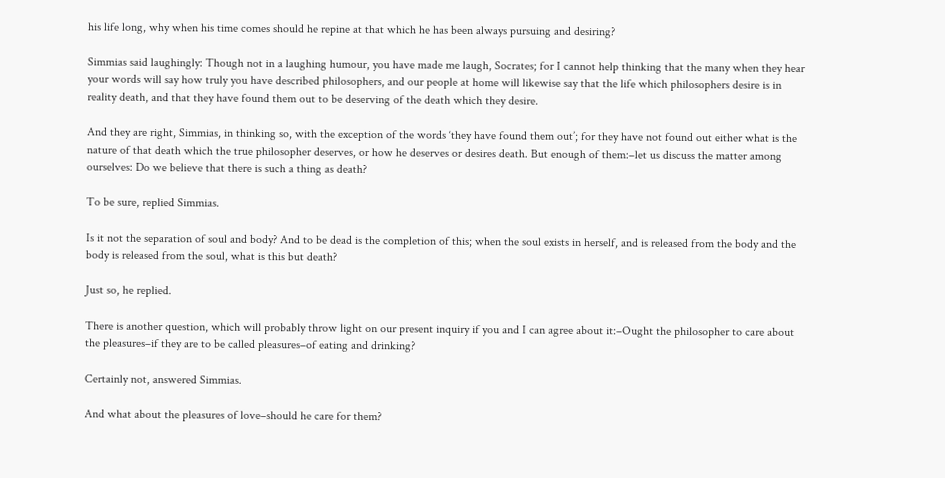his life long, why when his time comes should he repine at that which he has been always pursuing and desiring?

Simmias said laughingly: Though not in a laughing humour, you have made me laugh, Socrates; for I cannot help thinking that the many when they hear your words will say how truly you have described philosophers, and our people at home will likewise say that the life which philosophers desire is in reality death, and that they have found them out to be deserving of the death which they desire.

And they are right, Simmias, in thinking so, with the exception of the words ‘they have found them out’; for they have not found out either what is the nature of that death which the true philosopher deserves, or how he deserves or desires death. But enough of them:–let us discuss the matter among ourselves: Do we believe that there is such a thing as death?

To be sure, replied Simmias.

Is it not the separation of soul and body? And to be dead is the completion of this; when the soul exists in herself, and is released from the body and the body is released from the soul, what is this but death?

Just so, he replied.

There is another question, which will probably throw light on our present inquiry if you and I can agree about it:–Ought the philosopher to care about the pleasures–if they are to be called pleasures–of eating and drinking?

Certainly not, answered Simmias.

And what about the pleasures of love–should he care for them?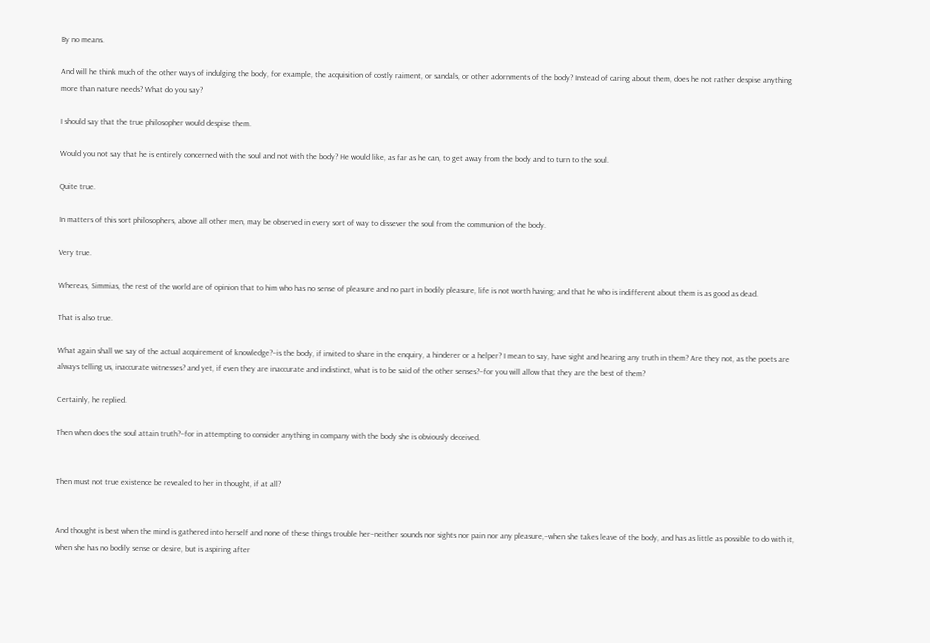By no means.

And will he think much of the other ways of indulging the body, for example, the acquisition of costly raiment, or sandals, or other adornments of the body? Instead of caring about them, does he not rather despise anything more than nature needs? What do you say?

I should say that the true philosopher would despise them.

Would you not say that he is entirely concerned with the soul and not with the body? He would like, as far as he can, to get away from the body and to turn to the soul.

Quite true.

In matters of this sort philosophers, above all other men, may be observed in every sort of way to dissever the soul from the communion of the body.

Very true.

Whereas, Simmias, the rest of the world are of opinion that to him who has no sense of pleasure and no part in bodily pleasure, life is not worth having; and that he who is indifferent about them is as good as dead.

That is also true.

What again shall we say of the actual acquirement of knowledge?–is the body, if invited to share in the enquiry, a hinderer or a helper? I mean to say, have sight and hearing any truth in them? Are they not, as the poets are always telling us, inaccurate witnesses? and yet, if even they are inaccurate and indistinct, what is to be said of the other senses?–for you will allow that they are the best of them?

Certainly, he replied.

Then when does the soul attain truth?–for in attempting to consider anything in company with the body she is obviously deceived.


Then must not true existence be revealed to her in thought, if at all?


And thought is best when the mind is gathered into herself and none of these things trouble her–neither sounds nor sights nor pain nor any pleasure,–when she takes leave of the body, and has as little as possible to do with it, when she has no bodily sense or desire, but is aspiring after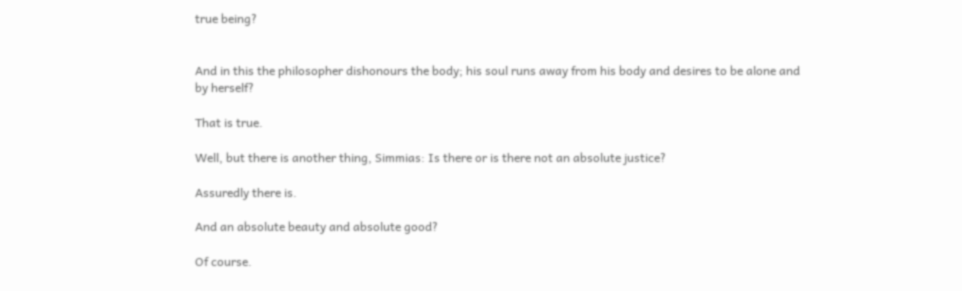true being?


And in this the philosopher dishonours the body; his soul runs away from his body and desires to be alone and by herself?

That is true.

Well, but there is another thing, Simmias: Is there or is there not an absolute justice?

Assuredly there is.

And an absolute beauty and absolute good?

Of course.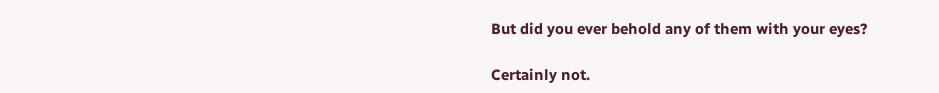But did you ever behold any of them with your eyes?

Certainly not.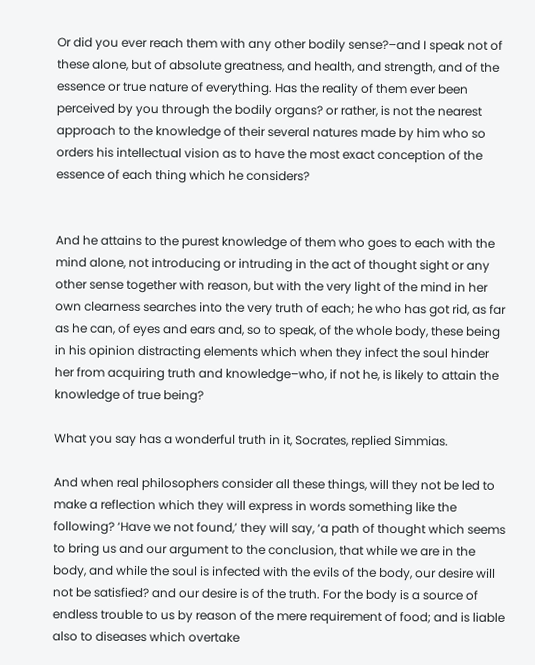Or did you ever reach them with any other bodily sense?–and I speak not of these alone, but of absolute greatness, and health, and strength, and of the essence or true nature of everything. Has the reality of them ever been perceived by you through the bodily organs? or rather, is not the nearest approach to the knowledge of their several natures made by him who so orders his intellectual vision as to have the most exact conception of the essence of each thing which he considers?


And he attains to the purest knowledge of them who goes to each with the mind alone, not introducing or intruding in the act of thought sight or any other sense together with reason, but with the very light of the mind in her own clearness searches into the very truth of each; he who has got rid, as far as he can, of eyes and ears and, so to speak, of the whole body, these being in his opinion distracting elements which when they infect the soul hinder her from acquiring truth and knowledge–who, if not he, is likely to attain the knowledge of true being?

What you say has a wonderful truth in it, Socrates, replied Simmias.

And when real philosophers consider all these things, will they not be led to make a reflection which they will express in words something like the following? ‘Have we not found,’ they will say, ‘a path of thought which seems to bring us and our argument to the conclusion, that while we are in the body, and while the soul is infected with the evils of the body, our desire will not be satisfied? and our desire is of the truth. For the body is a source of endless trouble to us by reason of the mere requirement of food; and is liable also to diseases which overtake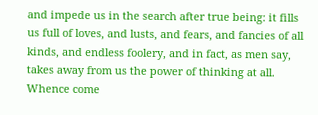and impede us in the search after true being: it fills us full of loves, and lusts, and fears, and fancies of all kinds, and endless foolery, and in fact, as men say, takes away from us the power of thinking at all. Whence come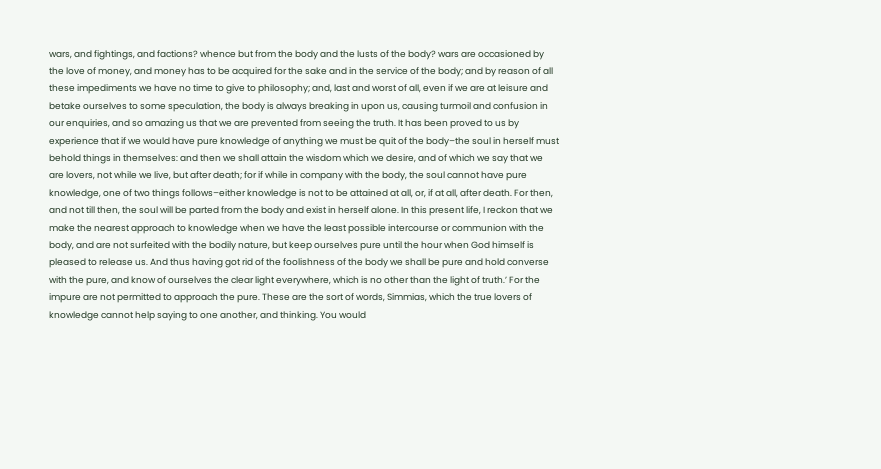wars, and fightings, and factions? whence but from the body and the lusts of the body? wars are occasioned by the love of money, and money has to be acquired for the sake and in the service of the body; and by reason of all these impediments we have no time to give to philosophy; and, last and worst of all, even if we are at leisure and betake ourselves to some speculation, the body is always breaking in upon us, causing turmoil and confusion in our enquiries, and so amazing us that we are prevented from seeing the truth. It has been proved to us by experience that if we would have pure knowledge of anything we must be quit of the body–the soul in herself must behold things in themselves: and then we shall attain the wisdom which we desire, and of which we say that we are lovers, not while we live, but after death; for if while in company with the body, the soul cannot have pure knowledge, one of two things follows–either knowledge is not to be attained at all, or, if at all, after death. For then, and not till then, the soul will be parted from the body and exist in herself alone. In this present life, I reckon that we make the nearest approach to knowledge when we have the least possible intercourse or communion with the body, and are not surfeited with the bodily nature, but keep ourselves pure until the hour when God himself is pleased to release us. And thus having got rid of the foolishness of the body we shall be pure and hold converse with the pure, and know of ourselves the clear light everywhere, which is no other than the light of truth.’ For the impure are not permitted to approach the pure. These are the sort of words, Simmias, which the true lovers of knowledge cannot help saying to one another, and thinking. You would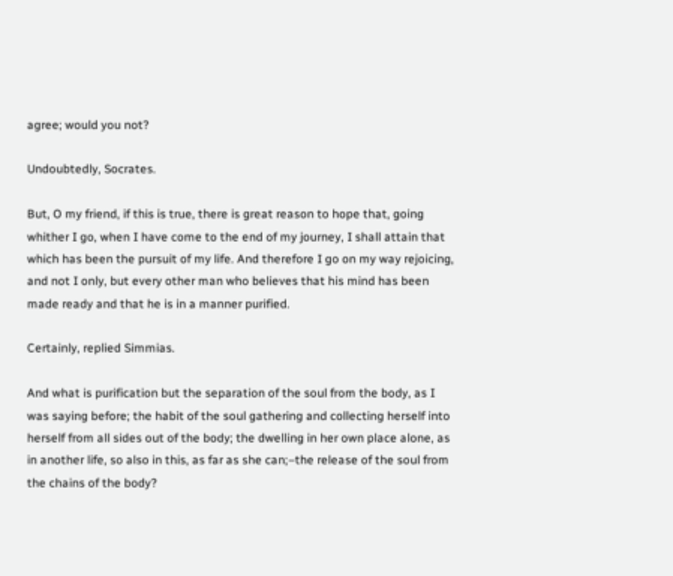agree; would you not?

Undoubtedly, Socrates.

But, O my friend, if this is true, there is great reason to hope that, going whither I go, when I have come to the end of my journey, I shall attain that which has been the pursuit of my life. And therefore I go on my way rejoicing, and not I only, but every other man who believes that his mind has been made ready and that he is in a manner purified.

Certainly, replied Simmias.

And what is purification but the separation of the soul from the body, as I was saying before; the habit of the soul gathering and collecting herself into herself from all sides out of the body; the dwelling in her own place alone, as in another life, so also in this, as far as she can;–the release of the soul from the chains of the body?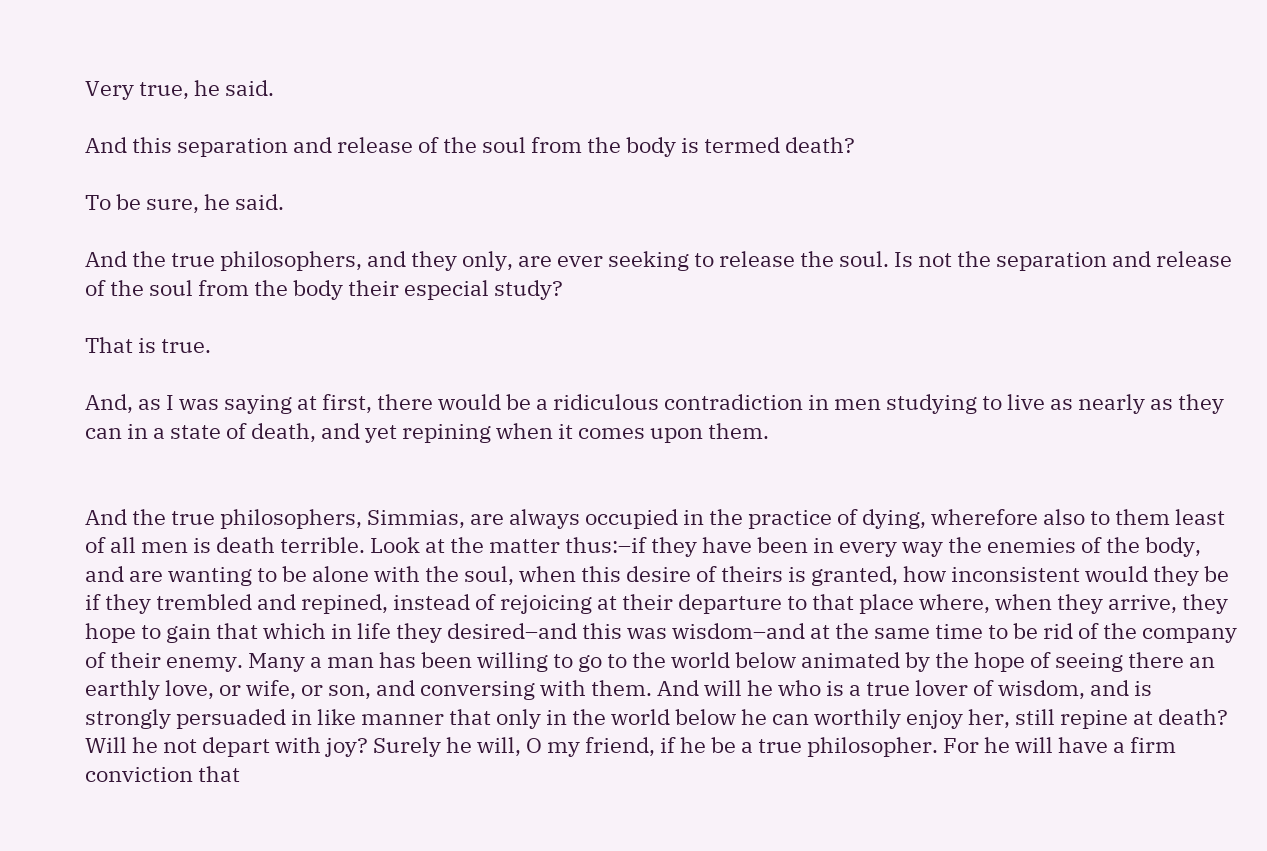Very true, he said.

And this separation and release of the soul from the body is termed death?

To be sure, he said.

And the true philosophers, and they only, are ever seeking to release the soul. Is not the separation and release of the soul from the body their especial study?

That is true.

And, as I was saying at first, there would be a ridiculous contradiction in men studying to live as nearly as they can in a state of death, and yet repining when it comes upon them.


And the true philosophers, Simmias, are always occupied in the practice of dying, wherefore also to them least of all men is death terrible. Look at the matter thus:–if they have been in every way the enemies of the body, and are wanting to be alone with the soul, when this desire of theirs is granted, how inconsistent would they be if they trembled and repined, instead of rejoicing at their departure to that place where, when they arrive, they hope to gain that which in life they desired–and this was wisdom–and at the same time to be rid of the company of their enemy. Many a man has been willing to go to the world below animated by the hope of seeing there an earthly love, or wife, or son, and conversing with them. And will he who is a true lover of wisdom, and is strongly persuaded in like manner that only in the world below he can worthily enjoy her, still repine at death? Will he not depart with joy? Surely he will, O my friend, if he be a true philosopher. For he will have a firm conviction that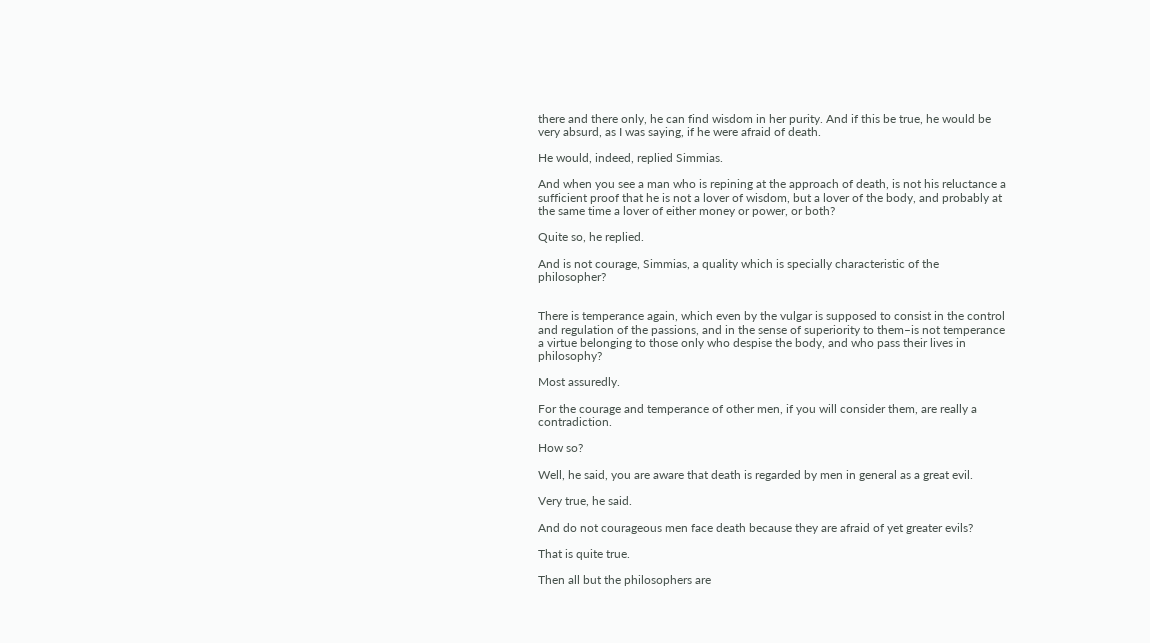there and there only, he can find wisdom in her purity. And if this be true, he would be very absurd, as I was saying, if he were afraid of death.

He would, indeed, replied Simmias.

And when you see a man who is repining at the approach of death, is not his reluctance a sufficient proof that he is not a lover of wisdom, but a lover of the body, and probably at the same time a lover of either money or power, or both?

Quite so, he replied.

And is not courage, Simmias, a quality which is specially characteristic of the philosopher?


There is temperance again, which even by the vulgar is supposed to consist in the control and regulation of the passions, and in the sense of superiority to them–is not temperance a virtue belonging to those only who despise the body, and who pass their lives in philosophy?

Most assuredly.

For the courage and temperance of other men, if you will consider them, are really a contradiction.

How so?

Well, he said, you are aware that death is regarded by men in general as a great evil.

Very true, he said.

And do not courageous men face death because they are afraid of yet greater evils?

That is quite true.

Then all but the philosophers are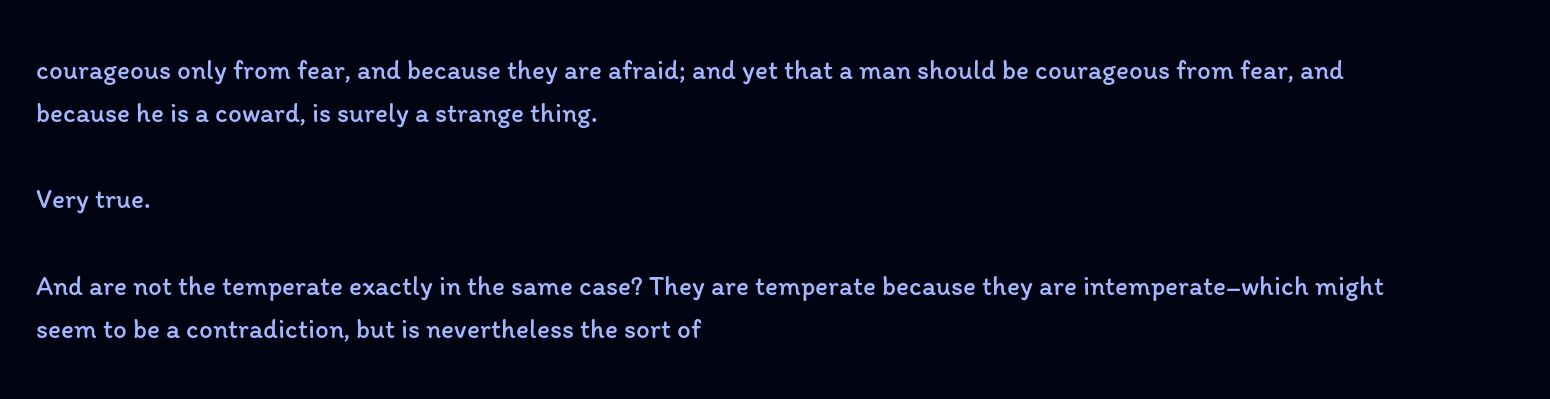courageous only from fear, and because they are afraid; and yet that a man should be courageous from fear, and because he is a coward, is surely a strange thing.

Very true.

And are not the temperate exactly in the same case? They are temperate because they are intemperate–which might seem to be a contradiction, but is nevertheless the sort of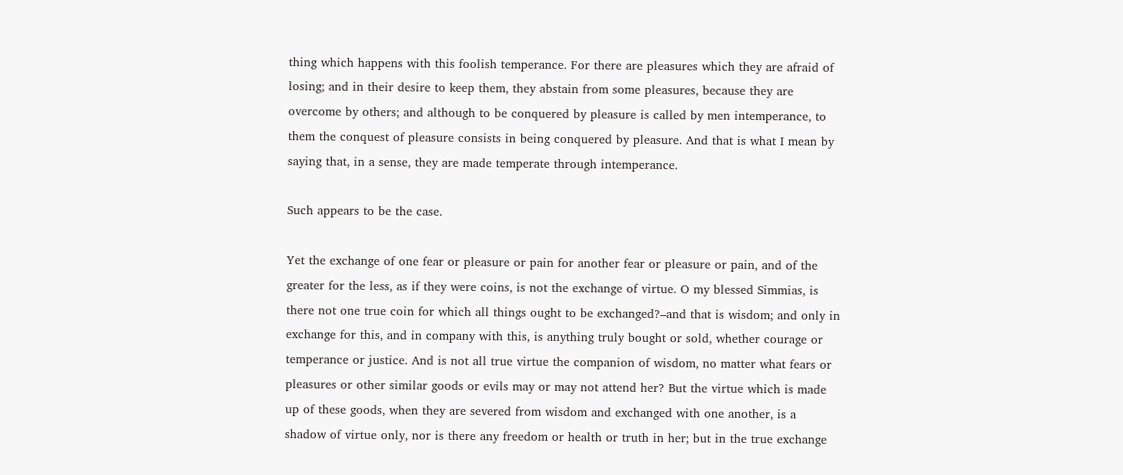thing which happens with this foolish temperance. For there are pleasures which they are afraid of losing; and in their desire to keep them, they abstain from some pleasures, because they are overcome by others; and although to be conquered by pleasure is called by men intemperance, to them the conquest of pleasure consists in being conquered by pleasure. And that is what I mean by saying that, in a sense, they are made temperate through intemperance.

Such appears to be the case.

Yet the exchange of one fear or pleasure or pain for another fear or pleasure or pain, and of the greater for the less, as if they were coins, is not the exchange of virtue. O my blessed Simmias, is there not one true coin for which all things ought to be exchanged?–and that is wisdom; and only in exchange for this, and in company with this, is anything truly bought or sold, whether courage or temperance or justice. And is not all true virtue the companion of wisdom, no matter what fears or pleasures or other similar goods or evils may or may not attend her? But the virtue which is made up of these goods, when they are severed from wisdom and exchanged with one another, is a shadow of virtue only, nor is there any freedom or health or truth in her; but in the true exchange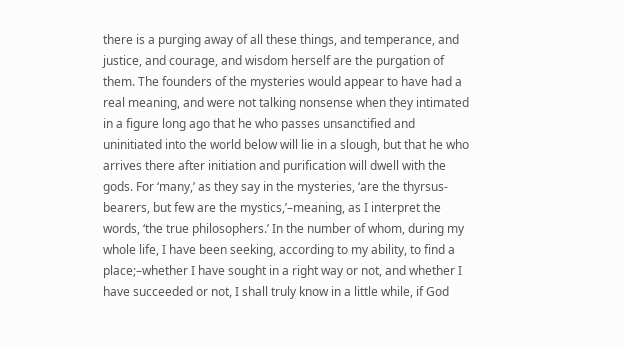there is a purging away of all these things, and temperance, and justice, and courage, and wisdom herself are the purgation of them. The founders of the mysteries would appear to have had a real meaning, and were not talking nonsense when they intimated in a figure long ago that he who passes unsanctified and uninitiated into the world below will lie in a slough, but that he who arrives there after initiation and purification will dwell with the gods. For ‘many,’ as they say in the mysteries, ‘are the thyrsus- bearers, but few are the mystics,’–meaning, as I interpret the words, ‘the true philosophers.’ In the number of whom, during my whole life, I have been seeking, according to my ability, to find a place;–whether I have sought in a right way or not, and whether I have succeeded or not, I shall truly know in a little while, if God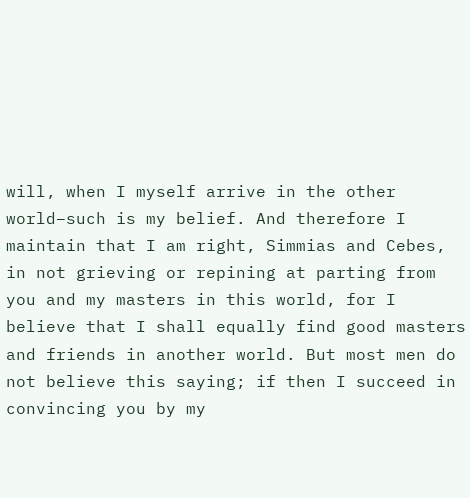will, when I myself arrive in the other world–such is my belief. And therefore I maintain that I am right, Simmias and Cebes, in not grieving or repining at parting from you and my masters in this world, for I believe that I shall equally find good masters and friends in another world. But most men do not believe this saying; if then I succeed in convincing you by my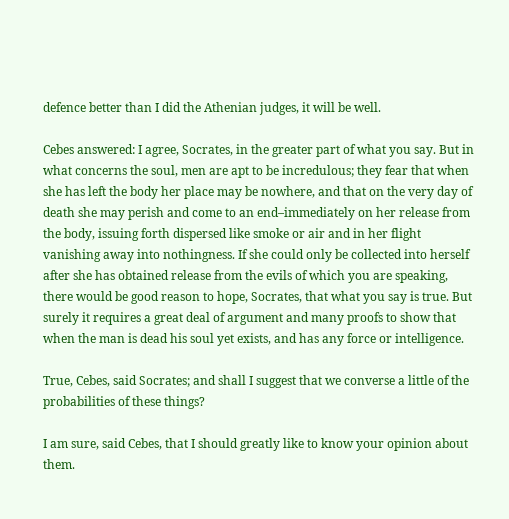defence better than I did the Athenian judges, it will be well.

Cebes answered: I agree, Socrates, in the greater part of what you say. But in what concerns the soul, men are apt to be incredulous; they fear that when she has left the body her place may be nowhere, and that on the very day of death she may perish and come to an end–immediately on her release from the body, issuing forth dispersed like smoke or air and in her flight vanishing away into nothingness. If she could only be collected into herself after she has obtained release from the evils of which you are speaking, there would be good reason to hope, Socrates, that what you say is true. But surely it requires a great deal of argument and many proofs to show that when the man is dead his soul yet exists, and has any force or intelligence.

True, Cebes, said Socrates; and shall I suggest that we converse a little of the probabilities of these things?

I am sure, said Cebes, that I should greatly like to know your opinion about them.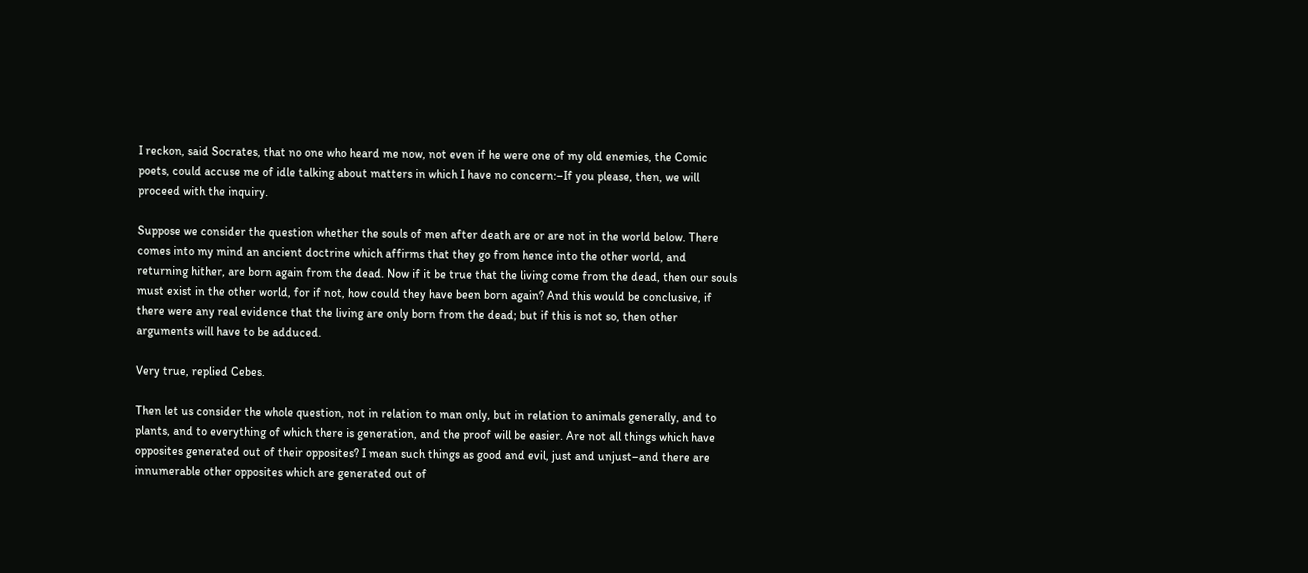I reckon, said Socrates, that no one who heard me now, not even if he were one of my old enemies, the Comic poets, could accuse me of idle talking about matters in which I have no concern:–If you please, then, we will proceed with the inquiry.

Suppose we consider the question whether the souls of men after death are or are not in the world below. There comes into my mind an ancient doctrine which affirms that they go from hence into the other world, and returning hither, are born again from the dead. Now if it be true that the living come from the dead, then our souls must exist in the other world, for if not, how could they have been born again? And this would be conclusive, if there were any real evidence that the living are only born from the dead; but if this is not so, then other arguments will have to be adduced.

Very true, replied Cebes.

Then let us consider the whole question, not in relation to man only, but in relation to animals generally, and to plants, and to everything of which there is generation, and the proof will be easier. Are not all things which have opposites generated out of their opposites? I mean such things as good and evil, just and unjust–and there are innumerable other opposites which are generated out of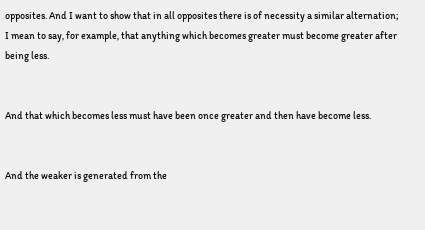opposites. And I want to show that in all opposites there is of necessity a similar alternation; I mean to say, for example, that anything which becomes greater must become greater after being less.


And that which becomes less must have been once greater and then have become less.


And the weaker is generated from the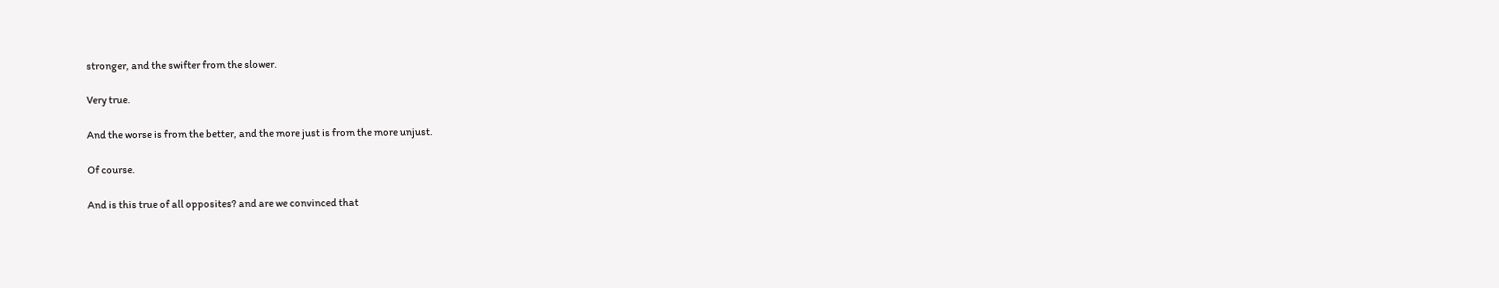stronger, and the swifter from the slower.

Very true.

And the worse is from the better, and the more just is from the more unjust.

Of course.

And is this true of all opposites? and are we convinced that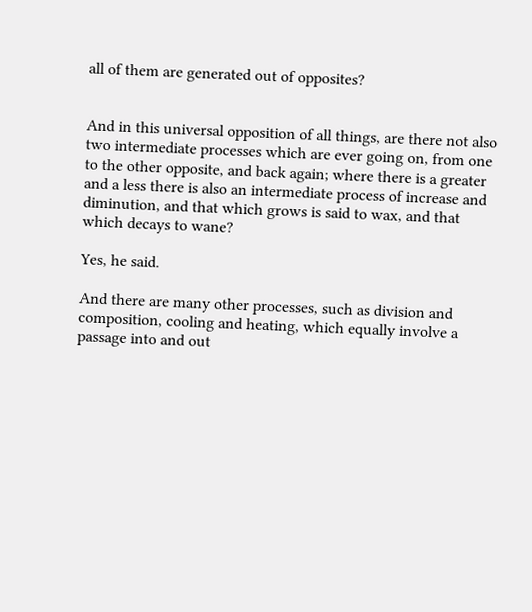all of them are generated out of opposites?


And in this universal opposition of all things, are there not also two intermediate processes which are ever going on, from one to the other opposite, and back again; where there is a greater and a less there is also an intermediate process of increase and diminution, and that which grows is said to wax, and that which decays to wane?

Yes, he said.

And there are many other processes, such as division and composition, cooling and heating, which equally involve a passage into and out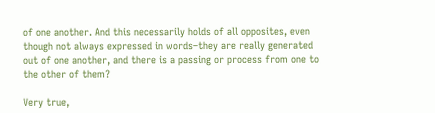of one another. And this necessarily holds of all opposites, even though not always expressed in words–they are really generated out of one another, and there is a passing or process from one to the other of them?

Very true,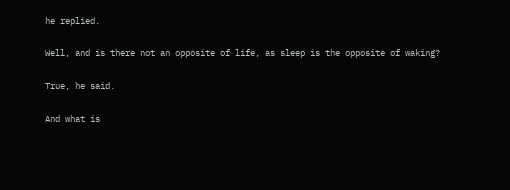he replied.

Well, and is there not an opposite of life, as sleep is the opposite of waking?

True, he said.

And what is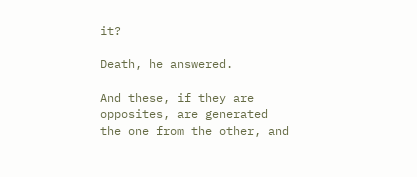it?

Death, he answered.

And these, if they are opposites, are generated the one from the other, and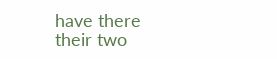have there their two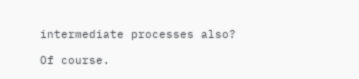intermediate processes also?

Of course.